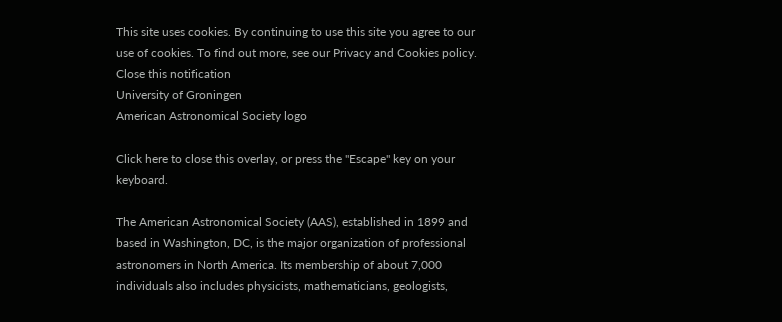This site uses cookies. By continuing to use this site you agree to our use of cookies. To find out more, see our Privacy and Cookies policy.
Close this notification
University of Groningen
American Astronomical Society logo

Click here to close this overlay, or press the "Escape" key on your keyboard.

The American Astronomical Society (AAS), established in 1899 and based in Washington, DC, is the major organization of professional astronomers in North America. Its membership of about 7,000 individuals also includes physicists, mathematicians, geologists,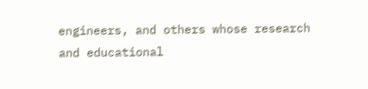engineers, and others whose research and educational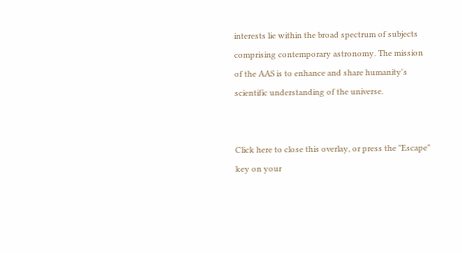interests lie within the broad spectrum of subjects comprising contemporary astronomy. The mission of the AAS is to enhance and share humanity's scientific understanding of the universe.


Click here to close this overlay, or press the "Escape" key on your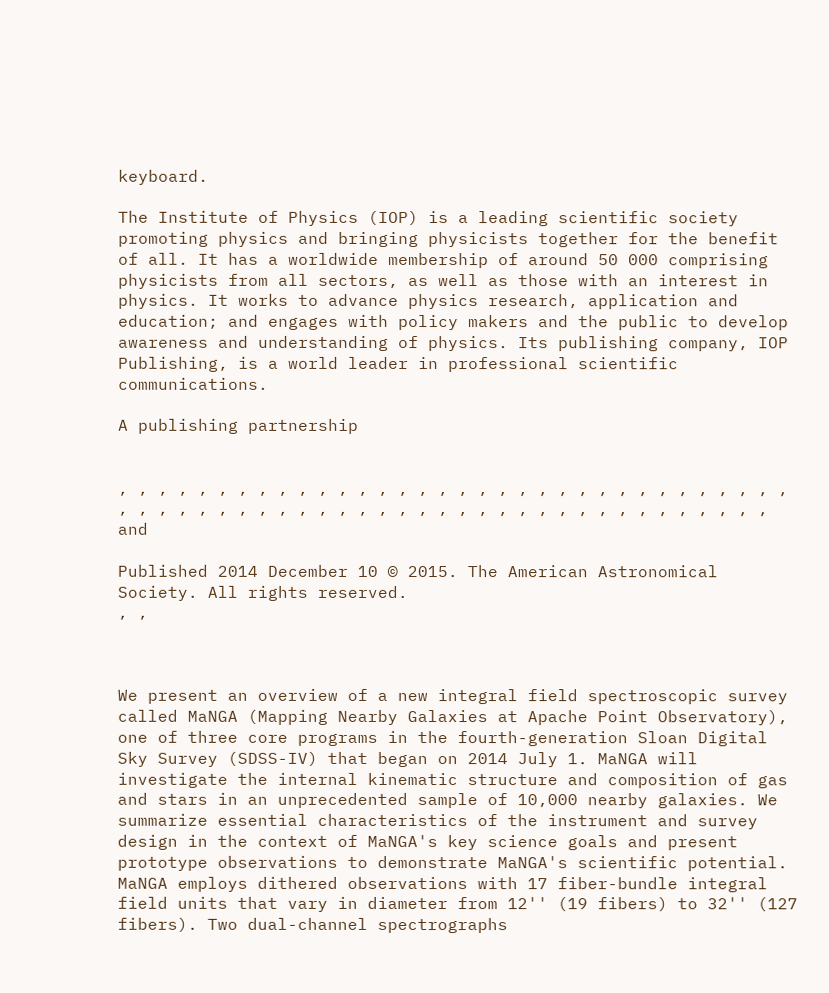keyboard.

The Institute of Physics (IOP) is a leading scientific society promoting physics and bringing physicists together for the benefit of all. It has a worldwide membership of around 50 000 comprising physicists from all sectors, as well as those with an interest in physics. It works to advance physics research, application and education; and engages with policy makers and the public to develop awareness and understanding of physics. Its publishing company, IOP Publishing, is a world leader in professional scientific communications.

A publishing partnership


, , , , , , , , , , , , , , , , , , , , , , , , , , , , , , , , , , , , , , , , , , , , , , , , , , , , , , , , , , , , , , , , , , , and

Published 2014 December 10 © 2015. The American Astronomical Society. All rights reserved.
, ,



We present an overview of a new integral field spectroscopic survey called MaNGA (Mapping Nearby Galaxies at Apache Point Observatory), one of three core programs in the fourth-generation Sloan Digital Sky Survey (SDSS-IV) that began on 2014 July 1. MaNGA will investigate the internal kinematic structure and composition of gas and stars in an unprecedented sample of 10,000 nearby galaxies. We summarize essential characteristics of the instrument and survey design in the context of MaNGA's key science goals and present prototype observations to demonstrate MaNGA's scientific potential. MaNGA employs dithered observations with 17 fiber-bundle integral field units that vary in diameter from 12'' (19 fibers) to 32'' (127 fibers). Two dual-channel spectrographs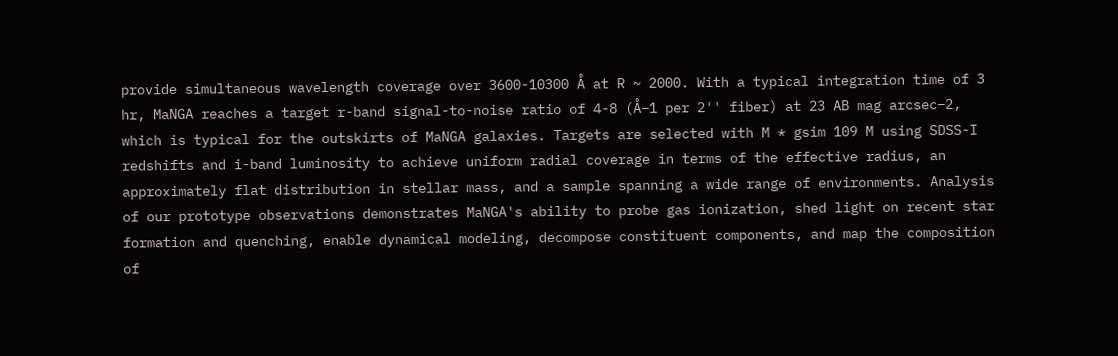provide simultaneous wavelength coverage over 3600-10300 Å at R ~ 2000. With a typical integration time of 3 hr, MaNGA reaches a target r-band signal-to-noise ratio of 4-8 (Å–1 per 2'' fiber) at 23 AB mag arcsec–2, which is typical for the outskirts of MaNGA galaxies. Targets are selected with M * gsim 109 M using SDSS-I redshifts and i-band luminosity to achieve uniform radial coverage in terms of the effective radius, an approximately flat distribution in stellar mass, and a sample spanning a wide range of environments. Analysis of our prototype observations demonstrates MaNGA's ability to probe gas ionization, shed light on recent star formation and quenching, enable dynamical modeling, decompose constituent components, and map the composition of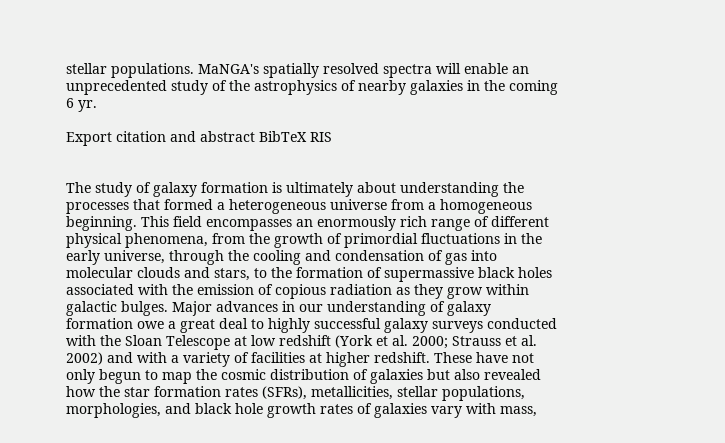stellar populations. MaNGA's spatially resolved spectra will enable an unprecedented study of the astrophysics of nearby galaxies in the coming 6 yr.

Export citation and abstract BibTeX RIS


The study of galaxy formation is ultimately about understanding the processes that formed a heterogeneous universe from a homogeneous beginning. This field encompasses an enormously rich range of different physical phenomena, from the growth of primordial fluctuations in the early universe, through the cooling and condensation of gas into molecular clouds and stars, to the formation of supermassive black holes associated with the emission of copious radiation as they grow within galactic bulges. Major advances in our understanding of galaxy formation owe a great deal to highly successful galaxy surveys conducted with the Sloan Telescope at low redshift (York et al. 2000; Strauss et al. 2002) and with a variety of facilities at higher redshift. These have not only begun to map the cosmic distribution of galaxies but also revealed how the star formation rates (SFRs), metallicities, stellar populations, morphologies, and black hole growth rates of galaxies vary with mass,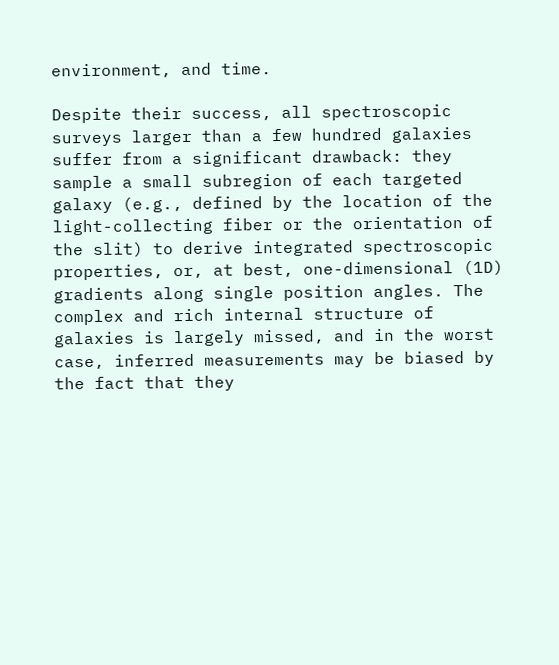environment, and time.

Despite their success, all spectroscopic surveys larger than a few hundred galaxies suffer from a significant drawback: they sample a small subregion of each targeted galaxy (e.g., defined by the location of the light-collecting fiber or the orientation of the slit) to derive integrated spectroscopic properties, or, at best, one-dimensional (1D) gradients along single position angles. The complex and rich internal structure of galaxies is largely missed, and in the worst case, inferred measurements may be biased by the fact that they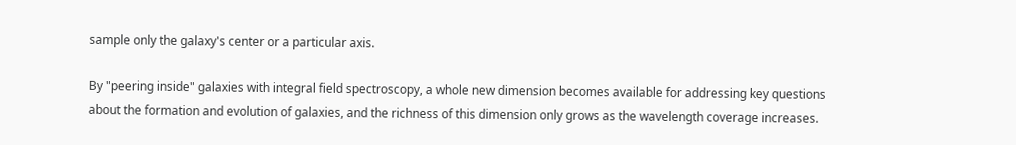sample only the galaxy's center or a particular axis.

By "peering inside" galaxies with integral field spectroscopy, a whole new dimension becomes available for addressing key questions about the formation and evolution of galaxies, and the richness of this dimension only grows as the wavelength coverage increases.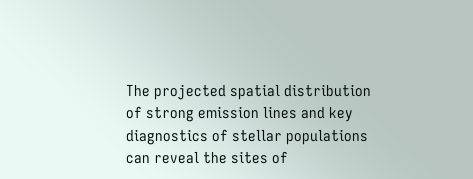The projected spatial distribution of strong emission lines and key diagnostics of stellar populations can reveal the sites of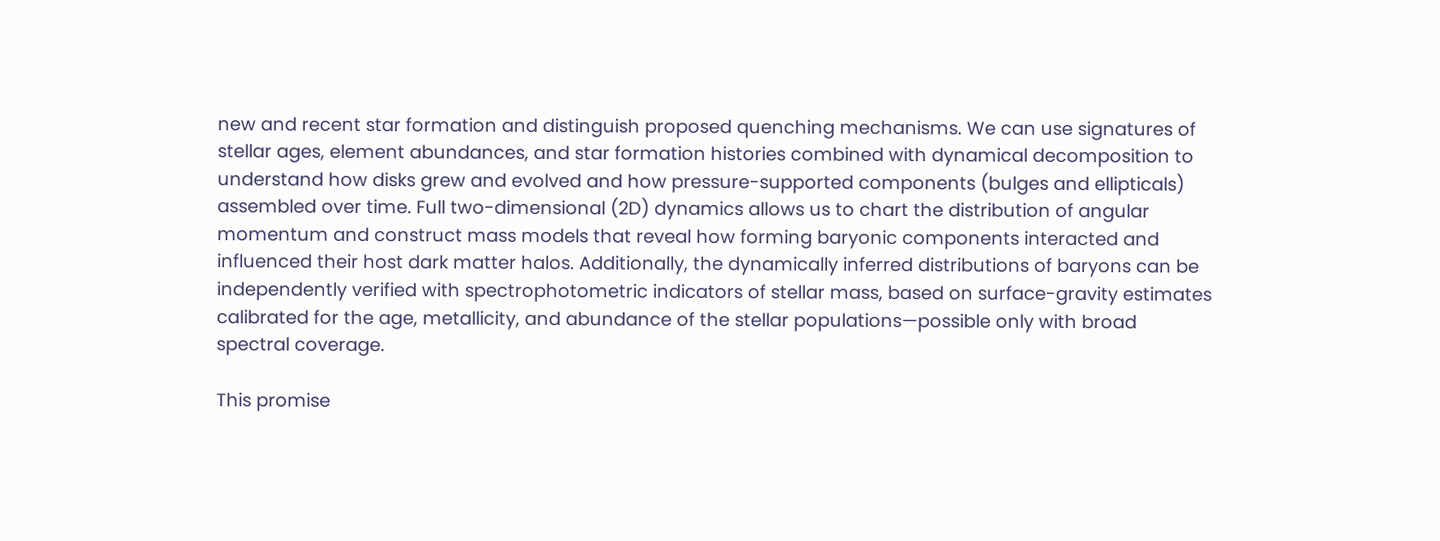new and recent star formation and distinguish proposed quenching mechanisms. We can use signatures of stellar ages, element abundances, and star formation histories combined with dynamical decomposition to understand how disks grew and evolved and how pressure-supported components (bulges and ellipticals) assembled over time. Full two-dimensional (2D) dynamics allows us to chart the distribution of angular momentum and construct mass models that reveal how forming baryonic components interacted and influenced their host dark matter halos. Additionally, the dynamically inferred distributions of baryons can be independently verified with spectrophotometric indicators of stellar mass, based on surface-gravity estimates calibrated for the age, metallicity, and abundance of the stellar populations—possible only with broad spectral coverage.

This promise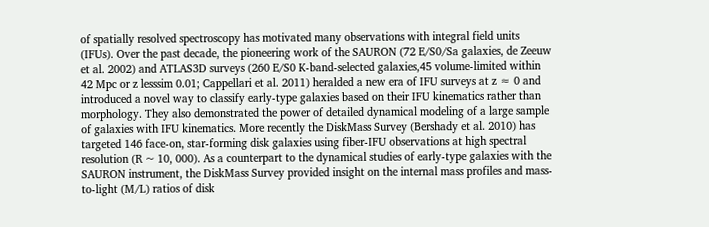of spatially resolved spectroscopy has motivated many observations with integral field units (IFUs). Over the past decade, the pioneering work of the SAURON (72 E/S0/Sa galaxies, de Zeeuw et al. 2002) and ATLAS3D surveys (260 E/S0 K-band-selected galaxies,45 volume-limited within 42 Mpc or z lesssim 0.01; Cappellari et al. 2011) heralded a new era of IFU surveys at z ≈ 0 and introduced a novel way to classify early-type galaxies based on their IFU kinematics rather than morphology. They also demonstrated the power of detailed dynamical modeling of a large sample of galaxies with IFU kinematics. More recently the DiskMass Survey (Bershady et al. 2010) has targeted 146 face-on, star-forming disk galaxies using fiber-IFU observations at high spectral resolution (R ~ 10, 000). As a counterpart to the dynamical studies of early-type galaxies with the SAURON instrument, the DiskMass Survey provided insight on the internal mass profiles and mass-to-light (M/L) ratios of disk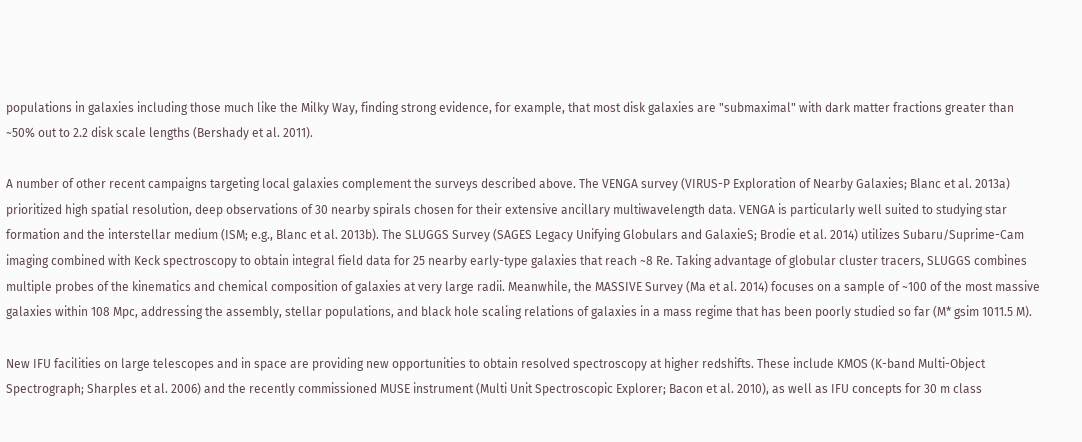populations in galaxies including those much like the Milky Way, finding strong evidence, for example, that most disk galaxies are "submaximal" with dark matter fractions greater than ~50% out to 2.2 disk scale lengths (Bershady et al. 2011).

A number of other recent campaigns targeting local galaxies complement the surveys described above. The VENGA survey (VIRUS-P Exploration of Nearby Galaxies; Blanc et al. 2013a) prioritized high spatial resolution, deep observations of 30 nearby spirals chosen for their extensive ancillary multiwavelength data. VENGA is particularly well suited to studying star formation and the interstellar medium (ISM; e.g., Blanc et al. 2013b). The SLUGGS Survey (SAGES Legacy Unifying Globulars and GalaxieS; Brodie et al. 2014) utilizes Subaru/Suprime-Cam imaging combined with Keck spectroscopy to obtain integral field data for 25 nearby early-type galaxies that reach ~8 Re. Taking advantage of globular cluster tracers, SLUGGS combines multiple probes of the kinematics and chemical composition of galaxies at very large radii. Meanwhile, the MASSIVE Survey (Ma et al. 2014) focuses on a sample of ~100 of the most massive galaxies within 108 Mpc, addressing the assembly, stellar populations, and black hole scaling relations of galaxies in a mass regime that has been poorly studied so far (M* gsim 1011.5 M).

New IFU facilities on large telescopes and in space are providing new opportunities to obtain resolved spectroscopy at higher redshifts. These include KMOS (K-band Multi-Object Spectrograph; Sharples et al. 2006) and the recently commissioned MUSE instrument (Multi Unit Spectroscopic Explorer; Bacon et al. 2010), as well as IFU concepts for 30 m class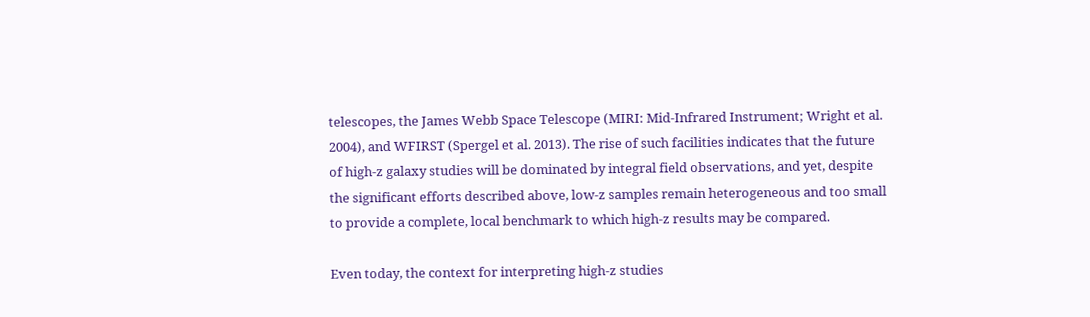telescopes, the James Webb Space Telescope (MIRI: Mid-Infrared Instrument; Wright et al. 2004), and WFIRST (Spergel et al. 2013). The rise of such facilities indicates that the future of high-z galaxy studies will be dominated by integral field observations, and yet, despite the significant efforts described above, low-z samples remain heterogeneous and too small to provide a complete, local benchmark to which high-z results may be compared.

Even today, the context for interpreting high-z studies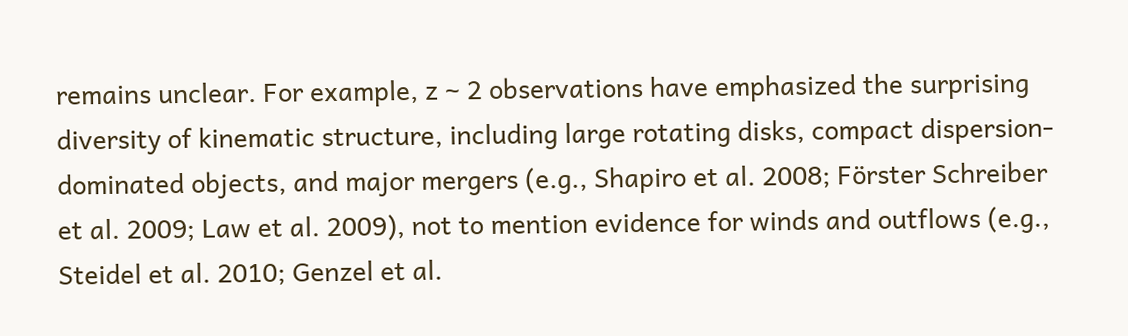remains unclear. For example, z ~ 2 observations have emphasized the surprising diversity of kinematic structure, including large rotating disks, compact dispersion-dominated objects, and major mergers (e.g., Shapiro et al. 2008; Förster Schreiber et al. 2009; Law et al. 2009), not to mention evidence for winds and outflows (e.g., Steidel et al. 2010; Genzel et al.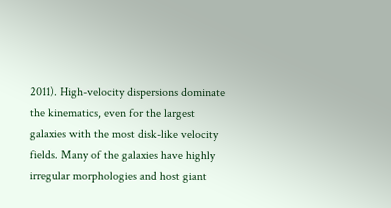2011). High-velocity dispersions dominate the kinematics, even for the largest galaxies with the most disk-like velocity fields. Many of the galaxies have highly irregular morphologies and host giant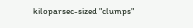kiloparsec-sized "clumps"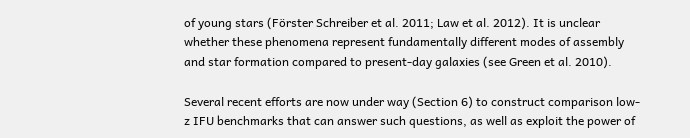of young stars (Förster Schreiber et al. 2011; Law et al. 2012). It is unclear whether these phenomena represent fundamentally different modes of assembly and star formation compared to present-day galaxies (see Green et al. 2010).

Several recent efforts are now under way (Section 6) to construct comparison low-z IFU benchmarks that can answer such questions, as well as exploit the power of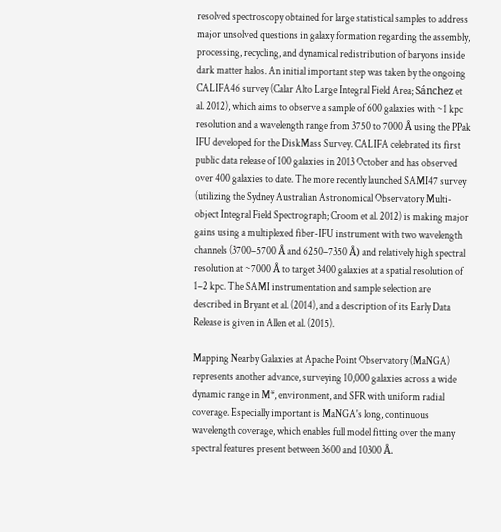resolved spectroscopy obtained for large statistical samples to address major unsolved questions in galaxy formation regarding the assembly, processing, recycling, and dynamical redistribution of baryons inside dark matter halos. An initial important step was taken by the ongoing CALIFA46 survey (Calar Alto Large Integral Field Area; Sánchez et al. 2012), which aims to observe a sample of 600 galaxies with ~1 kpc resolution and a wavelength range from 3750 to 7000 Å using the PPak IFU developed for the DiskMass Survey. CALIFA celebrated its first public data release of 100 galaxies in 2013 October and has observed over 400 galaxies to date. The more recently launched SAMI47 survey (utilizing the Sydney Australian Astronomical Observatory Multi-object Integral Field Spectrograph; Croom et al. 2012) is making major gains using a multiplexed fiber-IFU instrument with two wavelength channels (3700–5700 Å and 6250–7350 Å) and relatively high spectral resolution at ~7000 Å to target 3400 galaxies at a spatial resolution of 1–2 kpc. The SAMI instrumentation and sample selection are described in Bryant et al. (2014), and a description of its Early Data Release is given in Allen et al. (2015).

Mapping Nearby Galaxies at Apache Point Observatory (MaNGA) represents another advance, surveying 10,000 galaxies across a wide dynamic range in M*, environment, and SFR with uniform radial coverage. Especially important is MaNGA's long, continuous wavelength coverage, which enables full model fitting over the many spectral features present between 3600 and 10300 Å.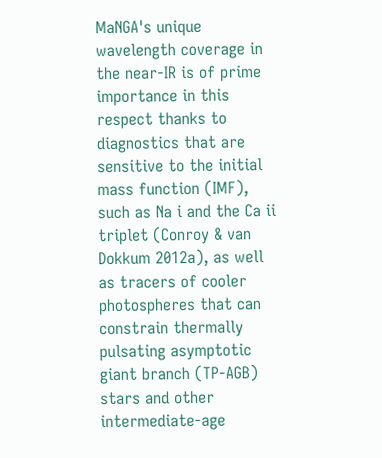MaNGA's unique wavelength coverage in the near-IR is of prime importance in this respect thanks to diagnostics that are sensitive to the initial mass function (IMF), such as Na i and the Ca ii triplet (Conroy & van Dokkum 2012a), as well as tracers of cooler photospheres that can constrain thermally pulsating asymptotic giant branch (TP-AGB) stars and other intermediate-age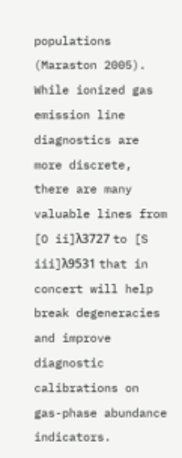populations (Maraston 2005). While ionized gas emission line diagnostics are more discrete, there are many valuable lines from [O ii]λ3727 to [S iii]λ9531 that in concert will help break degeneracies and improve diagnostic calibrations on gas-phase abundance indicators.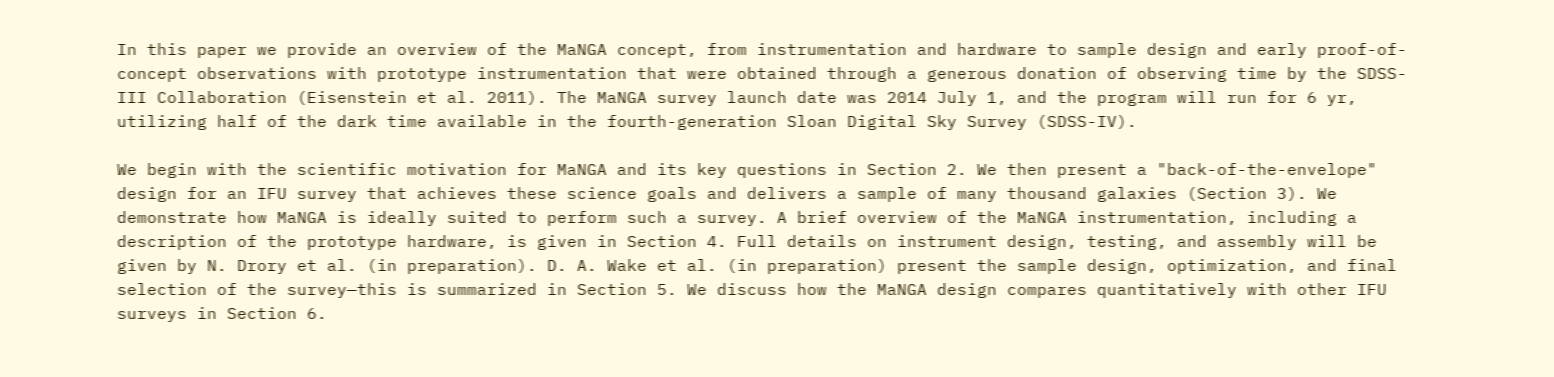In this paper we provide an overview of the MaNGA concept, from instrumentation and hardware to sample design and early proof-of-concept observations with prototype instrumentation that were obtained through a generous donation of observing time by the SDSS-III Collaboration (Eisenstein et al. 2011). The MaNGA survey launch date was 2014 July 1, and the program will run for 6 yr, utilizing half of the dark time available in the fourth-generation Sloan Digital Sky Survey (SDSS-IV).

We begin with the scientific motivation for MaNGA and its key questions in Section 2. We then present a "back-of-the-envelope" design for an IFU survey that achieves these science goals and delivers a sample of many thousand galaxies (Section 3). We demonstrate how MaNGA is ideally suited to perform such a survey. A brief overview of the MaNGA instrumentation, including a description of the prototype hardware, is given in Section 4. Full details on instrument design, testing, and assembly will be given by N. Drory et al. (in preparation). D. A. Wake et al. (in preparation) present the sample design, optimization, and final selection of the survey—this is summarized in Section 5. We discuss how the MaNGA design compares quantitatively with other IFU surveys in Section 6.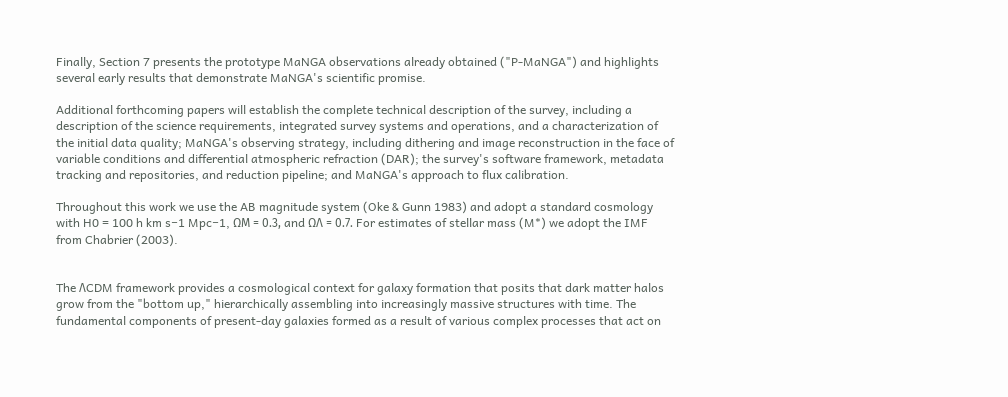Finally, Section 7 presents the prototype MaNGA observations already obtained ("P-MaNGA") and highlights several early results that demonstrate MaNGA's scientific promise.

Additional forthcoming papers will establish the complete technical description of the survey, including a description of the science requirements, integrated survey systems and operations, and a characterization of the initial data quality; MaNGA's observing strategy, including dithering and image reconstruction in the face of variable conditions and differential atmospheric refraction (DAR); the survey's software framework, metadata tracking and repositories, and reduction pipeline; and MaNGA's approach to flux calibration.

Throughout this work we use the AB magnitude system (Oke & Gunn 1983) and adopt a standard cosmology with H0 = 100 h km s−1 Mpc−1, ΩM = 0.3, and ΩΛ = 0.7. For estimates of stellar mass (M*) we adopt the IMF from Chabrier (2003).


The ΛCDM framework provides a cosmological context for galaxy formation that posits that dark matter halos grow from the "bottom up," hierarchically assembling into increasingly massive structures with time. The fundamental components of present-day galaxies formed as a result of various complex processes that act on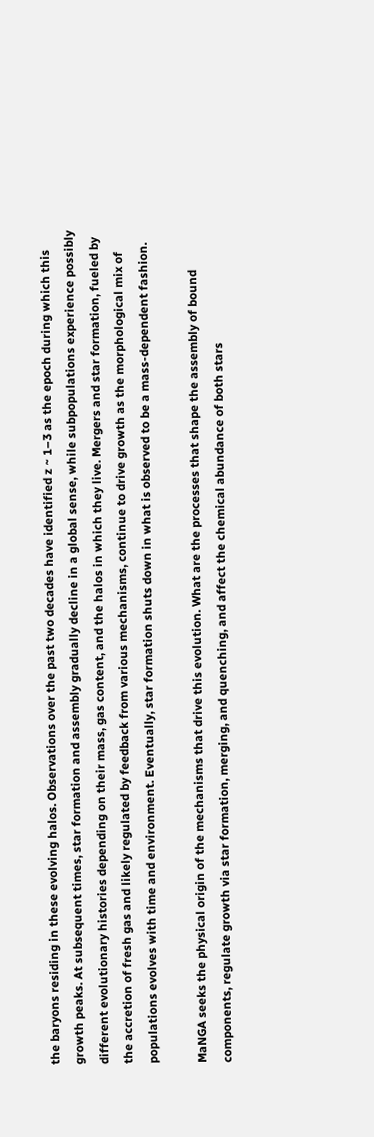the baryons residing in these evolving halos. Observations over the past two decades have identified z ~ 1–3 as the epoch during which this growth peaks. At subsequent times, star formation and assembly gradually decline in a global sense, while subpopulations experience possibly different evolutionary histories depending on their mass, gas content, and the halos in which they live. Mergers and star formation, fueled by the accretion of fresh gas and likely regulated by feedback from various mechanisms, continue to drive growth as the morphological mix of populations evolves with time and environment. Eventually, star formation shuts down in what is observed to be a mass-dependent fashion.

MaNGA seeks the physical origin of the mechanisms that drive this evolution. What are the processes that shape the assembly of bound components, regulate growth via star formation, merging, and quenching, and affect the chemical abundance of both stars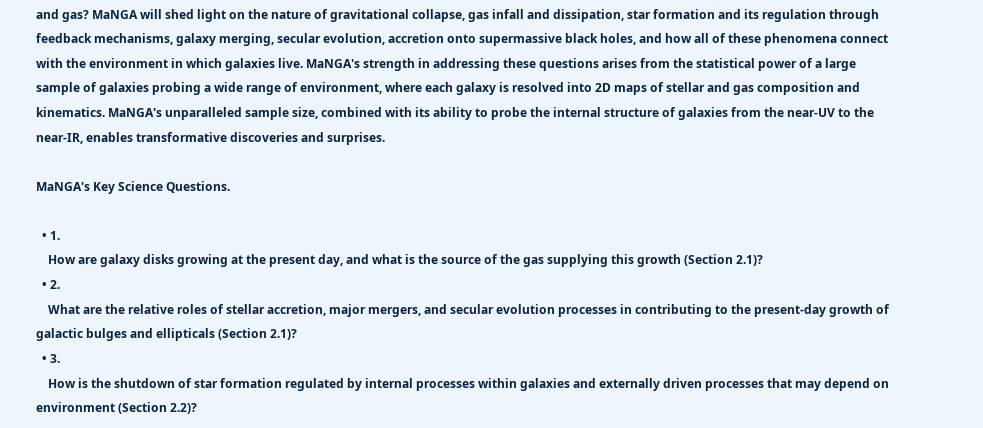and gas? MaNGA will shed light on the nature of gravitational collapse, gas infall and dissipation, star formation and its regulation through feedback mechanisms, galaxy merging, secular evolution, accretion onto supermassive black holes, and how all of these phenomena connect with the environment in which galaxies live. MaNGA's strength in addressing these questions arises from the statistical power of a large sample of galaxies probing a wide range of environment, where each galaxy is resolved into 2D maps of stellar and gas composition and kinematics. MaNGA's unparalleled sample size, combined with its ability to probe the internal structure of galaxies from the near-UV to the near-IR, enables transformative discoveries and surprises.

MaNGA's Key Science Questions.

  • 1.
    How are galaxy disks growing at the present day, and what is the source of the gas supplying this growth (Section 2.1)?
  • 2.
    What are the relative roles of stellar accretion, major mergers, and secular evolution processes in contributing to the present-day growth of galactic bulges and ellipticals (Section 2.1)?
  • 3.
    How is the shutdown of star formation regulated by internal processes within galaxies and externally driven processes that may depend on environment (Section 2.2)?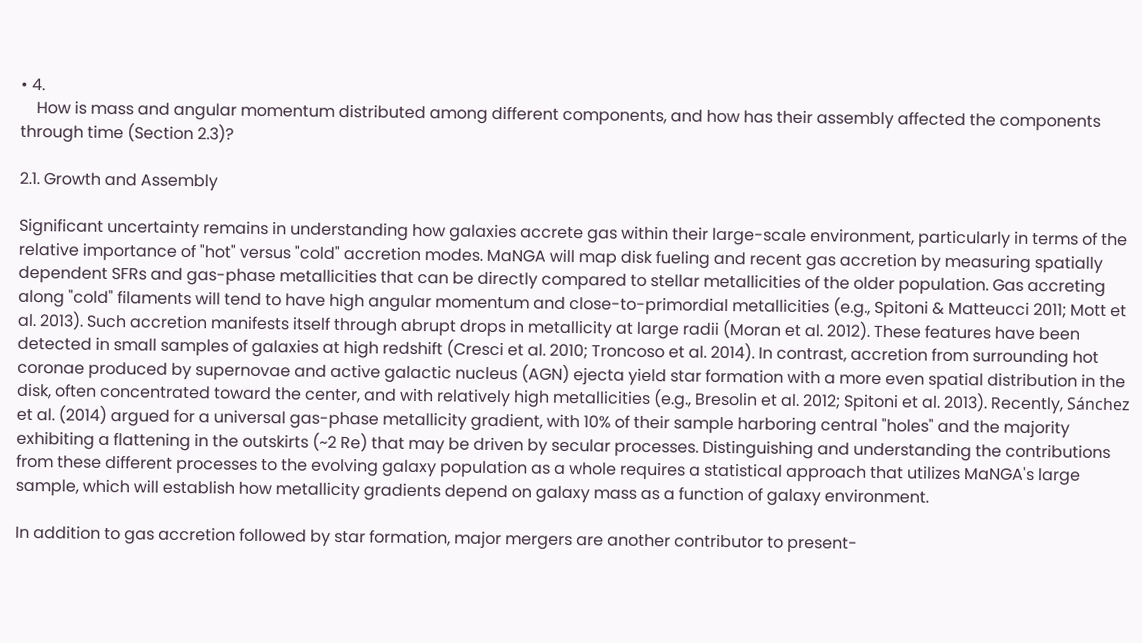• 4.
    How is mass and angular momentum distributed among different components, and how has their assembly affected the components through time (Section 2.3)?

2.1. Growth and Assembly

Significant uncertainty remains in understanding how galaxies accrete gas within their large-scale environment, particularly in terms of the relative importance of "hot" versus "cold" accretion modes. MaNGA will map disk fueling and recent gas accretion by measuring spatially dependent SFRs and gas-phase metallicities that can be directly compared to stellar metallicities of the older population. Gas accreting along "cold" filaments will tend to have high angular momentum and close-to-primordial metallicities (e.g., Spitoni & Matteucci 2011; Mott et al. 2013). Such accretion manifests itself through abrupt drops in metallicity at large radii (Moran et al. 2012). These features have been detected in small samples of galaxies at high redshift (Cresci et al. 2010; Troncoso et al. 2014). In contrast, accretion from surrounding hot coronae produced by supernovae and active galactic nucleus (AGN) ejecta yield star formation with a more even spatial distribution in the disk, often concentrated toward the center, and with relatively high metallicities (e.g., Bresolin et al. 2012; Spitoni et al. 2013). Recently, Sánchez et al. (2014) argued for a universal gas-phase metallicity gradient, with 10% of their sample harboring central "holes" and the majority exhibiting a flattening in the outskirts (~2 Re) that may be driven by secular processes. Distinguishing and understanding the contributions from these different processes to the evolving galaxy population as a whole requires a statistical approach that utilizes MaNGA's large sample, which will establish how metallicity gradients depend on galaxy mass as a function of galaxy environment.

In addition to gas accretion followed by star formation, major mergers are another contributor to present-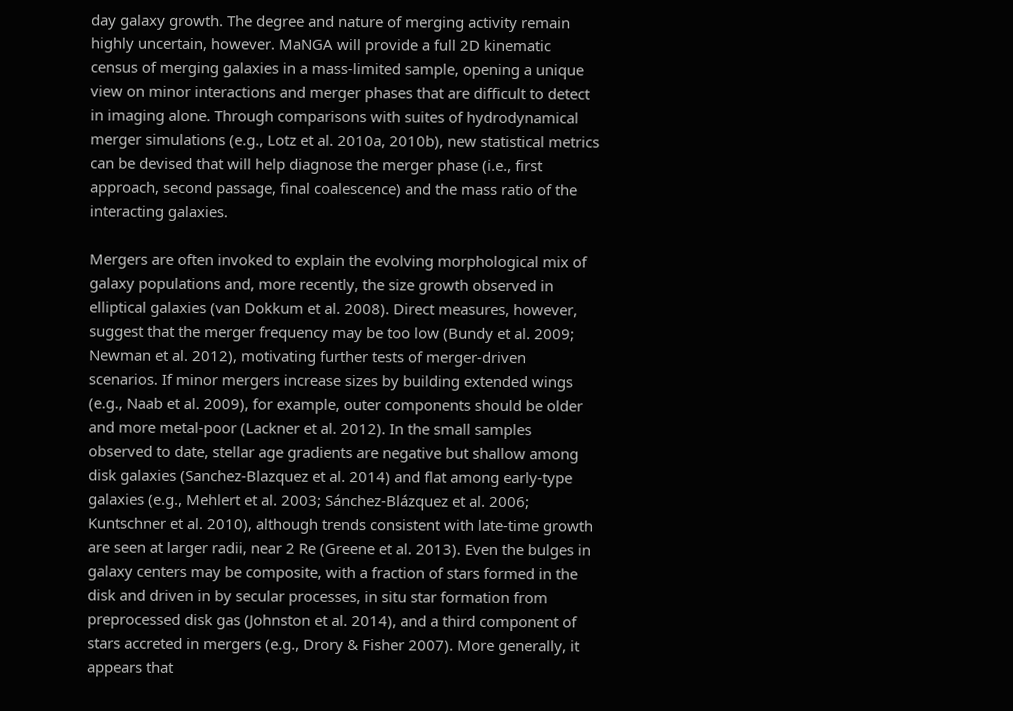day galaxy growth. The degree and nature of merging activity remain highly uncertain, however. MaNGA will provide a full 2D kinematic census of merging galaxies in a mass-limited sample, opening a unique view on minor interactions and merger phases that are difficult to detect in imaging alone. Through comparisons with suites of hydrodynamical merger simulations (e.g., Lotz et al. 2010a, 2010b), new statistical metrics can be devised that will help diagnose the merger phase (i.e., first approach, second passage, final coalescence) and the mass ratio of the interacting galaxies.

Mergers are often invoked to explain the evolving morphological mix of galaxy populations and, more recently, the size growth observed in elliptical galaxies (van Dokkum et al. 2008). Direct measures, however, suggest that the merger frequency may be too low (Bundy et al. 2009; Newman et al. 2012), motivating further tests of merger-driven scenarios. If minor mergers increase sizes by building extended wings (e.g., Naab et al. 2009), for example, outer components should be older and more metal-poor (Lackner et al. 2012). In the small samples observed to date, stellar age gradients are negative but shallow among disk galaxies (Sanchez-Blazquez et al. 2014) and flat among early-type galaxies (e.g., Mehlert et al. 2003; Sánchez-Blázquez et al. 2006; Kuntschner et al. 2010), although trends consistent with late-time growth are seen at larger radii, near 2 Re (Greene et al. 2013). Even the bulges in galaxy centers may be composite, with a fraction of stars formed in the disk and driven in by secular processes, in situ star formation from preprocessed disk gas (Johnston et al. 2014), and a third component of stars accreted in mergers (e.g., Drory & Fisher 2007). More generally, it appears that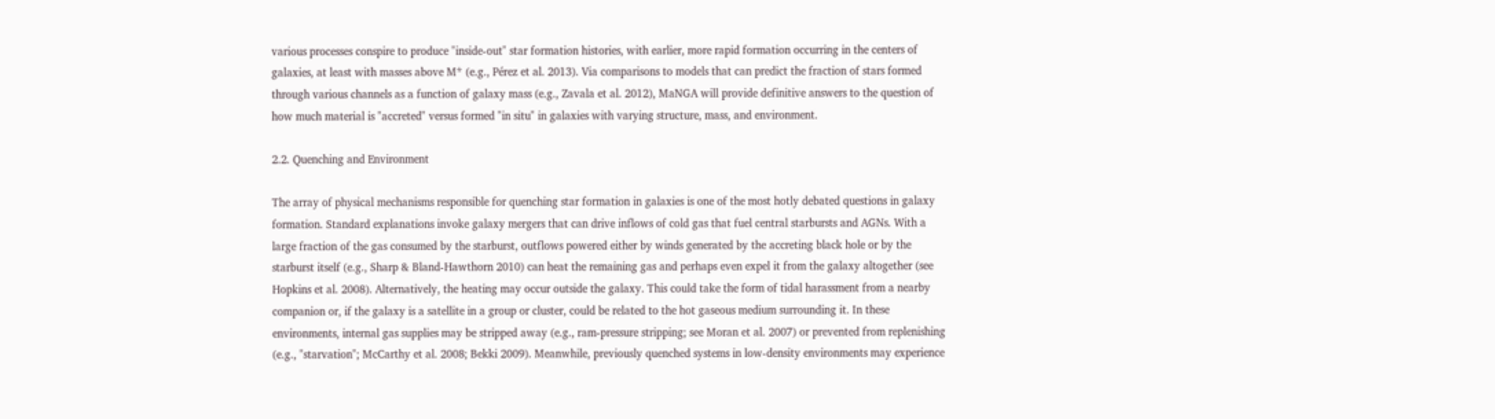various processes conspire to produce "inside-out" star formation histories, with earlier, more rapid formation occurring in the centers of galaxies, at least with masses above M* (e.g., Pérez et al. 2013). Via comparisons to models that can predict the fraction of stars formed through various channels as a function of galaxy mass (e.g., Zavala et al. 2012), MaNGA will provide definitive answers to the question of how much material is "accreted" versus formed "in situ" in galaxies with varying structure, mass, and environment.

2.2. Quenching and Environment

The array of physical mechanisms responsible for quenching star formation in galaxies is one of the most hotly debated questions in galaxy formation. Standard explanations invoke galaxy mergers that can drive inflows of cold gas that fuel central starbursts and AGNs. With a large fraction of the gas consumed by the starburst, outflows powered either by winds generated by the accreting black hole or by the starburst itself (e.g., Sharp & Bland-Hawthorn 2010) can heat the remaining gas and perhaps even expel it from the galaxy altogether (see Hopkins et al. 2008). Alternatively, the heating may occur outside the galaxy. This could take the form of tidal harassment from a nearby companion or, if the galaxy is a satellite in a group or cluster, could be related to the hot gaseous medium surrounding it. In these environments, internal gas supplies may be stripped away (e.g., ram-pressure stripping; see Moran et al. 2007) or prevented from replenishing (e.g., "starvation"; McCarthy et al. 2008; Bekki 2009). Meanwhile, previously quenched systems in low-density environments may experience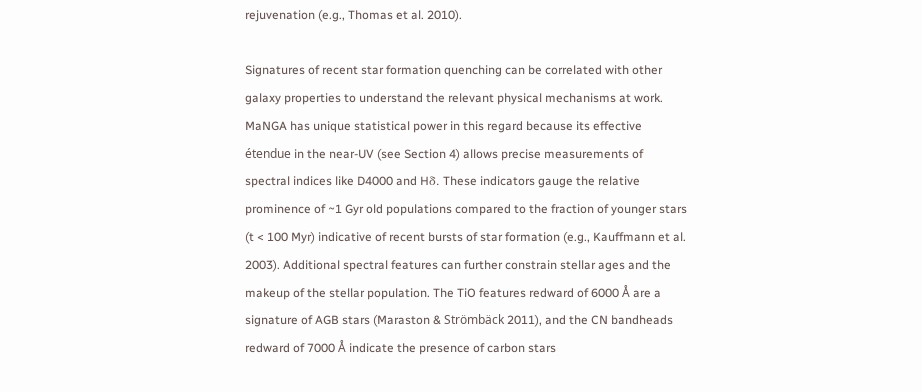rejuvenation (e.g., Thomas et al. 2010).

Signatures of recent star formation quenching can be correlated with other galaxy properties to understand the relevant physical mechanisms at work. MaNGA has unique statistical power in this regard because its effective étendue in the near-UV (see Section 4) allows precise measurements of spectral indices like D4000 and Hδ. These indicators gauge the relative prominence of ~1 Gyr old populations compared to the fraction of younger stars (t < 100 Myr) indicative of recent bursts of star formation (e.g., Kauffmann et al. 2003). Additional spectral features can further constrain stellar ages and the makeup of the stellar population. The TiO features redward of 6000 Å are a signature of AGB stars (Maraston & Strömbäck 2011), and the CN bandheads redward of 7000 Å indicate the presence of carbon stars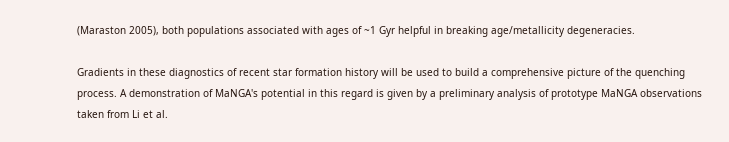(Maraston 2005), both populations associated with ages of ~1 Gyr helpful in breaking age/metallicity degeneracies.

Gradients in these diagnostics of recent star formation history will be used to build a comprehensive picture of the quenching process. A demonstration of MaNGA's potential in this regard is given by a preliminary analysis of prototype MaNGA observations taken from Li et al.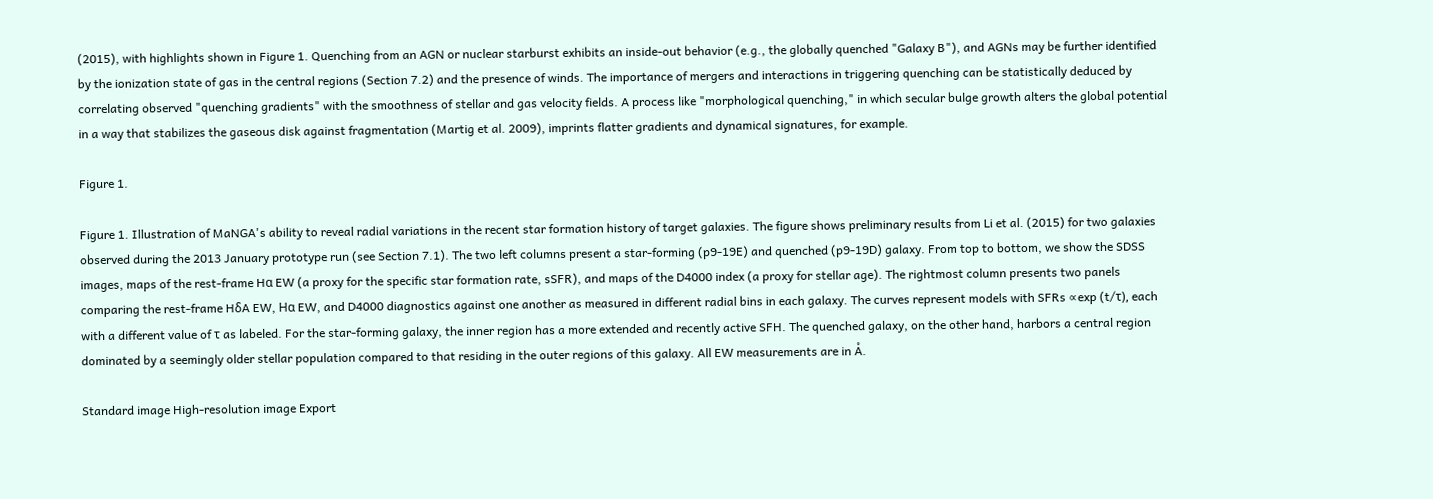(2015), with highlights shown in Figure 1. Quenching from an AGN or nuclear starburst exhibits an inside-out behavior (e.g., the globally quenched "Galaxy B"), and AGNs may be further identified by the ionization state of gas in the central regions (Section 7.2) and the presence of winds. The importance of mergers and interactions in triggering quenching can be statistically deduced by correlating observed "quenching gradients" with the smoothness of stellar and gas velocity fields. A process like "morphological quenching," in which secular bulge growth alters the global potential in a way that stabilizes the gaseous disk against fragmentation (Martig et al. 2009), imprints flatter gradients and dynamical signatures, for example.

Figure 1.

Figure 1. Illustration of MaNGA's ability to reveal radial variations in the recent star formation history of target galaxies. The figure shows preliminary results from Li et al. (2015) for two galaxies observed during the 2013 January prototype run (see Section 7.1). The two left columns present a star-forming (p9-19E) and quenched (p9-19D) galaxy. From top to bottom, we show the SDSS images, maps of the rest-frame Hα EW (a proxy for the specific star formation rate, sSFR), and maps of the D4000 index (a proxy for stellar age). The rightmost column presents two panels comparing the rest-frame HδA EW, Hα EW, and D4000 diagnostics against one another as measured in different radial bins in each galaxy. The curves represent models with SFRs ∝exp (t/τ), each with a different value of τ as labeled. For the star-forming galaxy, the inner region has a more extended and recently active SFH. The quenched galaxy, on the other hand, harbors a central region dominated by a seemingly older stellar population compared to that residing in the outer regions of this galaxy. All EW measurements are in Å.

Standard image High-resolution image Export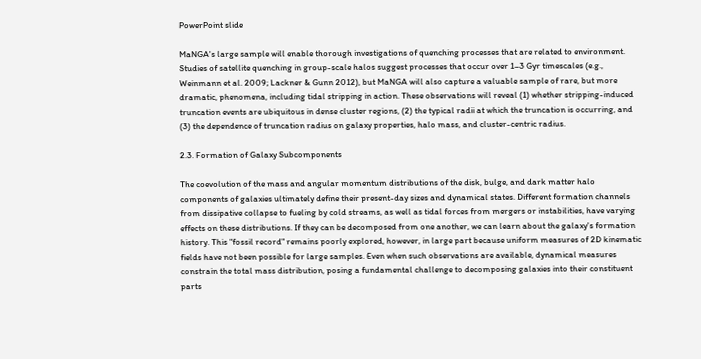PowerPoint slide

MaNGA's large sample will enable thorough investigations of quenching processes that are related to environment. Studies of satellite quenching in group-scale halos suggest processes that occur over 1–3 Gyr timescales (e.g., Weinmann et al. 2009; Lackner & Gunn 2012), but MaNGA will also capture a valuable sample of rare, but more dramatic, phenomena, including tidal stripping in action. These observations will reveal (1) whether stripping-induced truncation events are ubiquitous in dense cluster regions, (2) the typical radii at which the truncation is occurring, and (3) the dependence of truncation radius on galaxy properties, halo mass, and cluster-centric radius.

2.3. Formation of Galaxy Subcomponents

The coevolution of the mass and angular momentum distributions of the disk, bulge, and dark matter halo components of galaxies ultimately define their present-day sizes and dynamical states. Different formation channels from dissipative collapse to fueling by cold streams, as well as tidal forces from mergers or instabilities, have varying effects on these distributions. If they can be decomposed from one another, we can learn about the galaxy's formation history. This "fossil record" remains poorly explored, however, in large part because uniform measures of 2D kinematic fields have not been possible for large samples. Even when such observations are available, dynamical measures constrain the total mass distribution, posing a fundamental challenge to decomposing galaxies into their constituent parts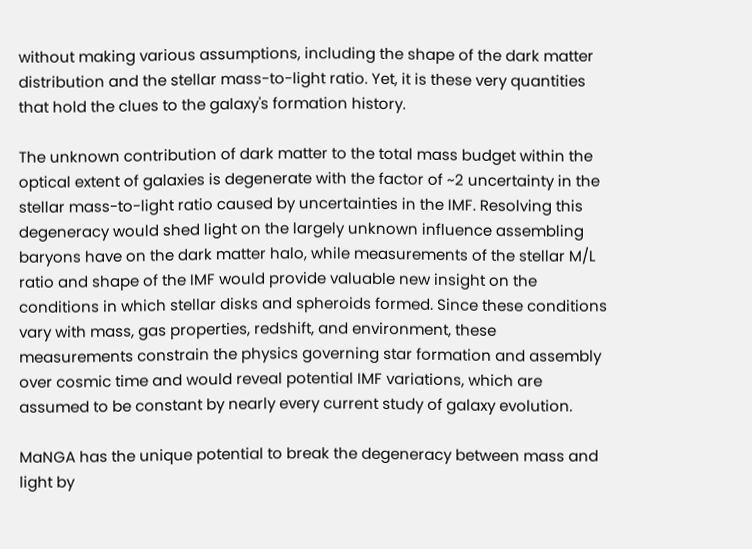without making various assumptions, including the shape of the dark matter distribution and the stellar mass-to-light ratio. Yet, it is these very quantities that hold the clues to the galaxy's formation history.

The unknown contribution of dark matter to the total mass budget within the optical extent of galaxies is degenerate with the factor of ~2 uncertainty in the stellar mass-to-light ratio caused by uncertainties in the IMF. Resolving this degeneracy would shed light on the largely unknown influence assembling baryons have on the dark matter halo, while measurements of the stellar M/L ratio and shape of the IMF would provide valuable new insight on the conditions in which stellar disks and spheroids formed. Since these conditions vary with mass, gas properties, redshift, and environment, these measurements constrain the physics governing star formation and assembly over cosmic time and would reveal potential IMF variations, which are assumed to be constant by nearly every current study of galaxy evolution.

MaNGA has the unique potential to break the degeneracy between mass and light by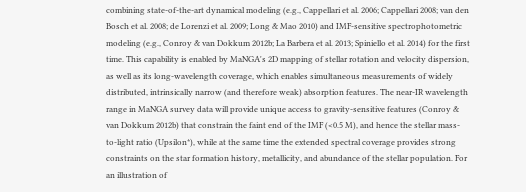combining state-of-the-art dynamical modeling (e.g., Cappellari et al. 2006; Cappellari 2008; van den Bosch et al. 2008; de Lorenzi et al. 2009; Long & Mao 2010) and IMF-sensitive spectrophotometric modeling (e.g., Conroy & van Dokkum 2012b; La Barbera et al. 2013; Spiniello et al. 2014) for the first time. This capability is enabled by MaNGA's 2D mapping of stellar rotation and velocity dispersion, as well as its long-wavelength coverage, which enables simultaneous measurements of widely distributed, intrinsically narrow (and therefore weak) absorption features. The near-IR wavelength range in MaNGA survey data will provide unique access to gravity-sensitive features (Conroy & van Dokkum 2012b) that constrain the faint end of the IMF (<0.5 M), and hence the stellar mass-to-light ratio (Upsilon*), while at the same time the extended spectral coverage provides strong constraints on the star formation history, metallicity, and abundance of the stellar population. For an illustration of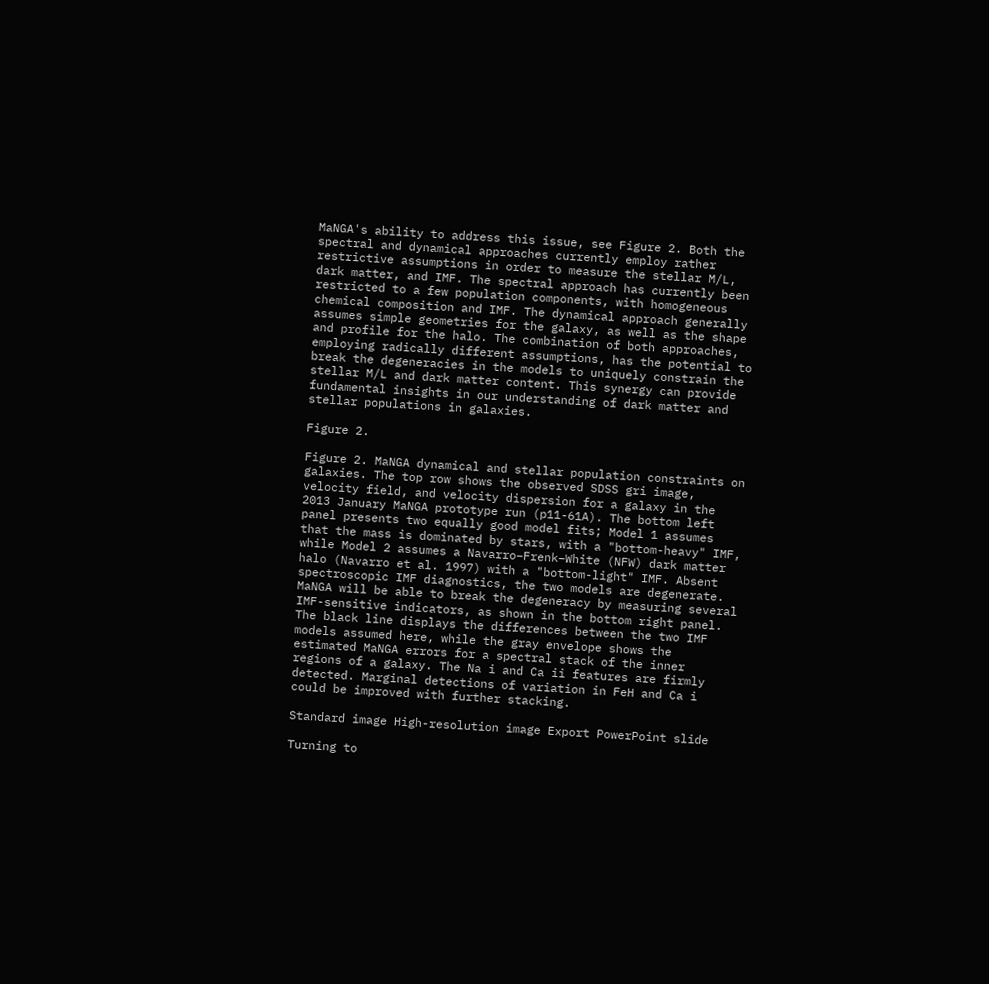MaNGA's ability to address this issue, see Figure 2. Both the spectral and dynamical approaches currently employ rather restrictive assumptions in order to measure the stellar M/L, dark matter, and IMF. The spectral approach has currently been restricted to a few population components, with homogeneous chemical composition and IMF. The dynamical approach generally assumes simple geometries for the galaxy, as well as the shape and profile for the halo. The combination of both approaches, employing radically different assumptions, has the potential to break the degeneracies in the models to uniquely constrain the stellar M/L and dark matter content. This synergy can provide fundamental insights in our understanding of dark matter and stellar populations in galaxies.

Figure 2.

Figure 2. MaNGA dynamical and stellar population constraints on galaxies. The top row shows the observed SDSS gri image, velocity field, and velocity dispersion for a galaxy in the 2013 January MaNGA prototype run (p11-61A). The bottom left panel presents two equally good model fits; Model 1 assumes that the mass is dominated by stars, with a "bottom-heavy" IMF, while Model 2 assumes a Navarro–Frenk–White (NFW) dark matter halo (Navarro et al. 1997) with a "bottom-light" IMF. Absent spectroscopic IMF diagnostics, the two models are degenerate. MaNGA will be able to break the degeneracy by measuring several IMF-sensitive indicators, as shown in the bottom right panel. The black line displays the differences between the two IMF models assumed here, while the gray envelope shows the estimated MaNGA errors for a spectral stack of the inner regions of a galaxy. The Na i and Ca ii features are firmly detected. Marginal detections of variation in FeH and Ca i could be improved with further stacking.

Standard image High-resolution image Export PowerPoint slide

Turning to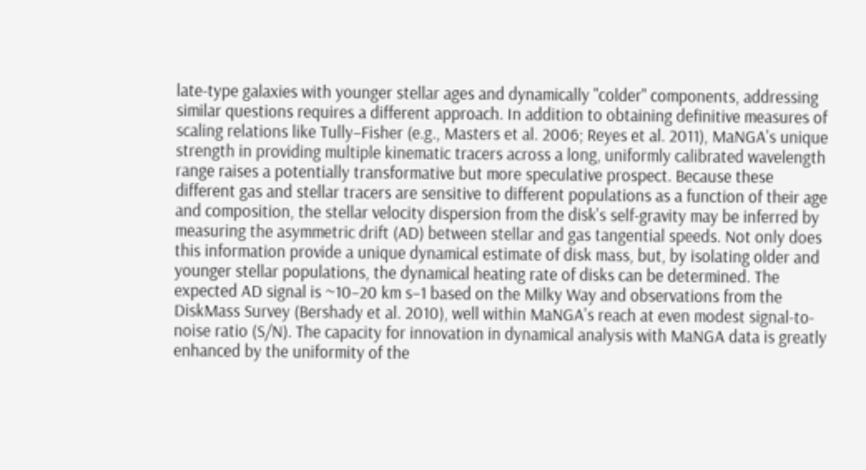late-type galaxies with younger stellar ages and dynamically "colder" components, addressing similar questions requires a different approach. In addition to obtaining definitive measures of scaling relations like Tully–Fisher (e.g., Masters et al. 2006; Reyes et al. 2011), MaNGA's unique strength in providing multiple kinematic tracers across a long, uniformly calibrated wavelength range raises a potentially transformative but more speculative prospect. Because these different gas and stellar tracers are sensitive to different populations as a function of their age and composition, the stellar velocity dispersion from the disk's self-gravity may be inferred by measuring the asymmetric drift (AD) between stellar and gas tangential speeds. Not only does this information provide a unique dynamical estimate of disk mass, but, by isolating older and younger stellar populations, the dynamical heating rate of disks can be determined. The expected AD signal is ~10–20 km s−1 based on the Milky Way and observations from the DiskMass Survey (Bershady et al. 2010), well within MaNGA's reach at even modest signal-to-noise ratio (S/N). The capacity for innovation in dynamical analysis with MaNGA data is greatly enhanced by the uniformity of the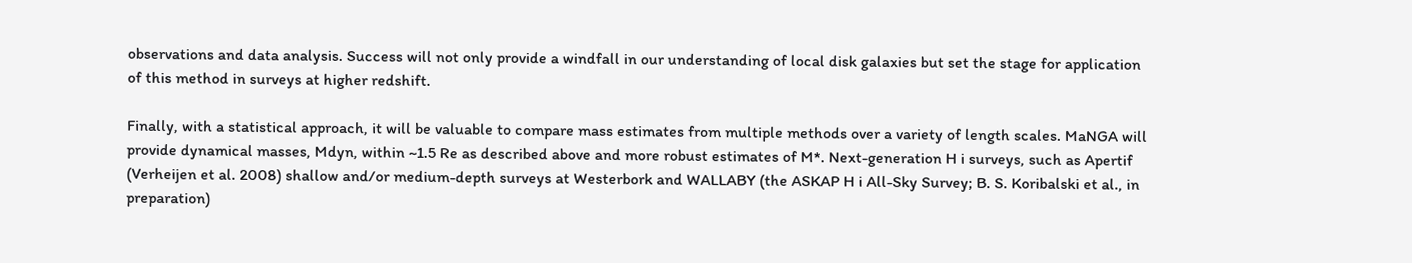observations and data analysis. Success will not only provide a windfall in our understanding of local disk galaxies but set the stage for application of this method in surveys at higher redshift.

Finally, with a statistical approach, it will be valuable to compare mass estimates from multiple methods over a variety of length scales. MaNGA will provide dynamical masses, Mdyn, within ~1.5 Re as described above and more robust estimates of M*. Next-generation H i surveys, such as Apertif (Verheijen et al. 2008) shallow and/or medium-depth surveys at Westerbork and WALLABY (the ASKAP H i All-Sky Survey; B. S. Koribalski et al., in preparation)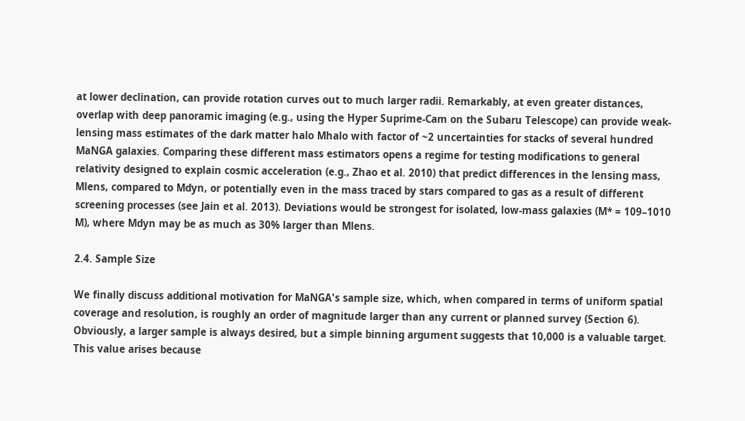at lower declination, can provide rotation curves out to much larger radii. Remarkably, at even greater distances, overlap with deep panoramic imaging (e.g., using the Hyper Suprime-Cam on the Subaru Telescope) can provide weak-lensing mass estimates of the dark matter halo Mhalo with factor of ~2 uncertainties for stacks of several hundred MaNGA galaxies. Comparing these different mass estimators opens a regime for testing modifications to general relativity designed to explain cosmic acceleration (e.g., Zhao et al. 2010) that predict differences in the lensing mass, Mlens, compared to Mdyn, or potentially even in the mass traced by stars compared to gas as a result of different screening processes (see Jain et al. 2013). Deviations would be strongest for isolated, low-mass galaxies (M* = 109–1010 M), where Mdyn may be as much as 30% larger than Mlens.

2.4. Sample Size

We finally discuss additional motivation for MaNGA's sample size, which, when compared in terms of uniform spatial coverage and resolution, is roughly an order of magnitude larger than any current or planned survey (Section 6). Obviously, a larger sample is always desired, but a simple binning argument suggests that 10,000 is a valuable target. This value arises because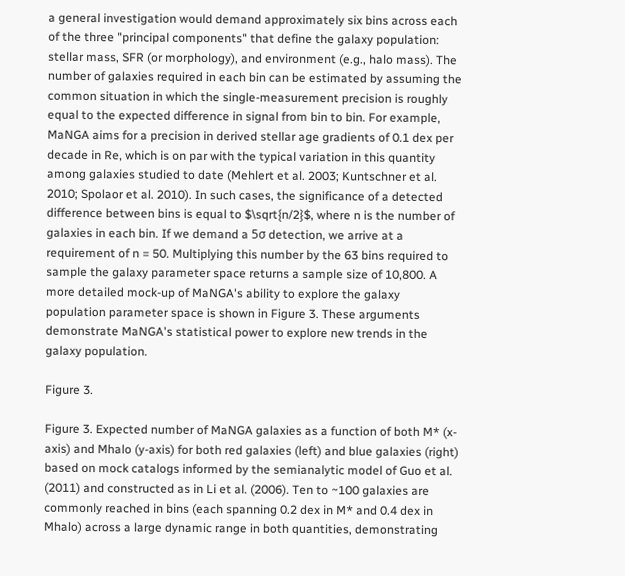a general investigation would demand approximately six bins across each of the three "principal components" that define the galaxy population: stellar mass, SFR (or morphology), and environment (e.g., halo mass). The number of galaxies required in each bin can be estimated by assuming the common situation in which the single-measurement precision is roughly equal to the expected difference in signal from bin to bin. For example, MaNGA aims for a precision in derived stellar age gradients of 0.1 dex per decade in Re, which is on par with the typical variation in this quantity among galaxies studied to date (Mehlert et al. 2003; Kuntschner et al. 2010; Spolaor et al. 2010). In such cases, the significance of a detected difference between bins is equal to $\sqrt{n/2}$, where n is the number of galaxies in each bin. If we demand a 5σ detection, we arrive at a requirement of n = 50. Multiplying this number by the 63 bins required to sample the galaxy parameter space returns a sample size of 10,800. A more detailed mock-up of MaNGA's ability to explore the galaxy population parameter space is shown in Figure 3. These arguments demonstrate MaNGA's statistical power to explore new trends in the galaxy population.

Figure 3.

Figure 3. Expected number of MaNGA galaxies as a function of both M* (x-axis) and Mhalo (y-axis) for both red galaxies (left) and blue galaxies (right) based on mock catalogs informed by the semianalytic model of Guo et al. (2011) and constructed as in Li et al. (2006). Ten to ~100 galaxies are commonly reached in bins (each spanning 0.2 dex in M* and 0.4 dex in Mhalo) across a large dynamic range in both quantities, demonstrating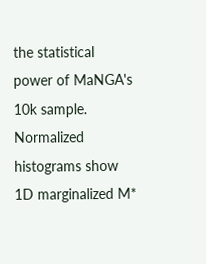the statistical power of MaNGA's 10k sample. Normalized histograms show 1D marginalized M*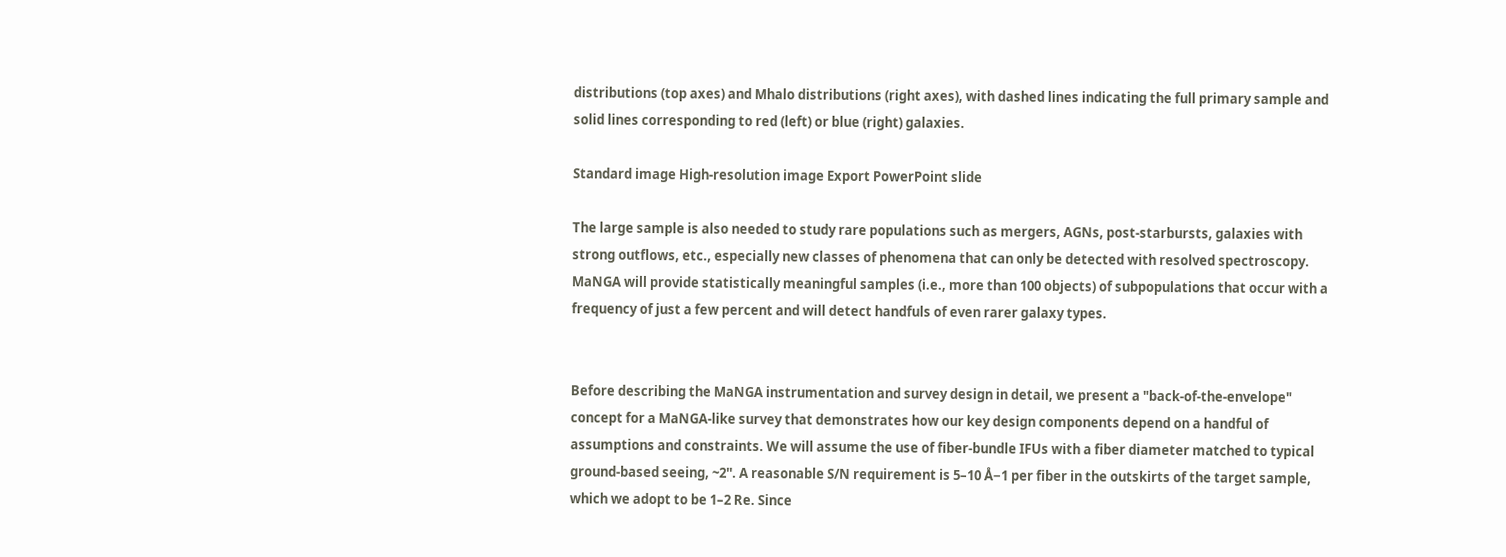distributions (top axes) and Mhalo distributions (right axes), with dashed lines indicating the full primary sample and solid lines corresponding to red (left) or blue (right) galaxies.

Standard image High-resolution image Export PowerPoint slide

The large sample is also needed to study rare populations such as mergers, AGNs, post-starbursts, galaxies with strong outflows, etc., especially new classes of phenomena that can only be detected with resolved spectroscopy. MaNGA will provide statistically meaningful samples (i.e., more than 100 objects) of subpopulations that occur with a frequency of just a few percent and will detect handfuls of even rarer galaxy types.


Before describing the MaNGA instrumentation and survey design in detail, we present a "back-of-the-envelope" concept for a MaNGA-like survey that demonstrates how our key design components depend on a handful of assumptions and constraints. We will assume the use of fiber-bundle IFUs with a fiber diameter matched to typical ground-based seeing, ~2''. A reasonable S/N requirement is 5–10 Å−1 per fiber in the outskirts of the target sample, which we adopt to be 1–2 Re. Since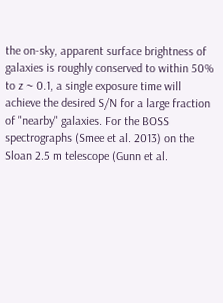the on-sky, apparent surface brightness of galaxies is roughly conserved to within 50% to z ~ 0.1, a single exposure time will achieve the desired S/N for a large fraction of "nearby" galaxies. For the BOSS spectrographs (Smee et al. 2013) on the Sloan 2.5 m telescope (Gunn et al.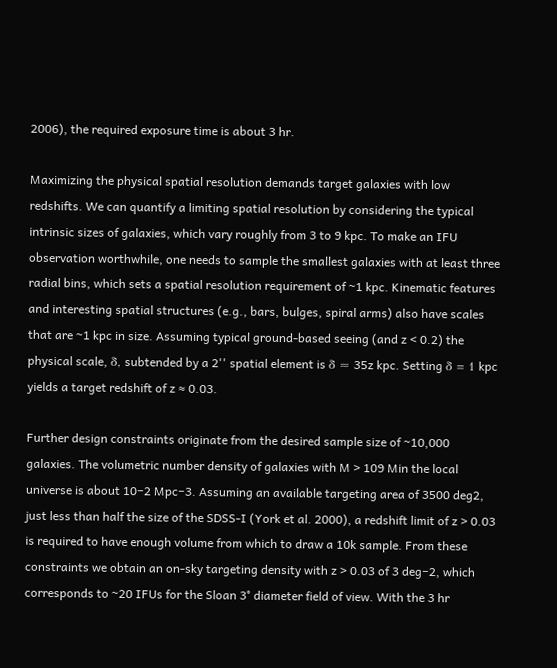2006), the required exposure time is about 3 hr.

Maximizing the physical spatial resolution demands target galaxies with low redshifts. We can quantify a limiting spatial resolution by considering the typical intrinsic sizes of galaxies, which vary roughly from 3 to 9 kpc. To make an IFU observation worthwhile, one needs to sample the smallest galaxies with at least three radial bins, which sets a spatial resolution requirement of ~1 kpc. Kinematic features and interesting spatial structures (e.g., bars, bulges, spiral arms) also have scales that are ~1 kpc in size. Assuming typical ground-based seeing (and z < 0.2) the physical scale, δ, subtended by a 2'' spatial element is δ ≈ 35z kpc. Setting δ = 1 kpc yields a target redshift of z ≈ 0.03.

Further design constraints originate from the desired sample size of ~10,000 galaxies. The volumetric number density of galaxies with M > 109 Min the local universe is about 10−2 Mpc−3. Assuming an available targeting area of 3500 deg2, just less than half the size of the SDSS-I (York et al. 2000), a redshift limit of z > 0.03 is required to have enough volume from which to draw a 10k sample. From these constraints we obtain an on-sky targeting density with z > 0.03 of 3 deg−2, which corresponds to ~20 IFUs for the Sloan 3° diameter field of view. With the 3 hr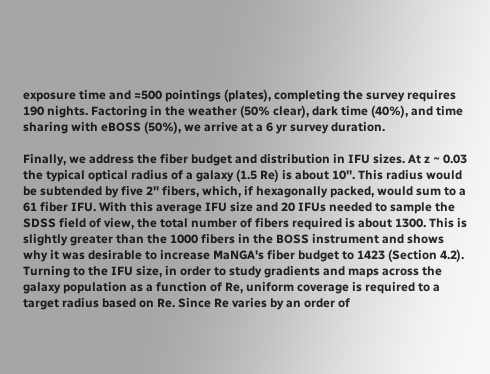exposure time and ≈500 pointings (plates), completing the survey requires 190 nights. Factoring in the weather (50% clear), dark time (40%), and time sharing with eBOSS (50%), we arrive at a 6 yr survey duration.

Finally, we address the fiber budget and distribution in IFU sizes. At z ~ 0.03 the typical optical radius of a galaxy (1.5 Re) is about 10''. This radius would be subtended by five 2'' fibers, which, if hexagonally packed, would sum to a 61 fiber IFU. With this average IFU size and 20 IFUs needed to sample the SDSS field of view, the total number of fibers required is about 1300. This is slightly greater than the 1000 fibers in the BOSS instrument and shows why it was desirable to increase MaNGA's fiber budget to 1423 (Section 4.2). Turning to the IFU size, in order to study gradients and maps across the galaxy population as a function of Re, uniform coverage is required to a target radius based on Re. Since Re varies by an order of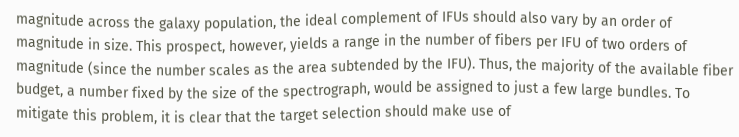magnitude across the galaxy population, the ideal complement of IFUs should also vary by an order of magnitude in size. This prospect, however, yields a range in the number of fibers per IFU of two orders of magnitude (since the number scales as the area subtended by the IFU). Thus, the majority of the available fiber budget, a number fixed by the size of the spectrograph, would be assigned to just a few large bundles. To mitigate this problem, it is clear that the target selection should make use of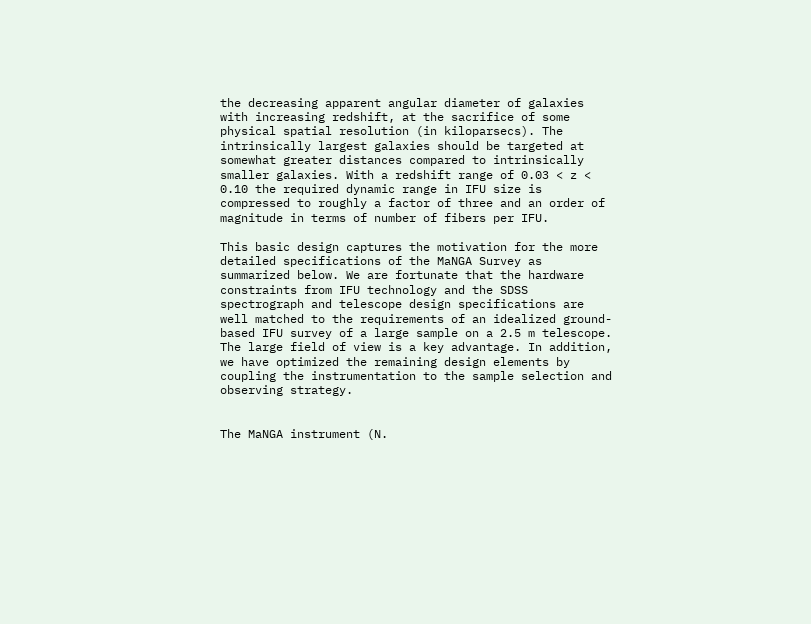the decreasing apparent angular diameter of galaxies with increasing redshift, at the sacrifice of some physical spatial resolution (in kiloparsecs). The intrinsically largest galaxies should be targeted at somewhat greater distances compared to intrinsically smaller galaxies. With a redshift range of 0.03 < z < 0.10 the required dynamic range in IFU size is compressed to roughly a factor of three and an order of magnitude in terms of number of fibers per IFU.

This basic design captures the motivation for the more detailed specifications of the MaNGA Survey as summarized below. We are fortunate that the hardware constraints from IFU technology and the SDSS spectrograph and telescope design specifications are well matched to the requirements of an idealized ground-based IFU survey of a large sample on a 2.5 m telescope. The large field of view is a key advantage. In addition, we have optimized the remaining design elements by coupling the instrumentation to the sample selection and observing strategy.


The MaNGA instrument (N.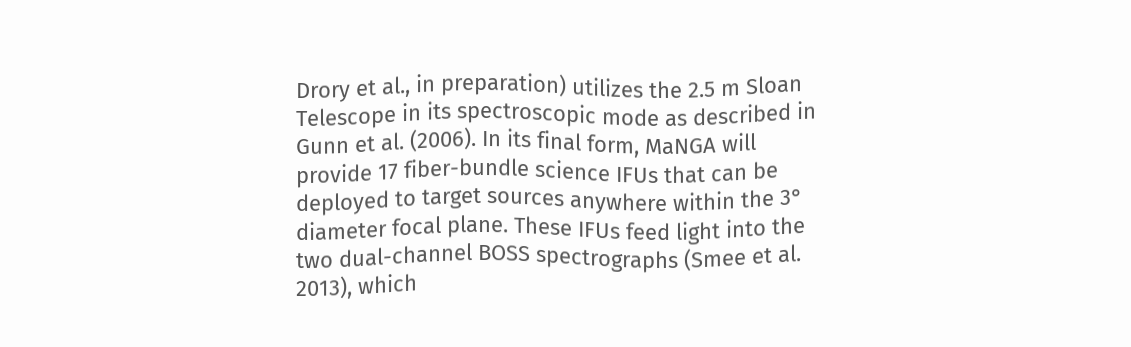Drory et al., in preparation) utilizes the 2.5 m Sloan Telescope in its spectroscopic mode as described in Gunn et al. (2006). In its final form, MaNGA will provide 17 fiber-bundle science IFUs that can be deployed to target sources anywhere within the 3° diameter focal plane. These IFUs feed light into the two dual-channel BOSS spectrographs (Smee et al. 2013), which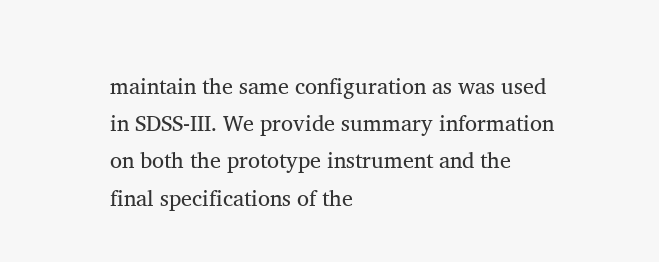maintain the same configuration as was used in SDSS-III. We provide summary information on both the prototype instrument and the final specifications of the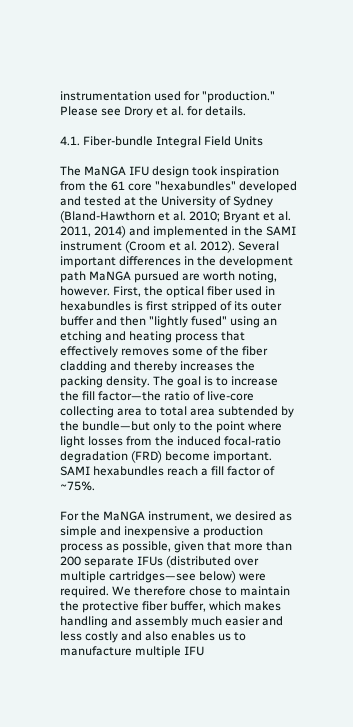instrumentation used for "production." Please see Drory et al. for details.

4.1. Fiber-bundle Integral Field Units

The MaNGA IFU design took inspiration from the 61 core "hexabundles" developed and tested at the University of Sydney (Bland-Hawthorn et al. 2010; Bryant et al. 2011, 2014) and implemented in the SAMI instrument (Croom et al. 2012). Several important differences in the development path MaNGA pursued are worth noting, however. First, the optical fiber used in hexabundles is first stripped of its outer buffer and then "lightly fused" using an etching and heating process that effectively removes some of the fiber cladding and thereby increases the packing density. The goal is to increase the fill factor—the ratio of live-core collecting area to total area subtended by the bundle—but only to the point where light losses from the induced focal-ratio degradation (FRD) become important. SAMI hexabundles reach a fill factor of ~75%.

For the MaNGA instrument, we desired as simple and inexpensive a production process as possible, given that more than 200 separate IFUs (distributed over multiple cartridges—see below) were required. We therefore chose to maintain the protective fiber buffer, which makes handling and assembly much easier and less costly and also enables us to manufacture multiple IFU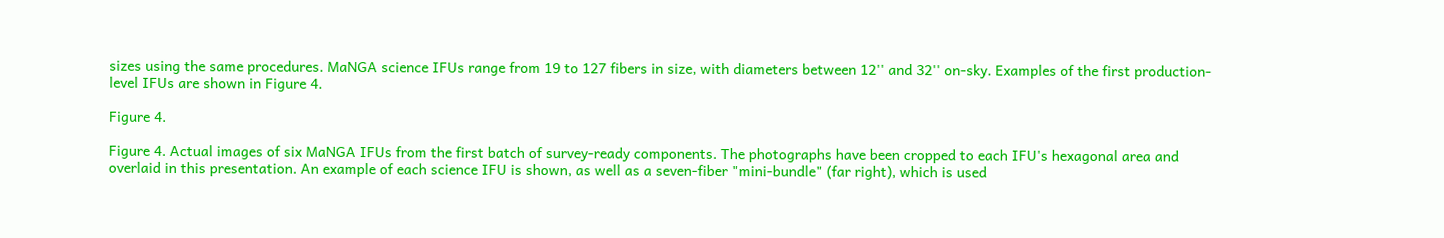sizes using the same procedures. MaNGA science IFUs range from 19 to 127 fibers in size, with diameters between 12'' and 32'' on-sky. Examples of the first production-level IFUs are shown in Figure 4.

Figure 4.

Figure 4. Actual images of six MaNGA IFUs from the first batch of survey-ready components. The photographs have been cropped to each IFU's hexagonal area and overlaid in this presentation. An example of each science IFU is shown, as well as a seven-fiber "mini-bundle" (far right), which is used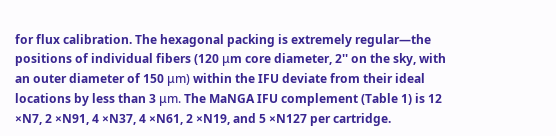for flux calibration. The hexagonal packing is extremely regular—the positions of individual fibers (120 μm core diameter, 2'' on the sky, with an outer diameter of 150 μm) within the IFU deviate from their ideal locations by less than 3 μm. The MaNGA IFU complement (Table 1) is 12 ×N7, 2 ×N91, 4 ×N37, 4 ×N61, 2 ×N19, and 5 ×N127 per cartridge.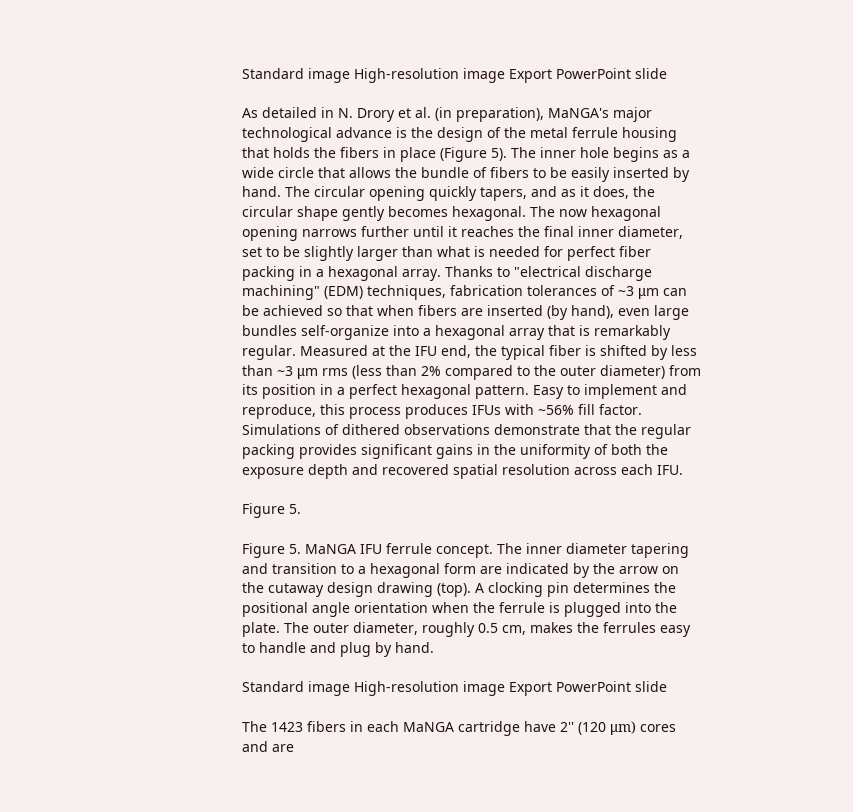Standard image High-resolution image Export PowerPoint slide

As detailed in N. Drory et al. (in preparation), MaNGA's major technological advance is the design of the metal ferrule housing that holds the fibers in place (Figure 5). The inner hole begins as a wide circle that allows the bundle of fibers to be easily inserted by hand. The circular opening quickly tapers, and as it does, the circular shape gently becomes hexagonal. The now hexagonal opening narrows further until it reaches the final inner diameter, set to be slightly larger than what is needed for perfect fiber packing in a hexagonal array. Thanks to "electrical discharge machining" (EDM) techniques, fabrication tolerances of ~3 μm can be achieved so that when fibers are inserted (by hand), even large bundles self-organize into a hexagonal array that is remarkably regular. Measured at the IFU end, the typical fiber is shifted by less than ~3 μm rms (less than 2% compared to the outer diameter) from its position in a perfect hexagonal pattern. Easy to implement and reproduce, this process produces IFUs with ~56% fill factor. Simulations of dithered observations demonstrate that the regular packing provides significant gains in the uniformity of both the exposure depth and recovered spatial resolution across each IFU.

Figure 5.

Figure 5. MaNGA IFU ferrule concept. The inner diameter tapering and transition to a hexagonal form are indicated by the arrow on the cutaway design drawing (top). A clocking pin determines the positional angle orientation when the ferrule is plugged into the plate. The outer diameter, roughly 0.5 cm, makes the ferrules easy to handle and plug by hand.

Standard image High-resolution image Export PowerPoint slide

The 1423 fibers in each MaNGA cartridge have 2'' (120 μm) cores and are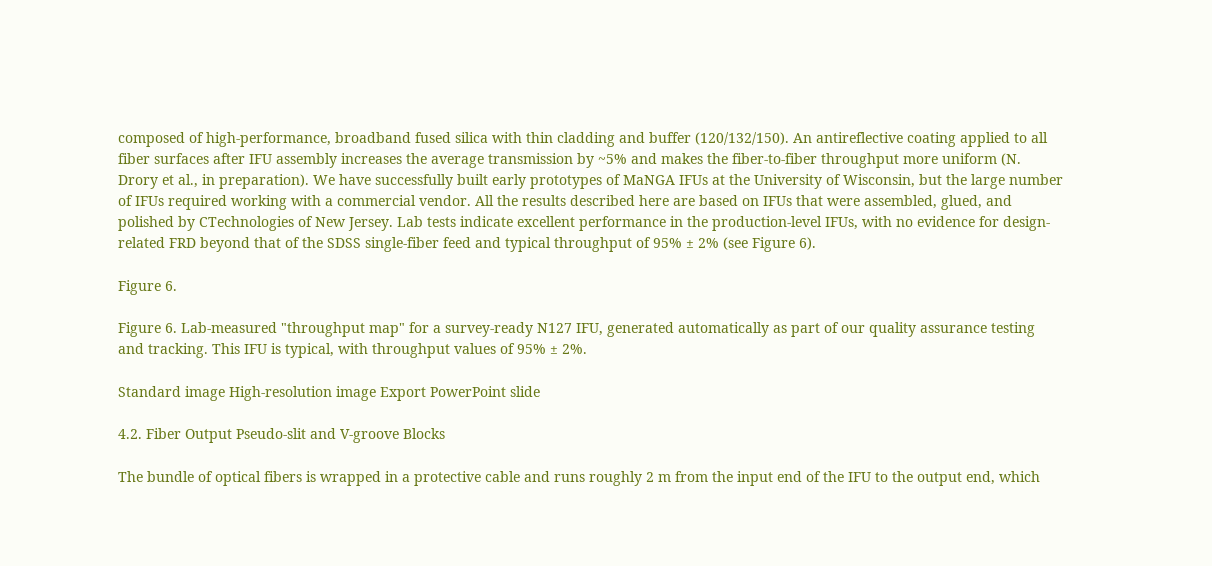composed of high-performance, broadband fused silica with thin cladding and buffer (120/132/150). An antireflective coating applied to all fiber surfaces after IFU assembly increases the average transmission by ~5% and makes the fiber-to-fiber throughput more uniform (N. Drory et al., in preparation). We have successfully built early prototypes of MaNGA IFUs at the University of Wisconsin, but the large number of IFUs required working with a commercial vendor. All the results described here are based on IFUs that were assembled, glued, and polished by CTechnologies of New Jersey. Lab tests indicate excellent performance in the production-level IFUs, with no evidence for design-related FRD beyond that of the SDSS single-fiber feed and typical throughput of 95% ± 2% (see Figure 6).

Figure 6.

Figure 6. Lab-measured "throughput map" for a survey-ready N127 IFU, generated automatically as part of our quality assurance testing and tracking. This IFU is typical, with throughput values of 95% ± 2%.

Standard image High-resolution image Export PowerPoint slide

4.2. Fiber Output Pseudo-slit and V-groove Blocks

The bundle of optical fibers is wrapped in a protective cable and runs roughly 2 m from the input end of the IFU to the output end, which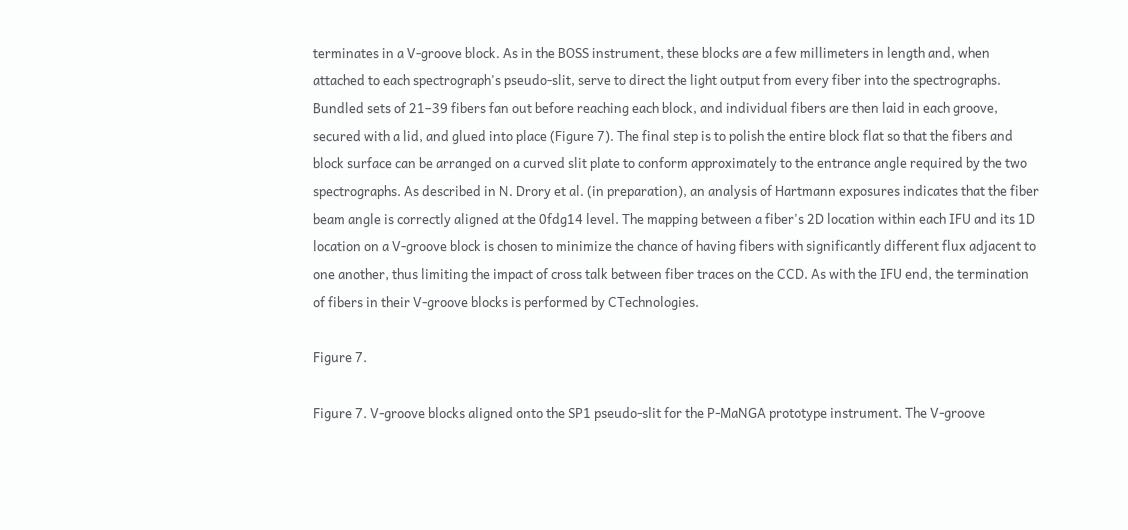terminates in a V-groove block. As in the BOSS instrument, these blocks are a few millimeters in length and, when attached to each spectrograph's pseudo-slit, serve to direct the light output from every fiber into the spectrographs. Bundled sets of 21–39 fibers fan out before reaching each block, and individual fibers are then laid in each groove, secured with a lid, and glued into place (Figure 7). The final step is to polish the entire block flat so that the fibers and block surface can be arranged on a curved slit plate to conform approximately to the entrance angle required by the two spectrographs. As described in N. Drory et al. (in preparation), an analysis of Hartmann exposures indicates that the fiber beam angle is correctly aligned at the 0fdg14 level. The mapping between a fiber's 2D location within each IFU and its 1D location on a V-groove block is chosen to minimize the chance of having fibers with significantly different flux adjacent to one another, thus limiting the impact of cross talk between fiber traces on the CCD. As with the IFU end, the termination of fibers in their V-groove blocks is performed by CTechnologies.

Figure 7.

Figure 7. V-groove blocks aligned onto the SP1 pseudo-slit for the P-MaNGA prototype instrument. The V-groove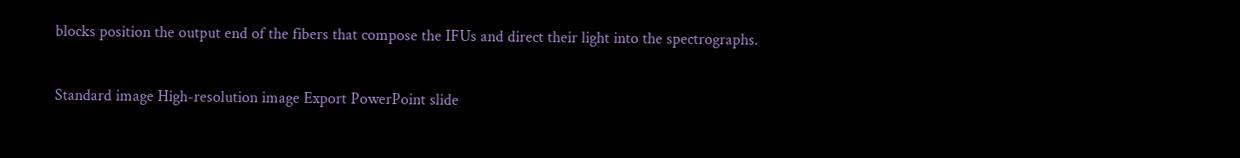blocks position the output end of the fibers that compose the IFUs and direct their light into the spectrographs.

Standard image High-resolution image Export PowerPoint slide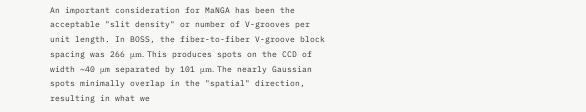An important consideration for MaNGA has been the acceptable "slit density" or number of V-grooves per unit length. In BOSS, the fiber-to-fiber V-groove block spacing was 266 μm. This produces spots on the CCD of width ~40 μm separated by 101 μm. The nearly Gaussian spots minimally overlap in the "spatial" direction, resulting in what we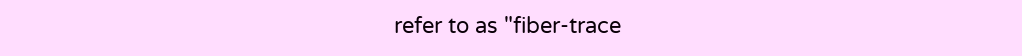refer to as "fiber-trace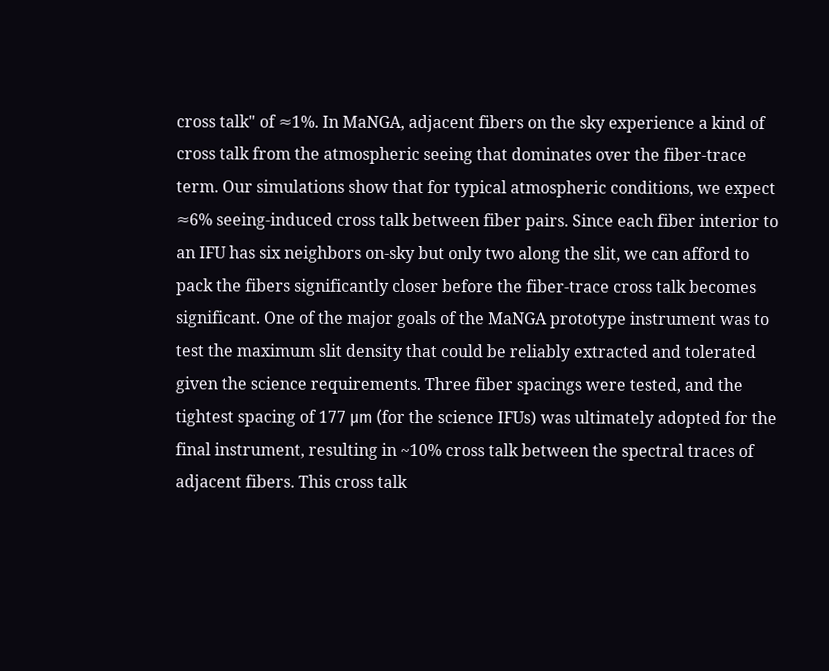cross talk" of ≈1%. In MaNGA, adjacent fibers on the sky experience a kind of cross talk from the atmospheric seeing that dominates over the fiber-trace term. Our simulations show that for typical atmospheric conditions, we expect ≈6% seeing-induced cross talk between fiber pairs. Since each fiber interior to an IFU has six neighbors on-sky but only two along the slit, we can afford to pack the fibers significantly closer before the fiber-trace cross talk becomes significant. One of the major goals of the MaNGA prototype instrument was to test the maximum slit density that could be reliably extracted and tolerated given the science requirements. Three fiber spacings were tested, and the tightest spacing of 177 μm (for the science IFUs) was ultimately adopted for the final instrument, resulting in ~10% cross talk between the spectral traces of adjacent fibers. This cross talk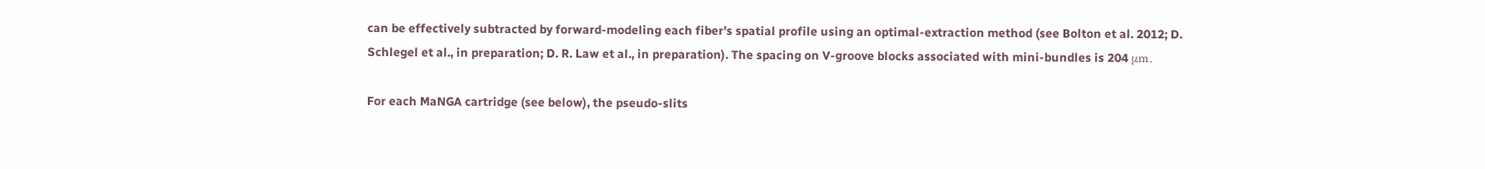can be effectively subtracted by forward-modeling each fiber's spatial profile using an optimal-extraction method (see Bolton et al. 2012; D. Schlegel et al., in preparation; D. R. Law et al., in preparation). The spacing on V-groove blocks associated with mini-bundles is 204 μm.

For each MaNGA cartridge (see below), the pseudo-slits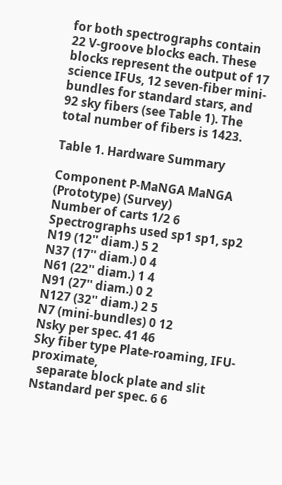for both spectrographs contain 22 V-groove blocks each. These blocks represent the output of 17 science IFUs, 12 seven-fiber mini-bundles for standard stars, and 92 sky fibers (see Table 1). The total number of fibers is 1423.

Table 1. Hardware Summary

Component P-MaNGA MaNGA
(Prototype) (Survey)
Number of carts 1/2 6
Spectrographs used sp1 sp1, sp2
N19 (12'' diam.) 5 2
N37 (17'' diam.) 0 4
N61 (22'' diam.) 1 4
N91 (27'' diam.) 0 2
N127 (32'' diam.) 2 5
N7 (mini-bundles) 0 12
Nsky per spec. 41 46
Sky fiber type Plate-roaming, IFU-proximate,
  separate block plate and slit
Nstandard per spec. 6 6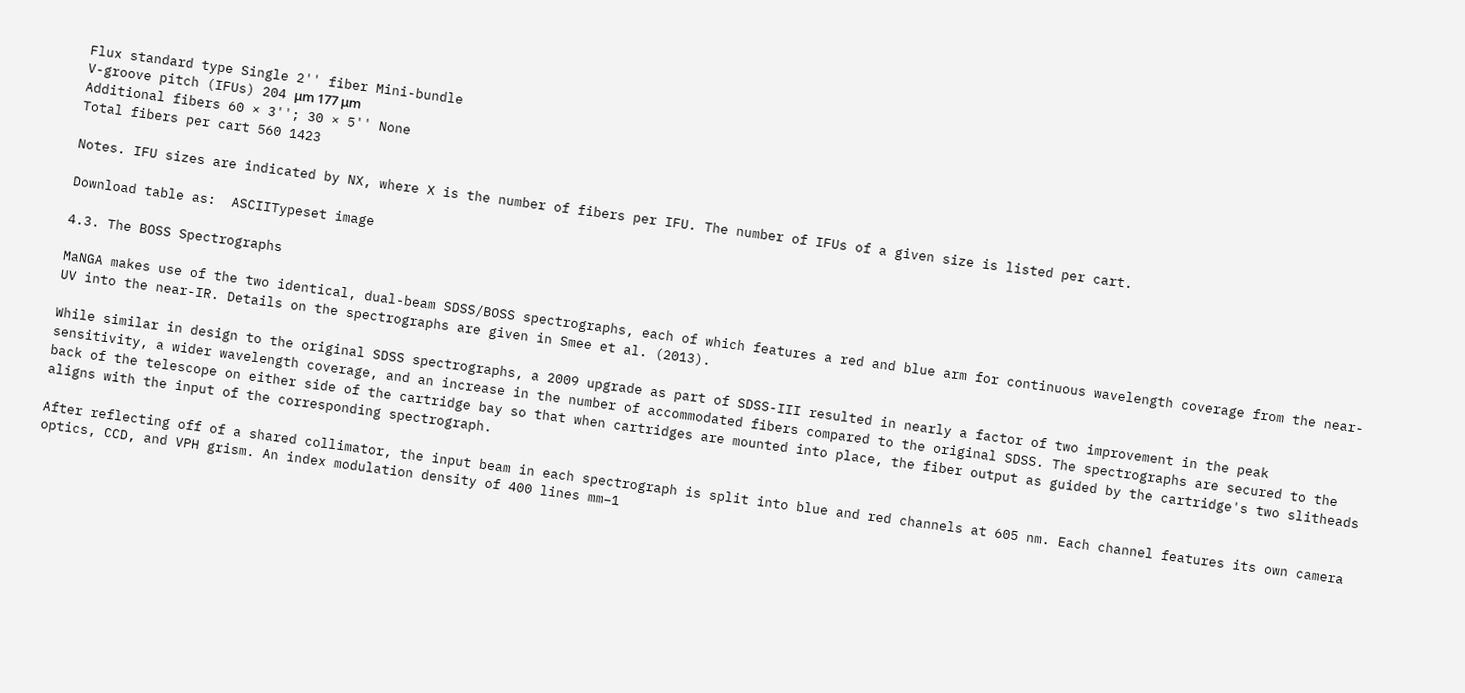Flux standard type Single 2'' fiber Mini-bundle
V-groove pitch (IFUs) 204 μm 177 μm
Additional fibers 60 × 3''; 30 × 5'' None
Total fibers per cart 560 1423

Notes. IFU sizes are indicated by NX, where X is the number of fibers per IFU. The number of IFUs of a given size is listed per cart.

Download table as:  ASCIITypeset image

4.3. The BOSS Spectrographs

MaNGA makes use of the two identical, dual-beam SDSS/BOSS spectrographs, each of which features a red and blue arm for continuous wavelength coverage from the near-UV into the near-IR. Details on the spectrographs are given in Smee et al. (2013).

While similar in design to the original SDSS spectrographs, a 2009 upgrade as part of SDSS-III resulted in nearly a factor of two improvement in the peak sensitivity, a wider wavelength coverage, and an increase in the number of accommodated fibers compared to the original SDSS. The spectrographs are secured to the back of the telescope on either side of the cartridge bay so that when cartridges are mounted into place, the fiber output as guided by the cartridge's two slitheads aligns with the input of the corresponding spectrograph.

After reflecting off of a shared collimator, the input beam in each spectrograph is split into blue and red channels at 605 nm. Each channel features its own camera optics, CCD, and VPH grism. An index modulation density of 400 lines mm−1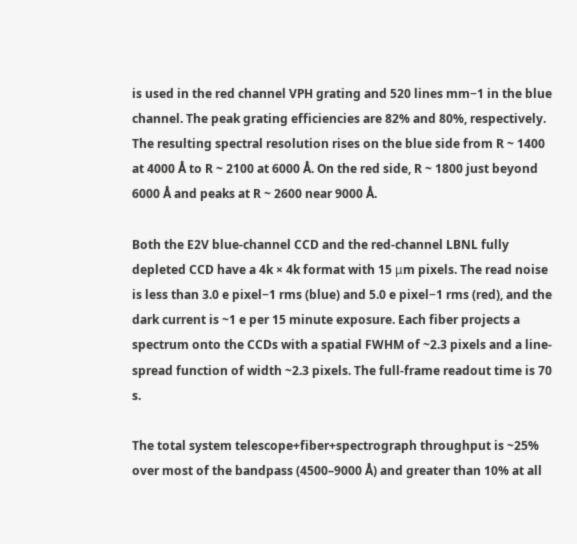is used in the red channel VPH grating and 520 lines mm−1 in the blue channel. The peak grating efficiencies are 82% and 80%, respectively. The resulting spectral resolution rises on the blue side from R ~ 1400 at 4000 Å to R ~ 2100 at 6000 Å. On the red side, R ~ 1800 just beyond 6000 Å and peaks at R ~ 2600 near 9000 Å.

Both the E2V blue-channel CCD and the red-channel LBNL fully depleted CCD have a 4k × 4k format with 15 μm pixels. The read noise is less than 3.0 e pixel−1 rms (blue) and 5.0 e pixel−1 rms (red), and the dark current is ~1 e per 15 minute exposure. Each fiber projects a spectrum onto the CCDs with a spatial FWHM of ~2.3 pixels and a line-spread function of width ~2.3 pixels. The full-frame readout time is 70 s.

The total system telescope+fiber+spectrograph throughput is ~25% over most of the bandpass (4500–9000 Å) and greater than 10% at all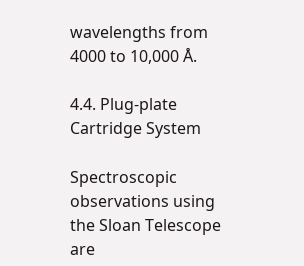wavelengths from 4000 to 10,000 Å.

4.4. Plug-plate Cartridge System

Spectroscopic observations using the Sloan Telescope are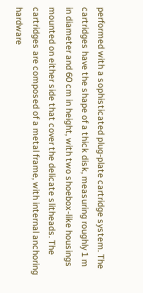performed with a sophisticated plug-plate cartridge system. The cartridges have the shape of a thick disk, measuring roughly 1 m in diameter and 60 cm in height, with two shoebox-like housings mounted on either side that cover the delicate slitheads. The cartridges are composed of a metal frame, with internal anchoring hardware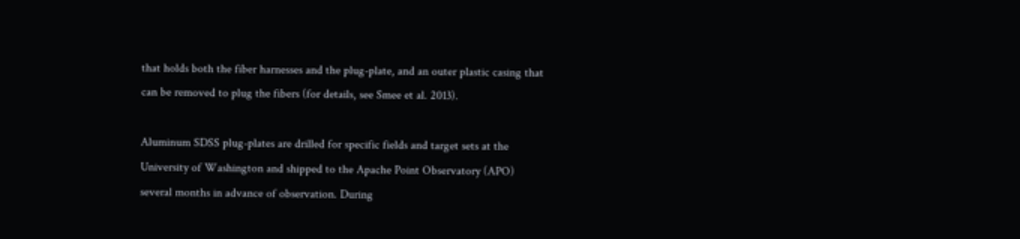that holds both the fiber harnesses and the plug-plate, and an outer plastic casing that can be removed to plug the fibers (for details, see Smee et al. 2013).

Aluminum SDSS plug-plates are drilled for specific fields and target sets at the University of Washington and shipped to the Apache Point Observatory (APO) several months in advance of observation. During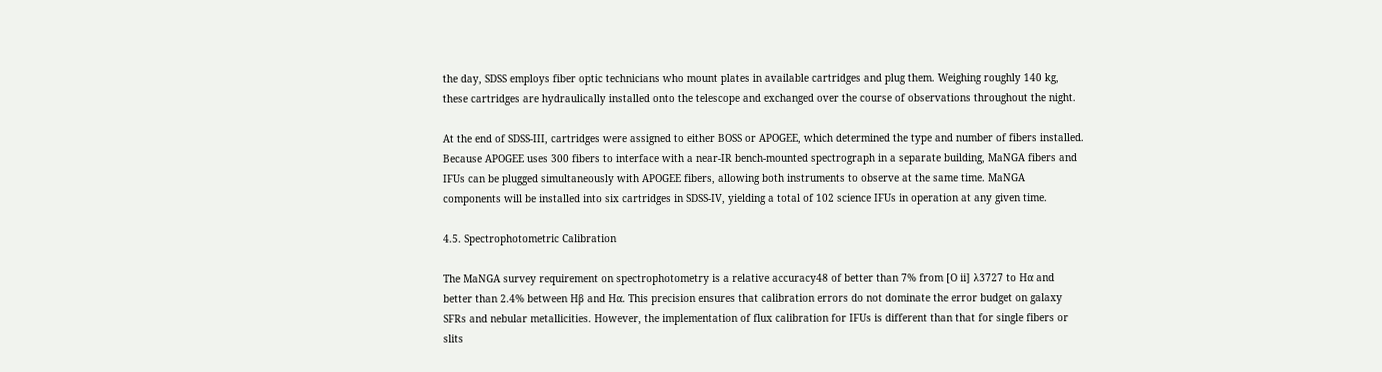the day, SDSS employs fiber optic technicians who mount plates in available cartridges and plug them. Weighing roughly 140 kg, these cartridges are hydraulically installed onto the telescope and exchanged over the course of observations throughout the night.

At the end of SDSS-III, cartridges were assigned to either BOSS or APOGEE, which determined the type and number of fibers installed. Because APOGEE uses 300 fibers to interface with a near-IR bench-mounted spectrograph in a separate building, MaNGA fibers and IFUs can be plugged simultaneously with APOGEE fibers, allowing both instruments to observe at the same time. MaNGA components will be installed into six cartridges in SDSS-IV, yielding a total of 102 science IFUs in operation at any given time.

4.5. Spectrophotometric Calibration

The MaNGA survey requirement on spectrophotometry is a relative accuracy48 of better than 7% from [O ii] λ3727 to Hα and better than 2.4% between Hβ and Hα. This precision ensures that calibration errors do not dominate the error budget on galaxy SFRs and nebular metallicities. However, the implementation of flux calibration for IFUs is different than that for single fibers or slits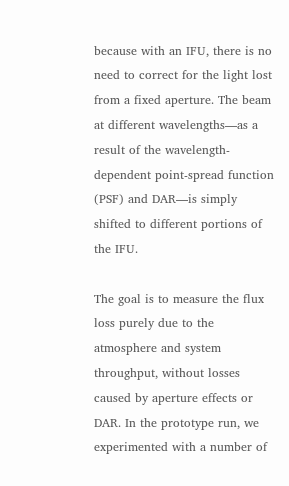because with an IFU, there is no need to correct for the light lost from a fixed aperture. The beam at different wavelengths—as a result of the wavelength-dependent point-spread function (PSF) and DAR—is simply shifted to different portions of the IFU.

The goal is to measure the flux loss purely due to the atmosphere and system throughput, without losses caused by aperture effects or DAR. In the prototype run, we experimented with a number of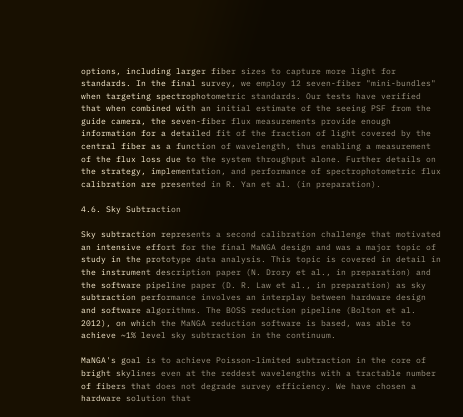options, including larger fiber sizes to capture more light for standards. In the final survey, we employ 12 seven-fiber "mini-bundles" when targeting spectrophotometric standards. Our tests have verified that when combined with an initial estimate of the seeing PSF from the guide camera, the seven-fiber flux measurements provide enough information for a detailed fit of the fraction of light covered by the central fiber as a function of wavelength, thus enabling a measurement of the flux loss due to the system throughput alone. Further details on the strategy, implementation, and performance of spectrophotometric flux calibration are presented in R. Yan et al. (in preparation).

4.6. Sky Subtraction

Sky subtraction represents a second calibration challenge that motivated an intensive effort for the final MaNGA design and was a major topic of study in the prototype data analysis. This topic is covered in detail in the instrument description paper (N. Drory et al., in preparation) and the software pipeline paper (D. R. Law et al., in preparation) as sky subtraction performance involves an interplay between hardware design and software algorithms. The BOSS reduction pipeline (Bolton et al. 2012), on which the MaNGA reduction software is based, was able to achieve ~1% level sky subtraction in the continuum.

MaNGA's goal is to achieve Poisson-limited subtraction in the core of bright skylines even at the reddest wavelengths with a tractable number of fibers that does not degrade survey efficiency. We have chosen a hardware solution that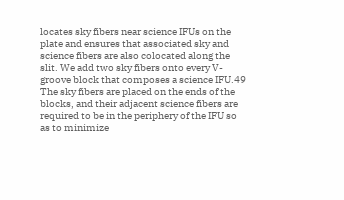locates sky fibers near science IFUs on the plate and ensures that associated sky and science fibers are also colocated along the slit. We add two sky fibers onto every V-groove block that composes a science IFU.49 The sky fibers are placed on the ends of the blocks, and their adjacent science fibers are required to be in the periphery of the IFU so as to minimize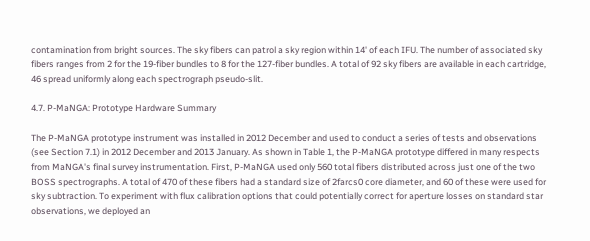contamination from bright sources. The sky fibers can patrol a sky region within 14' of each IFU. The number of associated sky fibers ranges from 2 for the 19-fiber bundles to 8 for the 127-fiber bundles. A total of 92 sky fibers are available in each cartridge, 46 spread uniformly along each spectrograph pseudo-slit.

4.7. P-MaNGA: Prototype Hardware Summary

The P-MaNGA prototype instrument was installed in 2012 December and used to conduct a series of tests and observations (see Section 7.1) in 2012 December and 2013 January. As shown in Table 1, the P-MaNGA prototype differed in many respects from MaNGA's final survey instrumentation. First, P-MaNGA used only 560 total fibers distributed across just one of the two BOSS spectrographs. A total of 470 of these fibers had a standard size of 2farcs0 core diameter, and 60 of these were used for sky subtraction. To experiment with flux calibration options that could potentially correct for aperture losses on standard star observations, we deployed an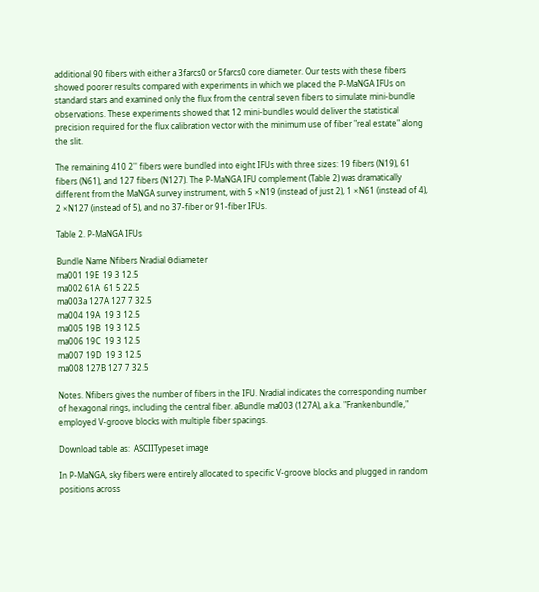additional 90 fibers with either a 3farcs0 or 5farcs0 core diameter. Our tests with these fibers showed poorer results compared with experiments in which we placed the P-MaNGA IFUs on standard stars and examined only the flux from the central seven fibers to simulate mini-bundle observations. These experiments showed that 12 mini-bundles would deliver the statistical precision required for the flux calibration vector with the minimum use of fiber "real estate" along the slit.

The remaining 410 2'' fibers were bundled into eight IFUs with three sizes: 19 fibers (N19), 61 fibers (N61), and 127 fibers (N127). The P-MaNGA IFU complement (Table 2) was dramatically different from the MaNGA survey instrument, with 5 ×N19 (instead of just 2), 1 ×N61 (instead of 4), 2 ×N127 (instead of 5), and no 37-fiber or 91-fiber IFUs.

Table 2. P-MaNGA IFUs

Bundle Name Nfibers Nradial Θdiameter
ma001 19E  19 3 12.5
ma002 61A  61 5 22.5
ma003a 127A 127 7 32.5
ma004 19A  19 3 12.5
ma005 19B  19 3 12.5
ma006 19C  19 3 12.5
ma007 19D  19 3 12.5
ma008 127B 127 7 32.5

Notes. Nfibers gives the number of fibers in the IFU. Nradial indicates the corresponding number of hexagonal rings, including the central fiber. aBundle ma003 (127A), a.k.a. "Frankenbundle," employed V-groove blocks with multiple fiber spacings.

Download table as:  ASCIITypeset image

In P-MaNGA, sky fibers were entirely allocated to specific V-groove blocks and plugged in random positions across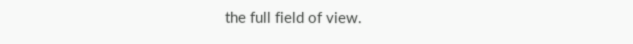the full field of view.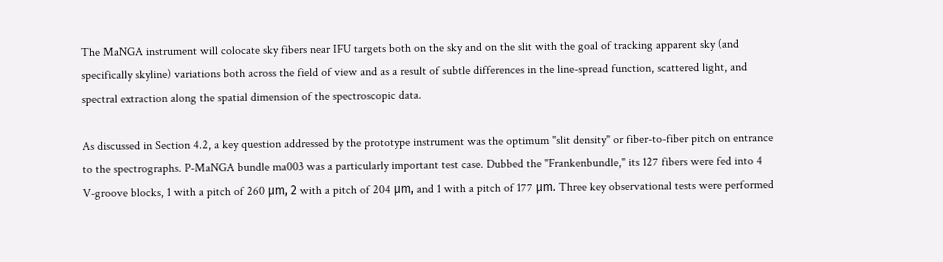The MaNGA instrument will colocate sky fibers near IFU targets both on the sky and on the slit with the goal of tracking apparent sky (and specifically skyline) variations both across the field of view and as a result of subtle differences in the line-spread function, scattered light, and spectral extraction along the spatial dimension of the spectroscopic data.

As discussed in Section 4.2, a key question addressed by the prototype instrument was the optimum "slit density" or fiber-to-fiber pitch on entrance to the spectrographs. P-MaNGA bundle ma003 was a particularly important test case. Dubbed the "Frankenbundle," its 127 fibers were fed into 4 V-groove blocks, 1 with a pitch of 260 μm, 2 with a pitch of 204 μm, and 1 with a pitch of 177 μm. Three key observational tests were performed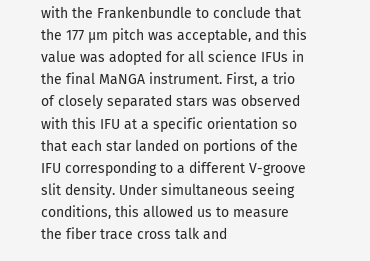with the Frankenbundle to conclude that the 177 μm pitch was acceptable, and this value was adopted for all science IFUs in the final MaNGA instrument. First, a trio of closely separated stars was observed with this IFU at a specific orientation so that each star landed on portions of the IFU corresponding to a different V-groove slit density. Under simultaneous seeing conditions, this allowed us to measure the fiber trace cross talk and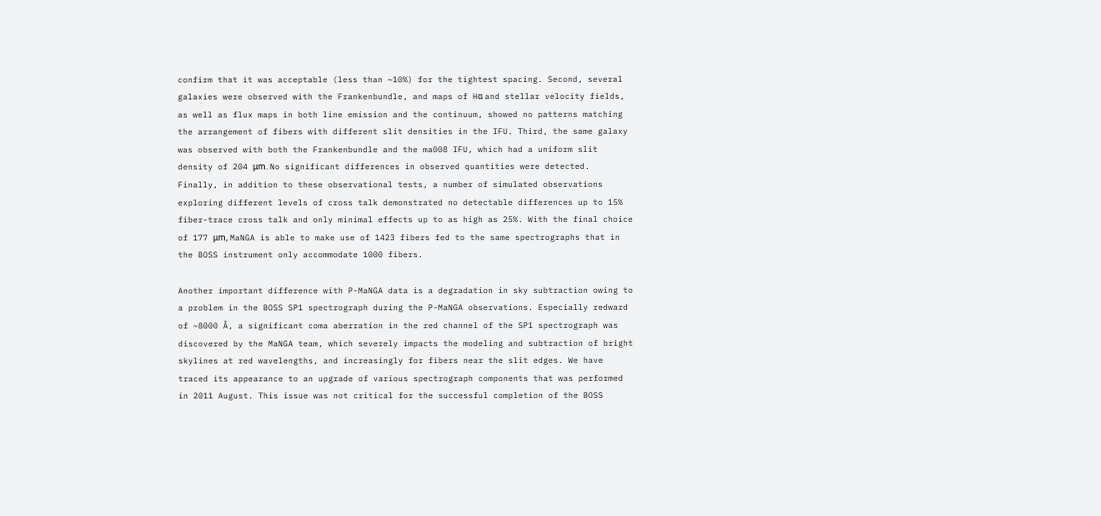confirm that it was acceptable (less than ~10%) for the tightest spacing. Second, several galaxies were observed with the Frankenbundle, and maps of Hα and stellar velocity fields, as well as flux maps in both line emission and the continuum, showed no patterns matching the arrangement of fibers with different slit densities in the IFU. Third, the same galaxy was observed with both the Frankenbundle and the ma008 IFU, which had a uniform slit density of 204 μm. No significant differences in observed quantities were detected. Finally, in addition to these observational tests, a number of simulated observations exploring different levels of cross talk demonstrated no detectable differences up to 15% fiber-trace cross talk and only minimal effects up to as high as 25%. With the final choice of 177 μm, MaNGA is able to make use of 1423 fibers fed to the same spectrographs that in the BOSS instrument only accommodate 1000 fibers.

Another important difference with P-MaNGA data is a degradation in sky subtraction owing to a problem in the BOSS SP1 spectrograph during the P-MaNGA observations. Especially redward of ~8000 Å, a significant coma aberration in the red channel of the SP1 spectrograph was discovered by the MaNGA team, which severely impacts the modeling and subtraction of bright skylines at red wavelengths, and increasingly for fibers near the slit edges. We have traced its appearance to an upgrade of various spectrograph components that was performed in 2011 August. This issue was not critical for the successful completion of the BOSS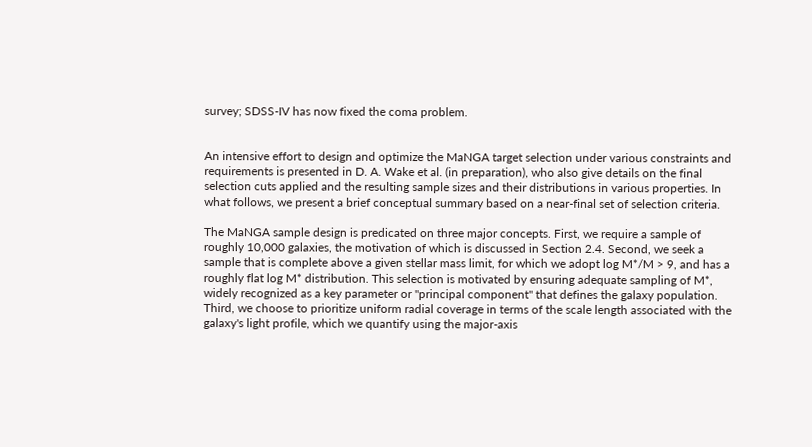survey; SDSS-IV has now fixed the coma problem.


An intensive effort to design and optimize the MaNGA target selection under various constraints and requirements is presented in D. A. Wake et al. (in preparation), who also give details on the final selection cuts applied and the resulting sample sizes and their distributions in various properties. In what follows, we present a brief conceptual summary based on a near-final set of selection criteria.

The MaNGA sample design is predicated on three major concepts. First, we require a sample of roughly 10,000 galaxies, the motivation of which is discussed in Section 2.4. Second, we seek a sample that is complete above a given stellar mass limit, for which we adopt log M*/M > 9, and has a roughly flat log M* distribution. This selection is motivated by ensuring adequate sampling of M*, widely recognized as a key parameter or "principal component" that defines the galaxy population. Third, we choose to prioritize uniform radial coverage in terms of the scale length associated with the galaxy's light profile, which we quantify using the major-axis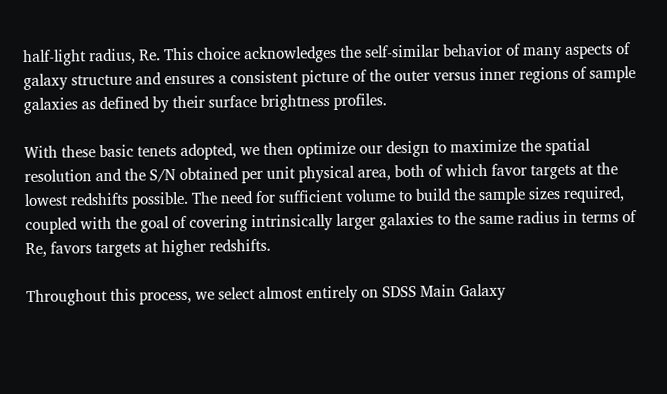half-light radius, Re. This choice acknowledges the self-similar behavior of many aspects of galaxy structure and ensures a consistent picture of the outer versus inner regions of sample galaxies as defined by their surface brightness profiles.

With these basic tenets adopted, we then optimize our design to maximize the spatial resolution and the S/N obtained per unit physical area, both of which favor targets at the lowest redshifts possible. The need for sufficient volume to build the sample sizes required, coupled with the goal of covering intrinsically larger galaxies to the same radius in terms of Re, favors targets at higher redshifts.

Throughout this process, we select almost entirely on SDSS Main Galaxy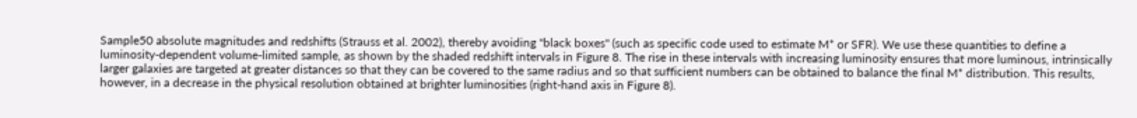Sample50 absolute magnitudes and redshifts (Strauss et al. 2002), thereby avoiding "black boxes" (such as specific code used to estimate M* or SFR). We use these quantities to define a luminosity-dependent volume-limited sample, as shown by the shaded redshift intervals in Figure 8. The rise in these intervals with increasing luminosity ensures that more luminous, intrinsically larger galaxies are targeted at greater distances so that they can be covered to the same radius and so that sufficient numbers can be obtained to balance the final M* distribution. This results, however, in a decrease in the physical resolution obtained at brighter luminosities (right-hand axis in Figure 8).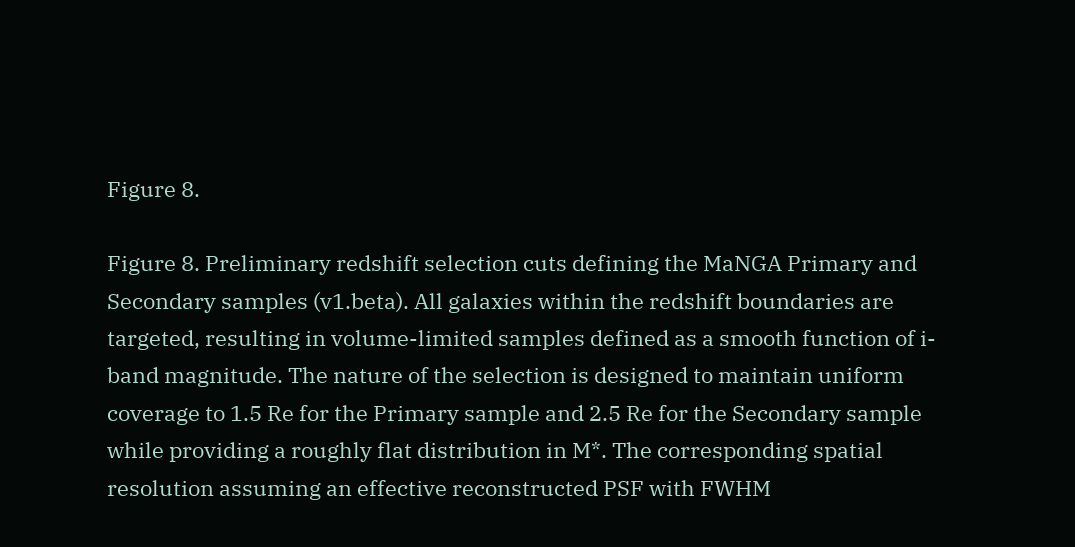Figure 8.

Figure 8. Preliminary redshift selection cuts defining the MaNGA Primary and Secondary samples (v1.beta). All galaxies within the redshift boundaries are targeted, resulting in volume-limited samples defined as a smooth function of i-band magnitude. The nature of the selection is designed to maintain uniform coverage to 1.5 Re for the Primary sample and 2.5 Re for the Secondary sample while providing a roughly flat distribution in M*. The corresponding spatial resolution assuming an effective reconstructed PSF with FWHM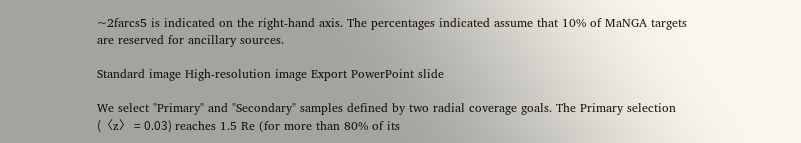~2farcs5 is indicated on the right-hand axis. The percentages indicated assume that 10% of MaNGA targets are reserved for ancillary sources.

Standard image High-resolution image Export PowerPoint slide

We select "Primary" and "Secondary" samples defined by two radial coverage goals. The Primary selection (〈z〉 = 0.03) reaches 1.5 Re (for more than 80% of its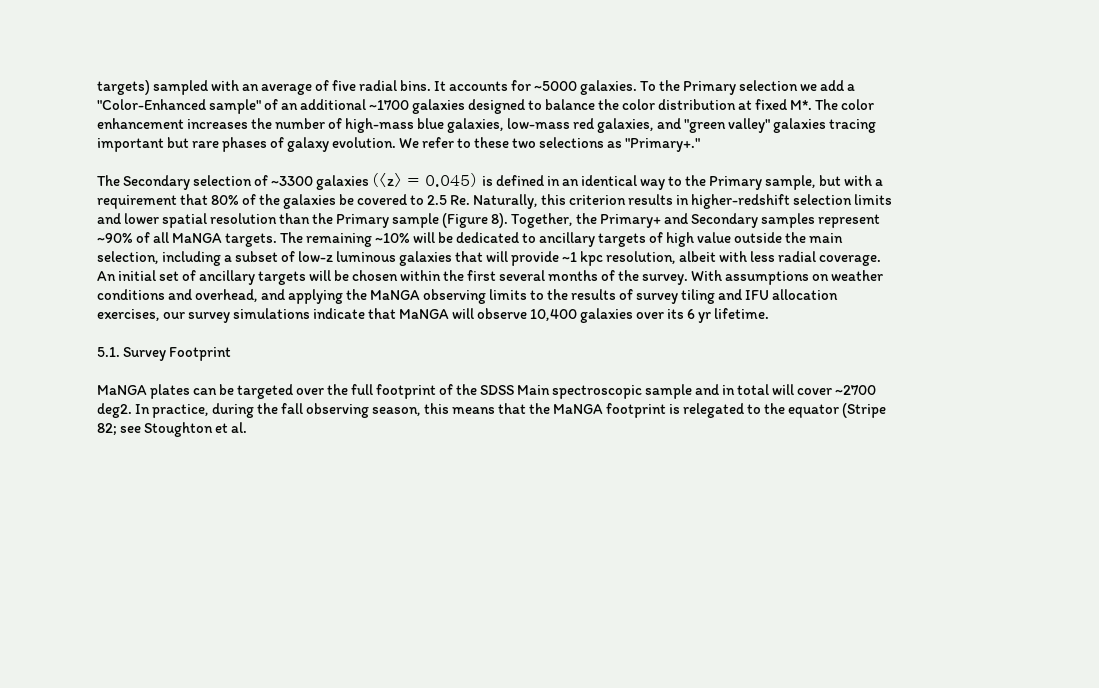targets) sampled with an average of five radial bins. It accounts for ~5000 galaxies. To the Primary selection we add a "Color-Enhanced sample" of an additional ~1700 galaxies designed to balance the color distribution at fixed M*. The color enhancement increases the number of high-mass blue galaxies, low-mass red galaxies, and "green valley" galaxies tracing important but rare phases of galaxy evolution. We refer to these two selections as "Primary+."

The Secondary selection of ~3300 galaxies (〈z〉 = 0.045) is defined in an identical way to the Primary sample, but with a requirement that 80% of the galaxies be covered to 2.5 Re. Naturally, this criterion results in higher-redshift selection limits and lower spatial resolution than the Primary sample (Figure 8). Together, the Primary+ and Secondary samples represent ~90% of all MaNGA targets. The remaining ~10% will be dedicated to ancillary targets of high value outside the main selection, including a subset of low-z luminous galaxies that will provide ~1 kpc resolution, albeit with less radial coverage. An initial set of ancillary targets will be chosen within the first several months of the survey. With assumptions on weather conditions and overhead, and applying the MaNGA observing limits to the results of survey tiling and IFU allocation exercises, our survey simulations indicate that MaNGA will observe 10,400 galaxies over its 6 yr lifetime.

5.1. Survey Footprint

MaNGA plates can be targeted over the full footprint of the SDSS Main spectroscopic sample and in total will cover ~2700 deg2. In practice, during the fall observing season, this means that the MaNGA footprint is relegated to the equator (Stripe 82; see Stoughton et al.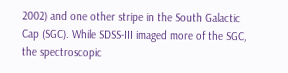2002) and one other stripe in the South Galactic Cap (SGC). While SDSS-III imaged more of the SGC, the spectroscopic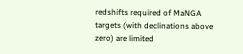redshifts required of MaNGA targets (with declinations above zero) are limited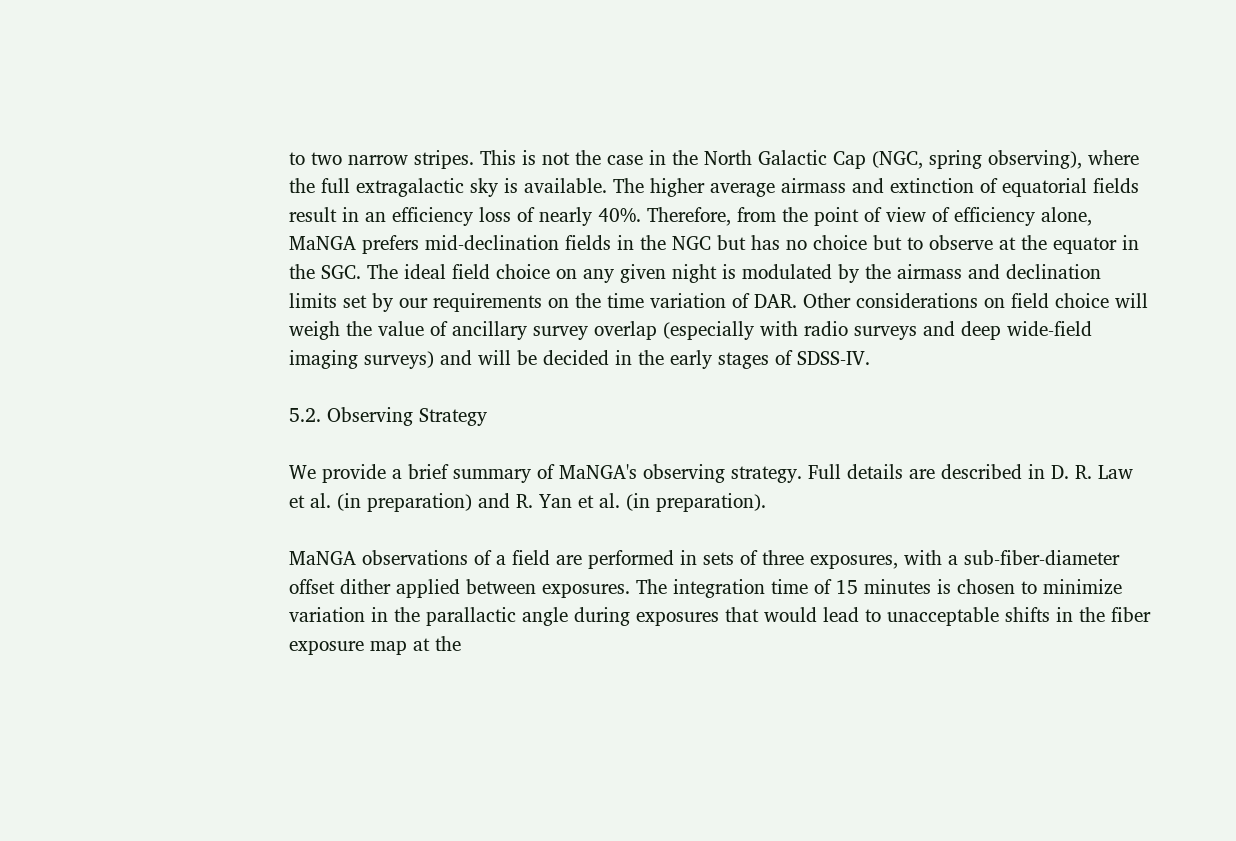to two narrow stripes. This is not the case in the North Galactic Cap (NGC, spring observing), where the full extragalactic sky is available. The higher average airmass and extinction of equatorial fields result in an efficiency loss of nearly 40%. Therefore, from the point of view of efficiency alone, MaNGA prefers mid-declination fields in the NGC but has no choice but to observe at the equator in the SGC. The ideal field choice on any given night is modulated by the airmass and declination limits set by our requirements on the time variation of DAR. Other considerations on field choice will weigh the value of ancillary survey overlap (especially with radio surveys and deep wide-field imaging surveys) and will be decided in the early stages of SDSS-IV.

5.2. Observing Strategy

We provide a brief summary of MaNGA's observing strategy. Full details are described in D. R. Law et al. (in preparation) and R. Yan et al. (in preparation).

MaNGA observations of a field are performed in sets of three exposures, with a sub-fiber-diameter offset dither applied between exposures. The integration time of 15 minutes is chosen to minimize variation in the parallactic angle during exposures that would lead to unacceptable shifts in the fiber exposure map at the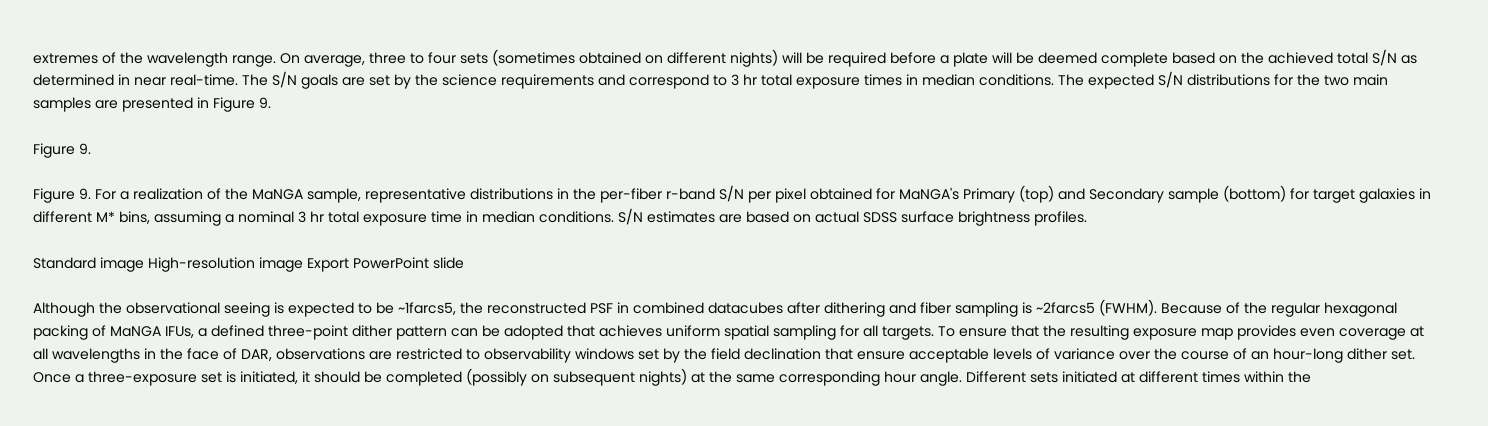extremes of the wavelength range. On average, three to four sets (sometimes obtained on different nights) will be required before a plate will be deemed complete based on the achieved total S/N as determined in near real-time. The S/N goals are set by the science requirements and correspond to 3 hr total exposure times in median conditions. The expected S/N distributions for the two main samples are presented in Figure 9.

Figure 9.

Figure 9. For a realization of the MaNGA sample, representative distributions in the per-fiber r-band S/N per pixel obtained for MaNGA's Primary (top) and Secondary sample (bottom) for target galaxies in different M* bins, assuming a nominal 3 hr total exposure time in median conditions. S/N estimates are based on actual SDSS surface brightness profiles.

Standard image High-resolution image Export PowerPoint slide

Although the observational seeing is expected to be ~1farcs5, the reconstructed PSF in combined datacubes after dithering and fiber sampling is ~2farcs5 (FWHM). Because of the regular hexagonal packing of MaNGA IFUs, a defined three-point dither pattern can be adopted that achieves uniform spatial sampling for all targets. To ensure that the resulting exposure map provides even coverage at all wavelengths in the face of DAR, observations are restricted to observability windows set by the field declination that ensure acceptable levels of variance over the course of an hour-long dither set. Once a three-exposure set is initiated, it should be completed (possibly on subsequent nights) at the same corresponding hour angle. Different sets initiated at different times within the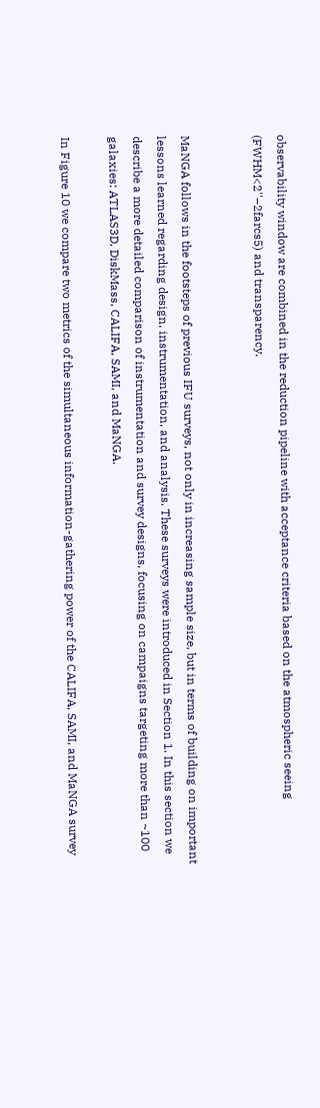observability window are combined in the reduction pipeline with acceptance criteria based on the atmospheric seeing (FWHM<2''–2farcs5) and transparency.


MaNGA follows in the footsteps of previous IFU surveys, not only in increasing sample size, but in terms of building on important lessons learned regarding design, instrumentation, and analysis. These surveys were introduced in Section 1. In this section we describe a more detailed comparison of instrumentation and survey designs, focusing on campaigns targeting more than ~100 galaxies: ATLAS3D, DiskMass, CALIFA, SAMI, and MaNGA.

In Figure 10 we compare two metrics of the simultaneous information-gathering power of the CALIFA, SAMI, and MaNGA survey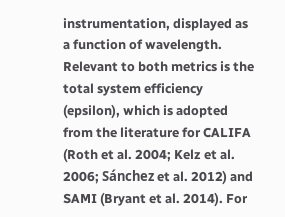instrumentation, displayed as a function of wavelength. Relevant to both metrics is the total system efficiency (epsilon), which is adopted from the literature for CALIFA (Roth et al. 2004; Kelz et al. 2006; Sánchez et al. 2012) and SAMI (Bryant et al. 2014). For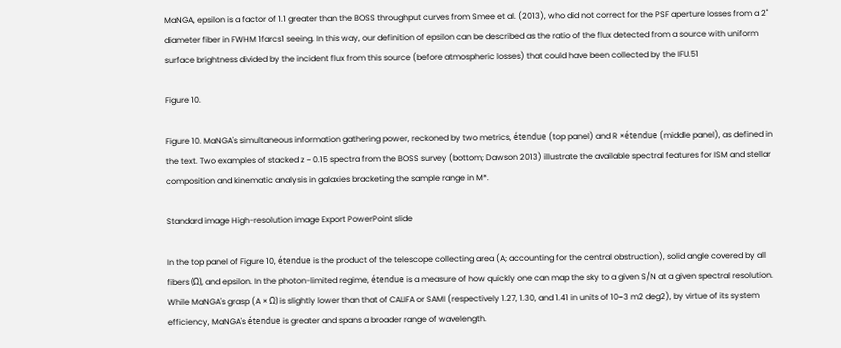MaNGA, epsilon is a factor of 1.1 greater than the BOSS throughput curves from Smee et al. (2013), who did not correct for the PSF aperture losses from a 2'' diameter fiber in FWHM 1farcs1 seeing. In this way, our definition of epsilon can be described as the ratio of the flux detected from a source with uniform surface brightness divided by the incident flux from this source (before atmospheric losses) that could have been collected by the IFU.51

Figure 10.

Figure 10. MaNGA's simultaneous information gathering power, reckoned by two metrics, étendue (top panel) and R ×étendue (middle panel), as defined in the text. Two examples of stacked z ~ 0.15 spectra from the BOSS survey (bottom; Dawson 2013) illustrate the available spectral features for ISM and stellar composition and kinematic analysis in galaxies bracketing the sample range in M*.

Standard image High-resolution image Export PowerPoint slide

In the top panel of Figure 10, étendue is the product of the telescope collecting area (A; accounting for the central obstruction), solid angle covered by all fibers (Ω), and epsilon. In the photon-limited regime, étendue is a measure of how quickly one can map the sky to a given S/N at a given spectral resolution. While MaNGA's grasp (A × Ω) is slightly lower than that of CALIFA or SAMI (respectively 1.27, 1.30, and 1.41 in units of 10−3 m2 deg2), by virtue of its system efficiency, MaNGA's étendue is greater and spans a broader range of wavelength.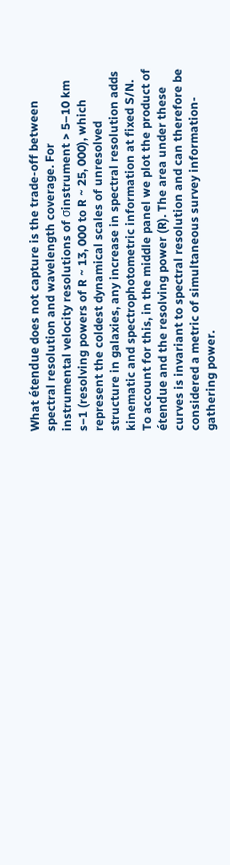What étendue does not capture is the trade-off between spectral resolution and wavelength coverage. For instrumental velocity resolutions of σinstrument > 5–10 km s−1 (resolving powers of R ~ 13, 000 to R ~ 25, 000), which represent the coldest dynamical scales of unresolved structure in galaxies, any increase in spectral resolution adds kinematic and spectrophotometric information at fixed S/N. To account for this, in the middle panel we plot the product of étendue and the resolving power (R). The area under these curves is invariant to spectral resolution and can therefore be considered a metric of simultaneous survey information-gathering power.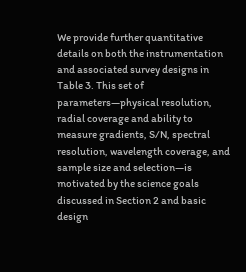We provide further quantitative details on both the instrumentation and associated survey designs in Table 3. This set of parameters—physical resolution, radial coverage and ability to measure gradients, S/N, spectral resolution, wavelength coverage, and sample size and selection—is motivated by the science goals discussed in Section 2 and basic design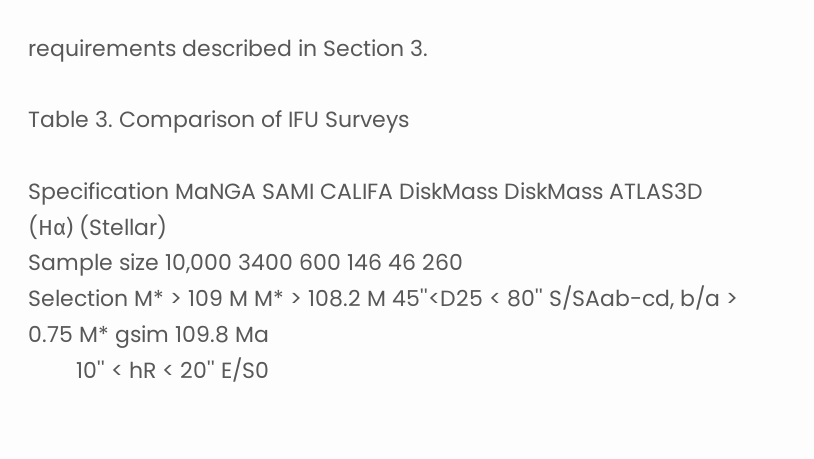requirements described in Section 3.

Table 3. Comparison of IFU Surveys

Specification MaNGA SAMI CALIFA DiskMass DiskMass ATLAS3D
(Hα) (Stellar)
Sample size 10,000 3400 600 146 46 260
Selection M* > 109 M M* > 108.2 M 45''<D25 < 80'' S/SAab-cd, b/a > 0.75 M* gsim 109.8 Ma
        10'' < hR < 20'' E/S0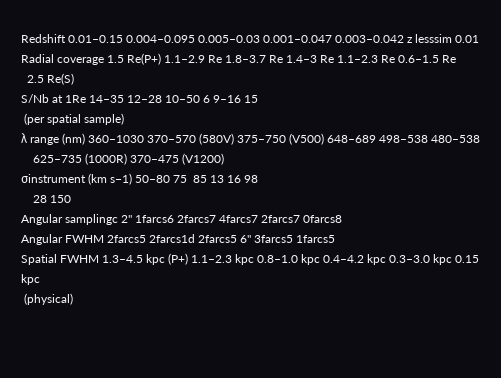Redshift 0.01–0.15 0.004–0.095 0.005–0.03 0.001–0.047 0.003–0.042 z lesssim 0.01
Radial coverage 1.5 Re(P+) 1.1–2.9 Re 1.8–3.7 Re 1.4–3 Re 1.1–2.3 Re 0.6–1.5 Re
  2.5 Re(S)
S/Nb at 1Re 14–35 12–28 10–50 6 9–16 15
 (per spatial sample)
λ range (nm) 360–1030 370–570 (580V) 375–750 (V500) 648–689 498–538 480–538
    625–735 (1000R) 370–475 (V1200)
σinstrument (km s−1) 50–80 75  85 13 16 98
    28 150
Angular samplingc 2'' 1farcs6 2farcs7 4farcs7 2farcs7 0farcs8
Angular FWHM 2farcs5 2farcs1d 2farcs5 6'' 3farcs5 1farcs5
Spatial FWHM 1.3–4.5 kpc (P+) 1.1–2.3 kpc 0.8–1.0 kpc 0.4–4.2 kpc 0.3–3.0 kpc 0.15 kpc
 (physical)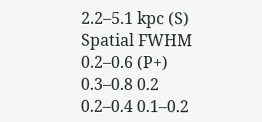2.2–5.1 kpc (S)
Spatial FWHM 0.2–0.6 (P+) 0.3–0.8 0.2 0.2–0.4 0.1–0.2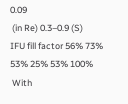0.09
 (in Re) 0.3–0.9 (S)
IFU fill factor 56% 73% 53% 25% 53% 100%
 With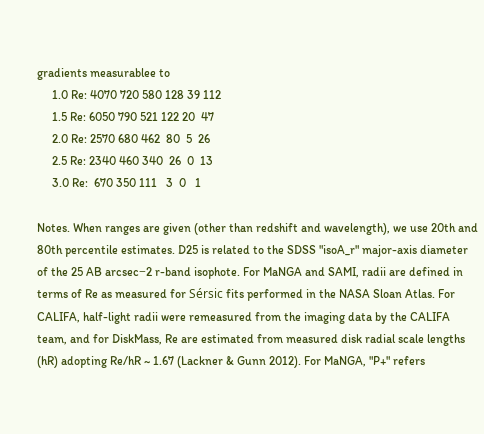gradients measurablee to
     1.0 Re: 4070 720 580 128 39 112
     1.5 Re: 6050 790 521 122 20  47
     2.0 Re: 2570 680 462  80  5  26
     2.5 Re: 2340 460 340  26  0  13
     3.0 Re:  670 350 111   3  0   1

Notes. When ranges are given (other than redshift and wavelength), we use 20th and 80th percentile estimates. D25 is related to the SDSS "isoA_r" major-axis diameter of the 25 AB arcsec−2 r-band isophote. For MaNGA and SAMI, radii are defined in terms of Re as measured for Sérsic fits performed in the NASA Sloan Atlas. For CALIFA, half-light radii were remeasured from the imaging data by the CALIFA team, and for DiskMass, Re are estimated from measured disk radial scale lengths (hR) adopting Re/hR ~ 1.67 (Lackner & Gunn 2012). For MaNGA, "P+" refers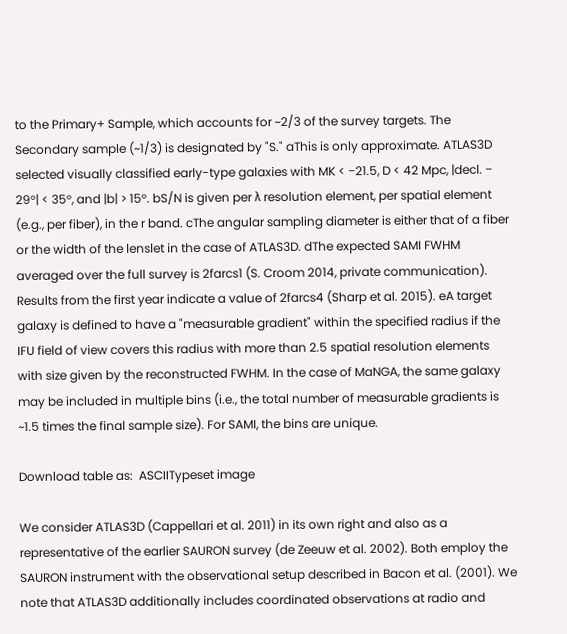to the Primary+ Sample, which accounts for ~2/3 of the survey targets. The Secondary sample (~1/3) is designated by "S." aThis is only approximate. ATLAS3D selected visually classified early-type galaxies with MK < −21.5, D < 42 Mpc, |decl. − 29°| < 35°, and |b| > 15°. bS/N is given per λ resolution element, per spatial element (e.g., per fiber), in the r band. cThe angular sampling diameter is either that of a fiber or the width of the lenslet in the case of ATLAS3D. dThe expected SAMI FWHM averaged over the full survey is 2farcs1 (S. Croom 2014, private communication). Results from the first year indicate a value of 2farcs4 (Sharp et al. 2015). eA target galaxy is defined to have a "measurable gradient" within the specified radius if the IFU field of view covers this radius with more than 2.5 spatial resolution elements with size given by the reconstructed FWHM. In the case of MaNGA, the same galaxy may be included in multiple bins (i.e., the total number of measurable gradients is ~1.5 times the final sample size). For SAMI, the bins are unique.

Download table as:  ASCIITypeset image

We consider ATLAS3D (Cappellari et al. 2011) in its own right and also as a representative of the earlier SAURON survey (de Zeeuw et al. 2002). Both employ the SAURON instrument with the observational setup described in Bacon et al. (2001). We note that ATLAS3D additionally includes coordinated observations at radio and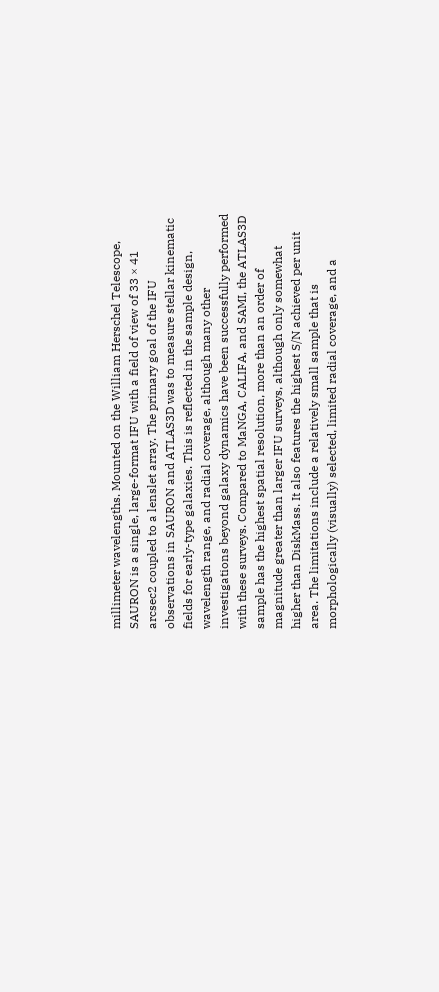millimeter wavelengths. Mounted on the William Herschel Telescope, SAURON is a single, large-format IFU with a field of view of 33 × 41 arcsec2 coupled to a lenslet array. The primary goal of the IFU observations in SAURON and ATLAS3D was to measure stellar kinematic fields for early-type galaxies. This is reflected in the sample design, wavelength range, and radial coverage, although many other investigations beyond galaxy dynamics have been successfully performed with these surveys. Compared to MaNGA, CALIFA, and SAMI, the ATLAS3D sample has the highest spatial resolution, more than an order of magnitude greater than larger IFU surveys, although only somewhat higher than DiskMass. It also features the highest S/N achieved per unit area. The limitations include a relatively small sample that is morphologically (visually) selected, limited radial coverage, and a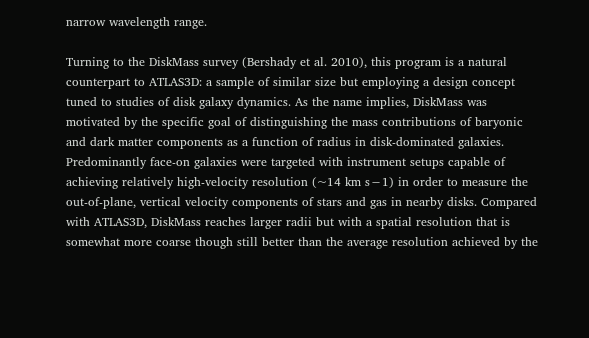narrow wavelength range.

Turning to the DiskMass survey (Bershady et al. 2010), this program is a natural counterpart to ATLAS3D: a sample of similar size but employing a design concept tuned to studies of disk galaxy dynamics. As the name implies, DiskMass was motivated by the specific goal of distinguishing the mass contributions of baryonic and dark matter components as a function of radius in disk-dominated galaxies. Predominantly face-on galaxies were targeted with instrument setups capable of achieving relatively high-velocity resolution (~14 km s−1) in order to measure the out-of-plane, vertical velocity components of stars and gas in nearby disks. Compared with ATLAS3D, DiskMass reaches larger radii but with a spatial resolution that is somewhat more coarse though still better than the average resolution achieved by the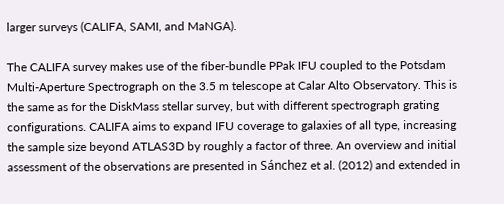larger surveys (CALIFA, SAMI, and MaNGA).

The CALIFA survey makes use of the fiber-bundle PPak IFU coupled to the Potsdam Multi-Aperture Spectrograph on the 3.5 m telescope at Calar Alto Observatory. This is the same as for the DiskMass stellar survey, but with different spectrograph grating configurations. CALIFA aims to expand IFU coverage to galaxies of all type, increasing the sample size beyond ATLAS3D by roughly a factor of three. An overview and initial assessment of the observations are presented in Sánchez et al. (2012) and extended in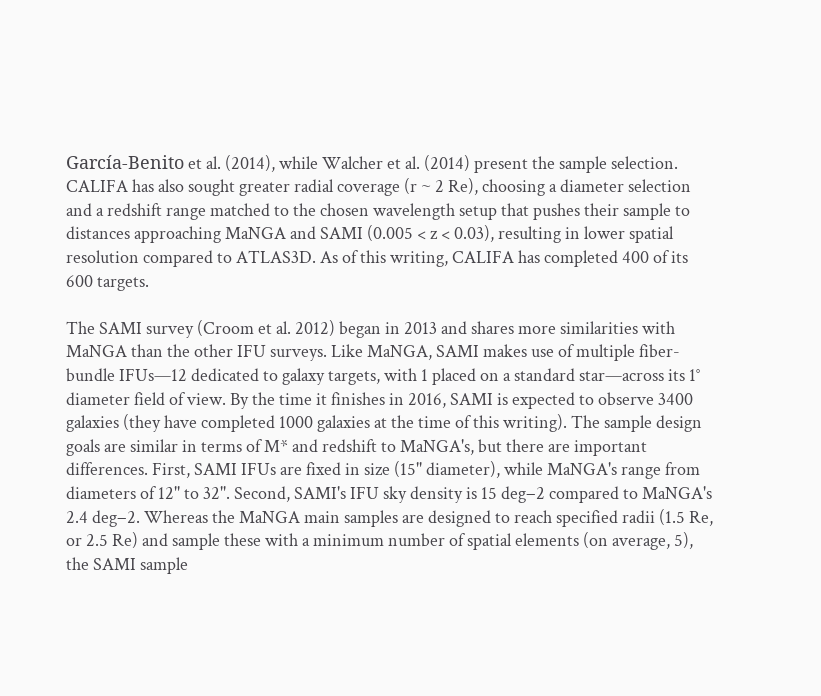García-Benito et al. (2014), while Walcher et al. (2014) present the sample selection. CALIFA has also sought greater radial coverage (r ~ 2 Re), choosing a diameter selection and a redshift range matched to the chosen wavelength setup that pushes their sample to distances approaching MaNGA and SAMI (0.005 < z < 0.03), resulting in lower spatial resolution compared to ATLAS3D. As of this writing, CALIFA has completed 400 of its 600 targets.

The SAMI survey (Croom et al. 2012) began in 2013 and shares more similarities with MaNGA than the other IFU surveys. Like MaNGA, SAMI makes use of multiple fiber-bundle IFUs—12 dedicated to galaxy targets, with 1 placed on a standard star—across its 1° diameter field of view. By the time it finishes in 2016, SAMI is expected to observe 3400 galaxies (they have completed 1000 galaxies at the time of this writing). The sample design goals are similar in terms of M* and redshift to MaNGA's, but there are important differences. First, SAMI IFUs are fixed in size (15'' diameter), while MaNGA's range from diameters of 12'' to 32''. Second, SAMI's IFU sky density is 15 deg−2 compared to MaNGA's 2.4 deg−2. Whereas the MaNGA main samples are designed to reach specified radii (1.5 Re, or 2.5 Re) and sample these with a minimum number of spatial elements (on average, 5), the SAMI sample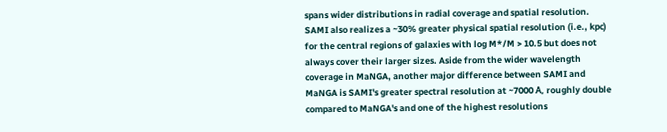spans wider distributions in radial coverage and spatial resolution. SAMI also realizes a ~30% greater physical spatial resolution (i.e., kpc) for the central regions of galaxies with log M*/M > 10.5 but does not always cover their larger sizes. Aside from the wider wavelength coverage in MaNGA, another major difference between SAMI and MaNGA is SAMI's greater spectral resolution at ~7000 Å, roughly double compared to MaNGA's and one of the highest resolutions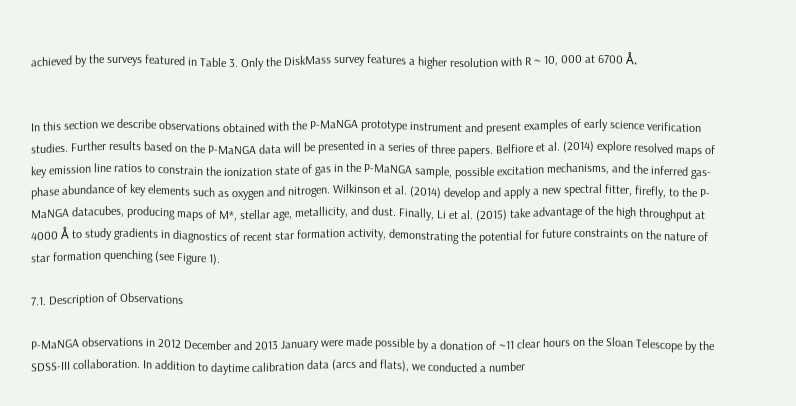achieved by the surveys featured in Table 3. Only the DiskMass survey features a higher resolution with R ~ 10, 000 at 6700 Å.


In this section we describe observations obtained with the P-MaNGA prototype instrument and present examples of early science verification studies. Further results based on the P-MaNGA data will be presented in a series of three papers. Belfiore et al. (2014) explore resolved maps of key emission line ratios to constrain the ionization state of gas in the P-MaNGA sample, possible excitation mechanisms, and the inferred gas-phase abundance of key elements such as oxygen and nitrogen. Wilkinson et al. (2014) develop and apply a new spectral fitter, firefly, to the P-MaNGA datacubes, producing maps of M*, stellar age, metallicity, and dust. Finally, Li et al. (2015) take advantage of the high throughput at 4000 Å to study gradients in diagnostics of recent star formation activity, demonstrating the potential for future constraints on the nature of star formation quenching (see Figure 1).

7.1. Description of Observations

P-MaNGA observations in 2012 December and 2013 January were made possible by a donation of ~11 clear hours on the Sloan Telescope by the SDSS-III collaboration. In addition to daytime calibration data (arcs and flats), we conducted a number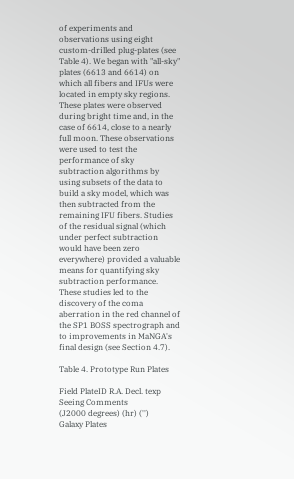of experiments and observations using eight custom-drilled plug-plates (see Table 4). We began with "all-sky" plates (6613 and 6614) on which all fibers and IFUs were located in empty sky regions. These plates were observed during bright time and, in the case of 6614, close to a nearly full moon. These observations were used to test the performance of sky subtraction algorithms by using subsets of the data to build a sky model, which was then subtracted from the remaining IFU fibers. Studies of the residual signal (which under perfect subtraction would have been zero everywhere) provided a valuable means for quantifying sky subtraction performance. These studies led to the discovery of the coma aberration in the red channel of the SP1 BOSS spectrograph and to improvements in MaNGA's final design (see Section 4.7).

Table 4. Prototype Run Plates

Field PlateID R.A. Decl. texp Seeing Comments
(J2000 degrees) (hr) ('')
Galaxy Plates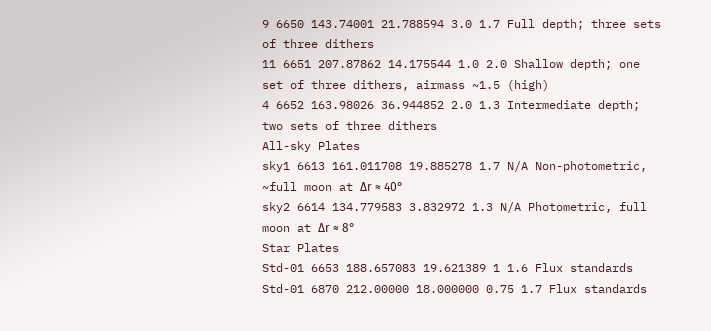9 6650 143.74001 21.788594 3.0 1.7 Full depth; three sets of three dithers
11 6651 207.87862 14.175544 1.0 2.0 Shallow depth; one set of three dithers, airmass ~1.5 (high)
4 6652 163.98026 36.944852 2.0 1.3 Intermediate depth; two sets of three dithers
All-sky Plates
sky1 6613 161.011708 19.885278 1.7 N/A Non-photometric, ~full moon at Δr ≈ 40°
sky2 6614 134.779583 3.832972 1.3 N/A Photometric, full moon at Δr ≈ 8°
Star Plates
Std-01 6653 188.657083 19.621389 1 1.6 Flux standards
Std-01 6870 212.00000 18.000000 0.75 1.7 Flux standards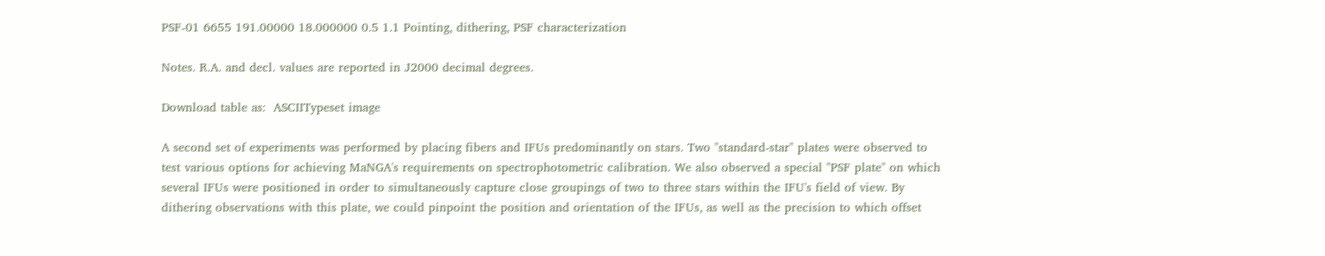PSF-01 6655 191.00000 18.000000 0.5 1.1 Pointing, dithering, PSF characterization

Notes. R.A. and decl. values are reported in J2000 decimal degrees.

Download table as:  ASCIITypeset image

A second set of experiments was performed by placing fibers and IFUs predominantly on stars. Two "standard-star" plates were observed to test various options for achieving MaNGA's requirements on spectrophotometric calibration. We also observed a special "PSF plate" on which several IFUs were positioned in order to simultaneously capture close groupings of two to three stars within the IFU's field of view. By dithering observations with this plate, we could pinpoint the position and orientation of the IFUs, as well as the precision to which offset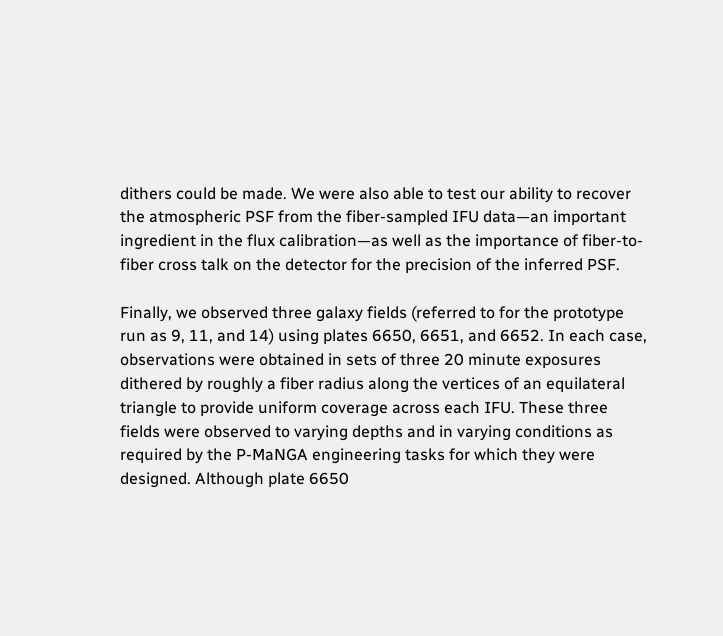dithers could be made. We were also able to test our ability to recover the atmospheric PSF from the fiber-sampled IFU data—an important ingredient in the flux calibration—as well as the importance of fiber-to-fiber cross talk on the detector for the precision of the inferred PSF.

Finally, we observed three galaxy fields (referred to for the prototype run as 9, 11, and 14) using plates 6650, 6651, and 6652. In each case, observations were obtained in sets of three 20 minute exposures dithered by roughly a fiber radius along the vertices of an equilateral triangle to provide uniform coverage across each IFU. These three fields were observed to varying depths and in varying conditions as required by the P-MaNGA engineering tasks for which they were designed. Although plate 6650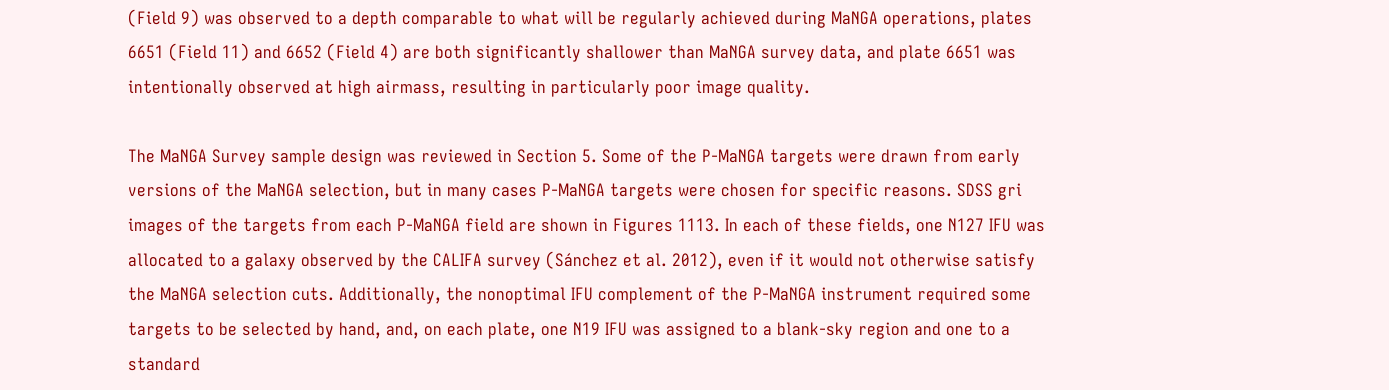(Field 9) was observed to a depth comparable to what will be regularly achieved during MaNGA operations, plates 6651 (Field 11) and 6652 (Field 4) are both significantly shallower than MaNGA survey data, and plate 6651 was intentionally observed at high airmass, resulting in particularly poor image quality.

The MaNGA Survey sample design was reviewed in Section 5. Some of the P-MaNGA targets were drawn from early versions of the MaNGA selection, but in many cases P-MaNGA targets were chosen for specific reasons. SDSS gri images of the targets from each P-MaNGA field are shown in Figures 1113. In each of these fields, one N127 IFU was allocated to a galaxy observed by the CALIFA survey (Sánchez et al. 2012), even if it would not otherwise satisfy the MaNGA selection cuts. Additionally, the nonoptimal IFU complement of the P-MaNGA instrument required some targets to be selected by hand, and, on each plate, one N19 IFU was assigned to a blank-sky region and one to a standard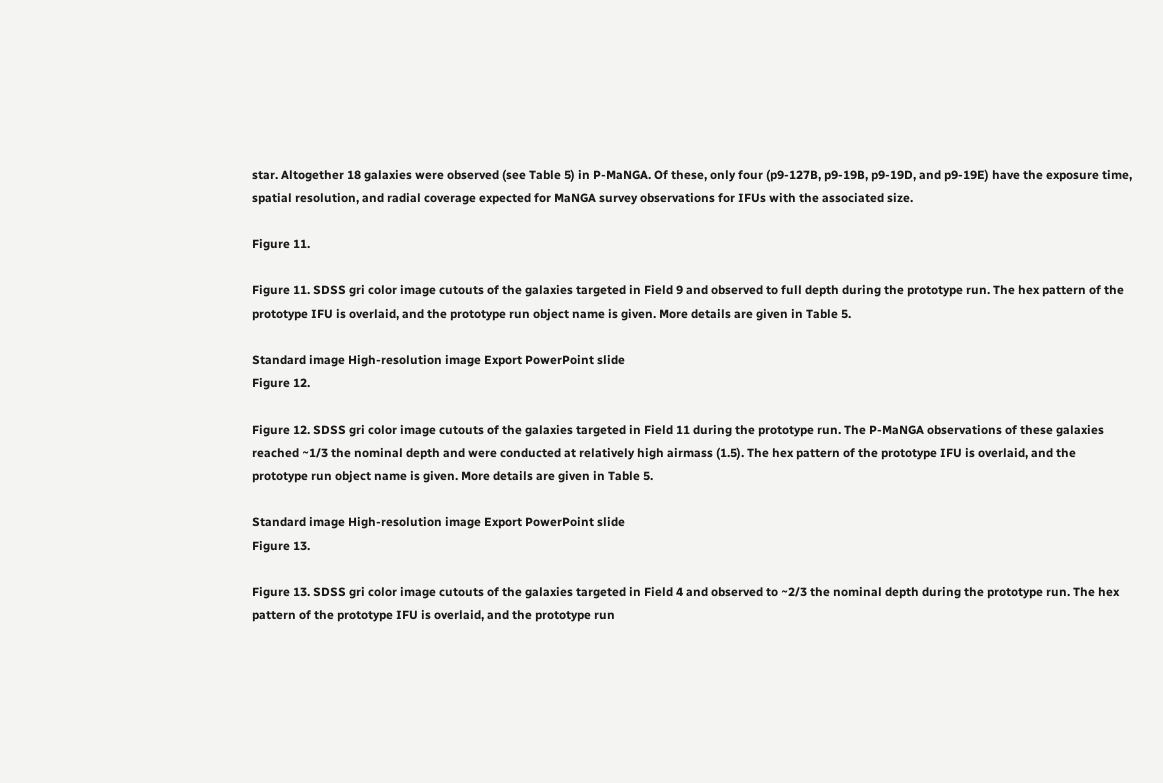star. Altogether 18 galaxies were observed (see Table 5) in P-MaNGA. Of these, only four (p9-127B, p9-19B, p9-19D, and p9-19E) have the exposure time, spatial resolution, and radial coverage expected for MaNGA survey observations for IFUs with the associated size.

Figure 11.

Figure 11. SDSS gri color image cutouts of the galaxies targeted in Field 9 and observed to full depth during the prototype run. The hex pattern of the prototype IFU is overlaid, and the prototype run object name is given. More details are given in Table 5.

Standard image High-resolution image Export PowerPoint slide
Figure 12.

Figure 12. SDSS gri color image cutouts of the galaxies targeted in Field 11 during the prototype run. The P-MaNGA observations of these galaxies reached ~1/3 the nominal depth and were conducted at relatively high airmass (1.5). The hex pattern of the prototype IFU is overlaid, and the prototype run object name is given. More details are given in Table 5.

Standard image High-resolution image Export PowerPoint slide
Figure 13.

Figure 13. SDSS gri color image cutouts of the galaxies targeted in Field 4 and observed to ~2/3 the nominal depth during the prototype run. The hex pattern of the prototype IFU is overlaid, and the prototype run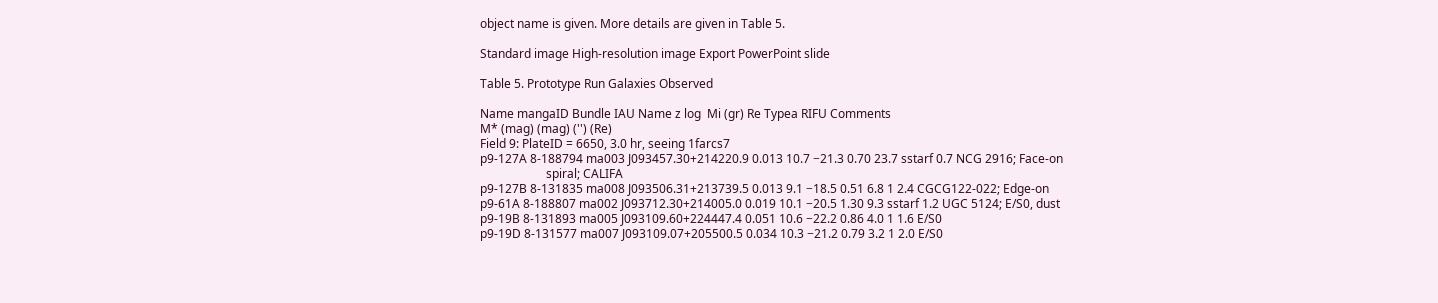object name is given. More details are given in Table 5.

Standard image High-resolution image Export PowerPoint slide

Table 5. Prototype Run Galaxies Observed

Name mangaID Bundle IAU Name z log  Mi (gr) Re Typea RIFU Comments
M* (mag) (mag) ('') (Re)
Field 9: PlateID = 6650, 3.0 hr, seeing 1farcs7
p9-127A 8-188794 ma003 J093457.30+214220.9 0.013 10.7 −21.3 0.70 23.7 sstarf 0.7 NCG 2916; Face-on
                      spiral; CALIFA
p9-127B 8-131835 ma008 J093506.31+213739.5 0.013 9.1 −18.5 0.51 6.8 1 2.4 CGCG122-022; Edge-on
p9-61A 8-188807 ma002 J093712.30+214005.0 0.019 10.1 −20.5 1.30 9.3 sstarf 1.2 UGC 5124; E/S0, dust
p9-19B 8-131893 ma005 J093109.60+224447.4 0.051 10.6 −22.2 0.86 4.0 1 1.6 E/S0
p9-19D 8-131577 ma007 J093109.07+205500.5 0.034 10.3 −21.2 0.79 3.2 1 2.0 E/S0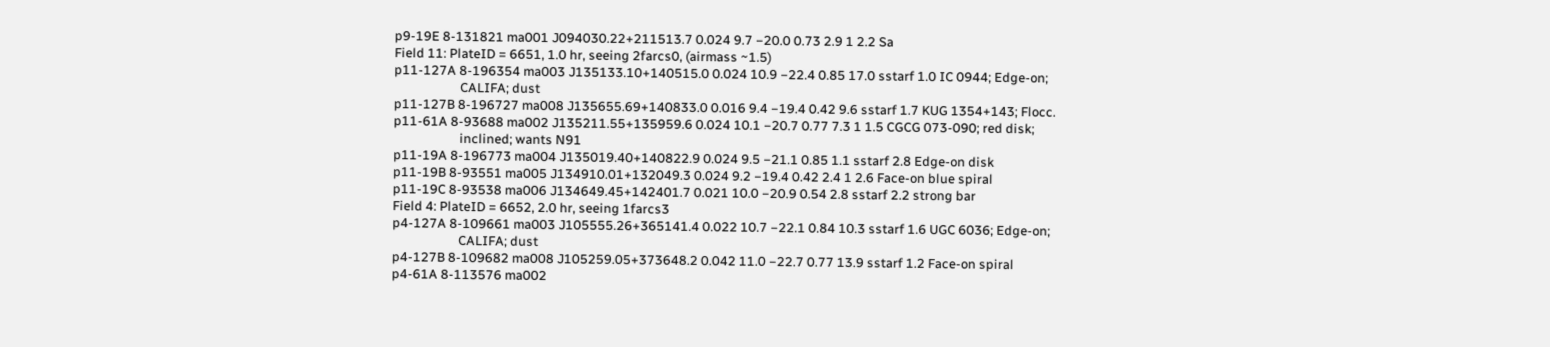p9-19E 8-131821 ma001 J094030.22+211513.7 0.024 9.7 −20.0 0.73 2.9 1 2.2 Sa
Field 11: PlateID = 6651, 1.0 hr, seeing 2farcs0, (airmass ~1.5)
p11-127A 8-196354 ma003 J135133.10+140515.0 0.024 10.9 −22.4 0.85 17.0 sstarf 1.0 IC 0944; Edge-on;
                      CALIFA; dust
p11-127B 8-196727 ma008 J135655.69+140833.0 0.016 9.4 −19.4 0.42 9.6 sstarf 1.7 KUG 1354+143; Flocc.
p11-61A 8-93688 ma002 J135211.55+135959.6 0.024 10.1 −20.7 0.77 7.3 1 1.5 CGCG 073-090; red disk;
                      inclined; wants N91
p11-19A 8-196773 ma004 J135019.40+140822.9 0.024 9.5 −21.1 0.85 1.1 sstarf 2.8 Edge-on disk
p11-19B 8-93551 ma005 J134910.01+132049.3 0.024 9.2 −19.4 0.42 2.4 1 2.6 Face-on blue spiral
p11-19C 8-93538 ma006 J134649.45+142401.7 0.021 10.0 −20.9 0.54 2.8 sstarf 2.2 strong bar
Field 4: PlateID = 6652, 2.0 hr, seeing 1farcs3
p4-127A 8-109661 ma003 J105555.26+365141.4 0.022 10.7 −22.1 0.84 10.3 sstarf 1.6 UGC 6036; Edge-on;
                      CALIFA; dust
p4-127B 8-109682 ma008 J105259.05+373648.2 0.042 11.0 −22.7 0.77 13.9 sstarf 1.2 Face-on spiral
p4-61A 8-113576 ma002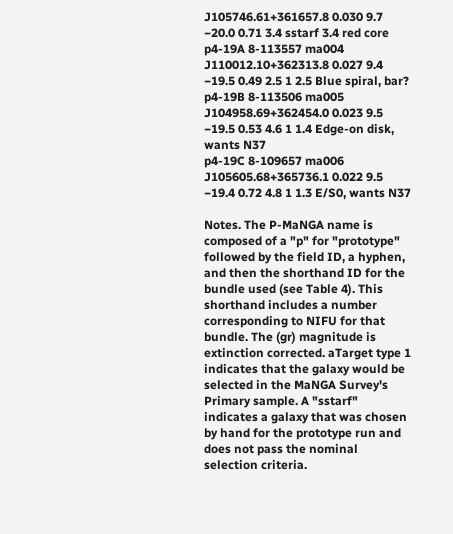J105746.61+361657.8 0.030 9.7 −20.0 0.71 3.4 sstarf 3.4 red core
p4-19A 8-113557 ma004 J110012.10+362313.8 0.027 9.4 −19.5 0.49 2.5 1 2.5 Blue spiral, bar?
p4-19B 8-113506 ma005 J104958.69+362454.0 0.023 9.5 −19.5 0.53 4.6 1 1.4 Edge-on disk, wants N37
p4-19C 8-109657 ma006 J105605.68+365736.1 0.022 9.5 −19.4 0.72 4.8 1 1.3 E/S0, wants N37

Notes. The P-MaNGA name is composed of a "p" for "prototype" followed by the field ID, a hyphen, and then the shorthand ID for the bundle used (see Table 4). This shorthand includes a number corresponding to NIFU for that bundle. The (gr) magnitude is extinction corrected. aTarget type 1 indicates that the galaxy would be selected in the MaNGA Survey's Primary sample. A "sstarf" indicates a galaxy that was chosen by hand for the prototype run and does not pass the nominal selection criteria.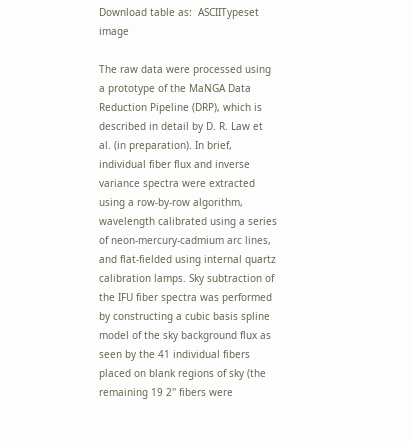Download table as:  ASCIITypeset image

The raw data were processed using a prototype of the MaNGA Data Reduction Pipeline (DRP), which is described in detail by D. R. Law et al. (in preparation). In brief, individual fiber flux and inverse variance spectra were extracted using a row-by-row algorithm, wavelength calibrated using a series of neon-mercury-cadmium arc lines, and flat-fielded using internal quartz calibration lamps. Sky subtraction of the IFU fiber spectra was performed by constructing a cubic basis spline model of the sky background flux as seen by the 41 individual fibers placed on blank regions of sky (the remaining 19 2'' fibers were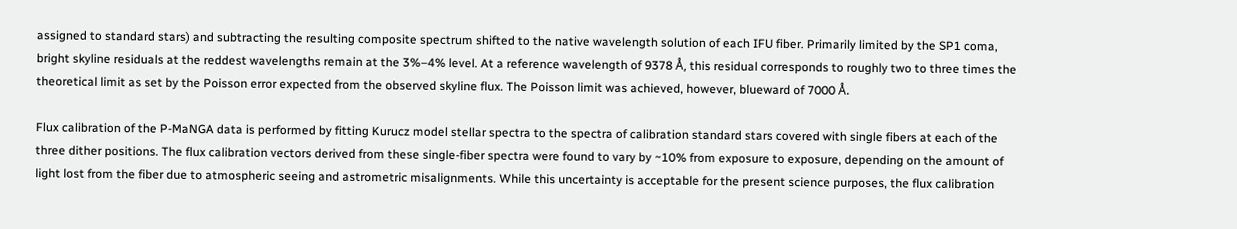assigned to standard stars) and subtracting the resulting composite spectrum shifted to the native wavelength solution of each IFU fiber. Primarily limited by the SP1 coma, bright skyline residuals at the reddest wavelengths remain at the 3%–4% level. At a reference wavelength of 9378 Å, this residual corresponds to roughly two to three times the theoretical limit as set by the Poisson error expected from the observed skyline flux. The Poisson limit was achieved, however, blueward of 7000 Å.

Flux calibration of the P-MaNGA data is performed by fitting Kurucz model stellar spectra to the spectra of calibration standard stars covered with single fibers at each of the three dither positions. The flux calibration vectors derived from these single-fiber spectra were found to vary by ~10% from exposure to exposure, depending on the amount of light lost from the fiber due to atmospheric seeing and astrometric misalignments. While this uncertainty is acceptable for the present science purposes, the flux calibration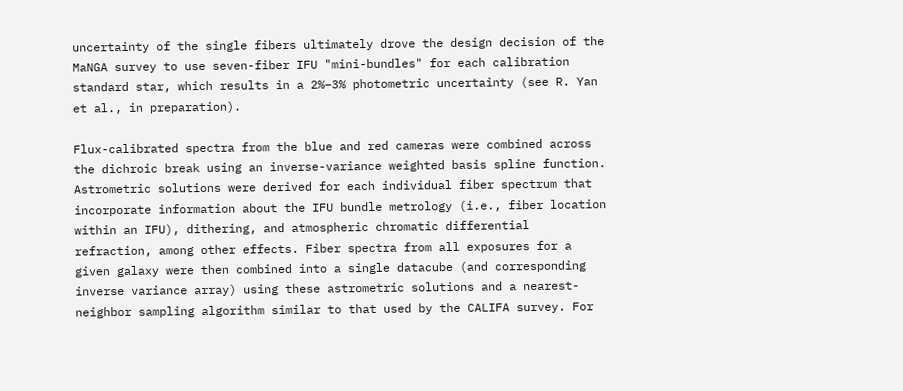uncertainty of the single fibers ultimately drove the design decision of the MaNGA survey to use seven-fiber IFU "mini-bundles" for each calibration standard star, which results in a 2%–3% photometric uncertainty (see R. Yan et al., in preparation).

Flux-calibrated spectra from the blue and red cameras were combined across the dichroic break using an inverse-variance weighted basis spline function. Astrometric solutions were derived for each individual fiber spectrum that incorporate information about the IFU bundle metrology (i.e., fiber location within an IFU), dithering, and atmospheric chromatic differential refraction, among other effects. Fiber spectra from all exposures for a given galaxy were then combined into a single datacube (and corresponding inverse variance array) using these astrometric solutions and a nearest-neighbor sampling algorithm similar to that used by the CALIFA survey. For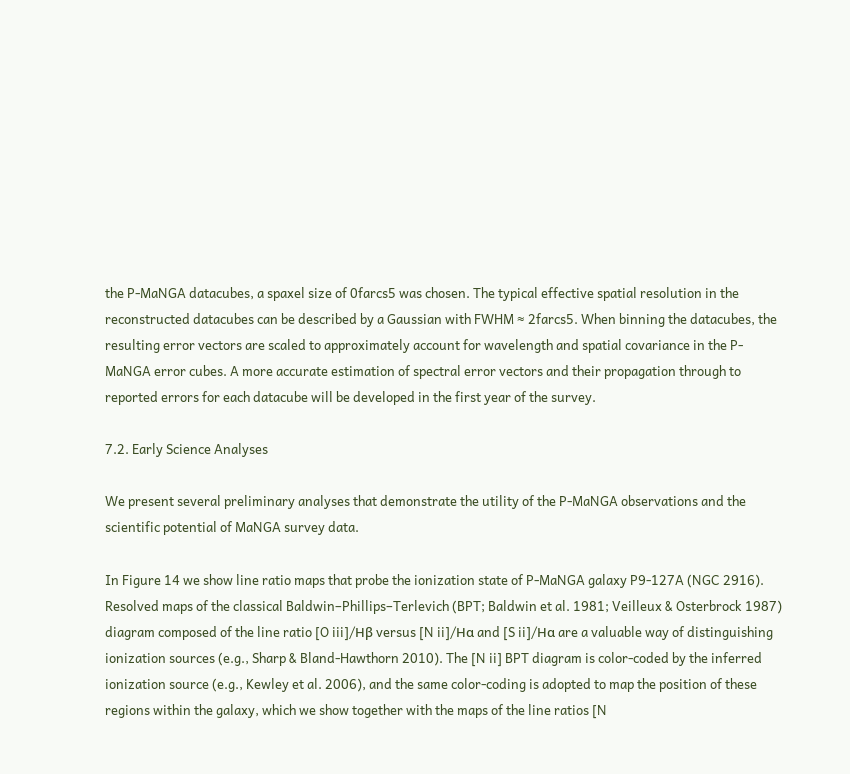the P-MaNGA datacubes, a spaxel size of 0farcs5 was chosen. The typical effective spatial resolution in the reconstructed datacubes can be described by a Gaussian with FWHM ≈ 2farcs5. When binning the datacubes, the resulting error vectors are scaled to approximately account for wavelength and spatial covariance in the P-MaNGA error cubes. A more accurate estimation of spectral error vectors and their propagation through to reported errors for each datacube will be developed in the first year of the survey.

7.2. Early Science Analyses

We present several preliminary analyses that demonstrate the utility of the P-MaNGA observations and the scientific potential of MaNGA survey data.

In Figure 14 we show line ratio maps that probe the ionization state of P-MaNGA galaxy P9-127A (NGC 2916). Resolved maps of the classical Baldwin–Phillips–Terlevich (BPT; Baldwin et al. 1981; Veilleux & Osterbrock 1987) diagram composed of the line ratio [O iii]/Hβ versus [N ii]/Hα and [S ii]/Hα are a valuable way of distinguishing ionization sources (e.g., Sharp & Bland-Hawthorn 2010). The [N ii] BPT diagram is color-coded by the inferred ionization source (e.g., Kewley et al. 2006), and the same color-coding is adopted to map the position of these regions within the galaxy, which we show together with the maps of the line ratios [N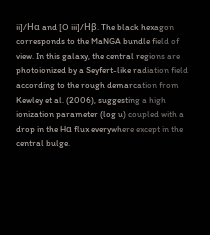ii]/Hα and [O iii]/Hβ. The black hexagon corresponds to the MaNGA bundle field of view. In this galaxy, the central regions are photoionized by a Seyfert-like radiation field according to the rough demarcation from Kewley et al. (2006), suggesting a high ionization parameter (log u) coupled with a drop in the Hα flux everywhere except in the central bulge.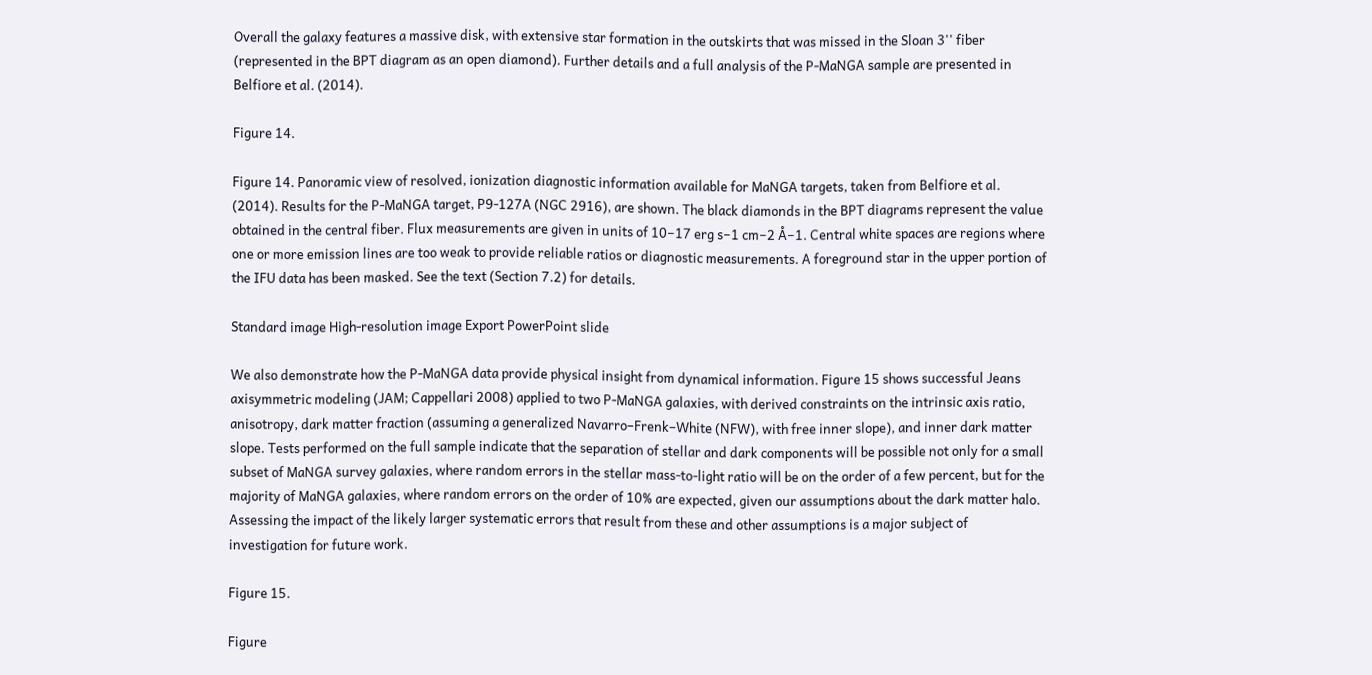Overall the galaxy features a massive disk, with extensive star formation in the outskirts that was missed in the Sloan 3'' fiber (represented in the BPT diagram as an open diamond). Further details and a full analysis of the P-MaNGA sample are presented in Belfiore et al. (2014).

Figure 14.

Figure 14. Panoramic view of resolved, ionization diagnostic information available for MaNGA targets, taken from Belfiore et al. (2014). Results for the P-MaNGA target, P9-127A (NGC 2916), are shown. The black diamonds in the BPT diagrams represent the value obtained in the central fiber. Flux measurements are given in units of 10−17 erg s−1 cm−2 Å−1. Central white spaces are regions where one or more emission lines are too weak to provide reliable ratios or diagnostic measurements. A foreground star in the upper portion of the IFU data has been masked. See the text (Section 7.2) for details.

Standard image High-resolution image Export PowerPoint slide

We also demonstrate how the P-MaNGA data provide physical insight from dynamical information. Figure 15 shows successful Jeans axisymmetric modeling (JAM; Cappellari 2008) applied to two P-MaNGA galaxies, with derived constraints on the intrinsic axis ratio, anisotropy, dark matter fraction (assuming a generalized Navarro–Frenk–White (NFW), with free inner slope), and inner dark matter slope. Tests performed on the full sample indicate that the separation of stellar and dark components will be possible not only for a small subset of MaNGA survey galaxies, where random errors in the stellar mass-to-light ratio will be on the order of a few percent, but for the majority of MaNGA galaxies, where random errors on the order of 10% are expected, given our assumptions about the dark matter halo. Assessing the impact of the likely larger systematic errors that result from these and other assumptions is a major subject of investigation for future work.

Figure 15.

Figure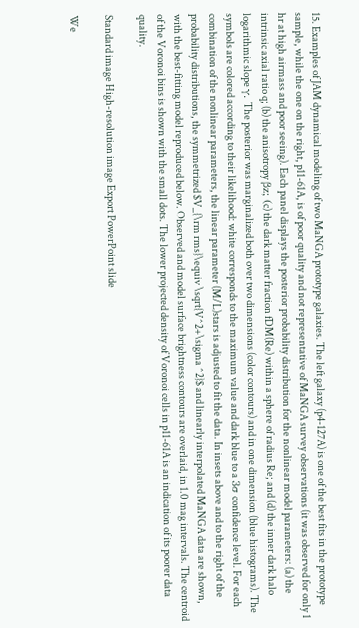15. Examples of JAM dynamical modeling of two MaNGA prototype galaxies. The left galaxy (p4-127A) is one of the best fits in the prototype sample, while the one on the right, p11-61A, is of poor quality and not representative of MaNGA survey observations (it was observed for only 1 hr at high airmass and poor seeing). Each panel displays the posterior probability distribution for the nonlinear model parameters: (a) the intrinsic axial ratio q; (b) the anisotropy βz; (c) the dark matter fraction fDM(Re) within a sphere of radius Re; and (d) the inner dark halo logarithmic slope γ. The posterior was marginalized both over two dimensions (color contours) and in one dimension (blue histograms). The symbols are colored according to their likelihood: white corresponds to the maximum value and dark blue to a 3σ confidence level. For each combination of the nonlinear parameters, the linear parameter (M/L)stars is adjusted to fit the data. In insets above and to the right of the probability distributions, the symmetrized $V_{\rm rms}\equiv \sqrt{V^2+\sigma ^2}$ and linearly interpolated MaNGA data are shown, with the best-fitting model reproduced below. Observed and model surface brightness contours are overlaid, in 1.0 mag intervals. The centroid of the Voronoi bins is shown with the small dots. The lower projected density of Voronoi cells in p11-61A is an indication of its poorer data quality.

Standard image High-resolution image Export PowerPoint slide

We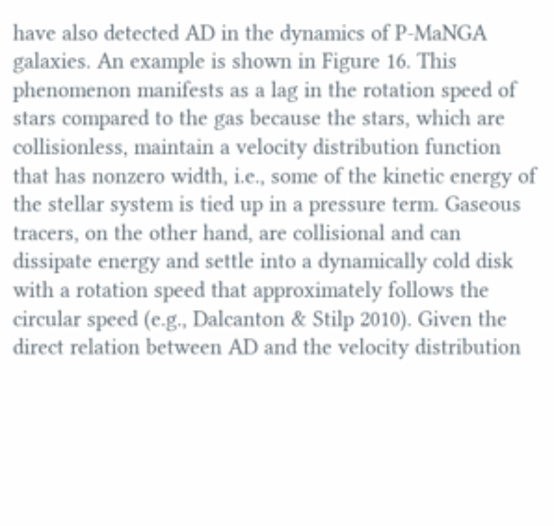have also detected AD in the dynamics of P-MaNGA galaxies. An example is shown in Figure 16. This phenomenon manifests as a lag in the rotation speed of stars compared to the gas because the stars, which are collisionless, maintain a velocity distribution function that has nonzero width, i.e., some of the kinetic energy of the stellar system is tied up in a pressure term. Gaseous tracers, on the other hand, are collisional and can dissipate energy and settle into a dynamically cold disk with a rotation speed that approximately follows the circular speed (e.g., Dalcanton & Stilp 2010). Given the direct relation between AD and the velocity distribution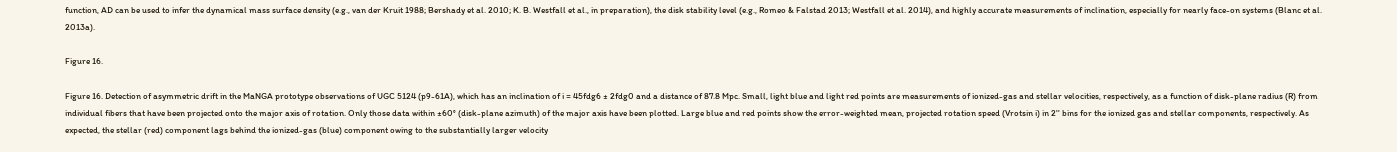function, AD can be used to infer the dynamical mass surface density (e.g., van der Kruit 1988; Bershady et al. 2010; K. B. Westfall et al., in preparation), the disk stability level (e.g., Romeo & Falstad 2013; Westfall et al. 2014), and highly accurate measurements of inclination, especially for nearly face-on systems (Blanc et al. 2013a).

Figure 16.

Figure 16. Detection of asymmetric drift in the MaNGA prototype observations of UGC 5124 (p9-61A), which has an inclination of i = 45fdg6 ± 2fdg0 and a distance of 87.8 Mpc. Small, light blue and light red points are measurements of ionized-gas and stellar velocities, respectively, as a function of disk-plane radius (R) from individual fibers that have been projected onto the major axis of rotation. Only those data within ±60° (disk-plane azimuth) of the major axis have been plotted. Large blue and red points show the error-weighted mean, projected rotation speed (Vrotsin i) in 2'' bins for the ionized gas and stellar components, respectively. As expected, the stellar (red) component lags behind the ionized-gas (blue) component owing to the substantially larger velocity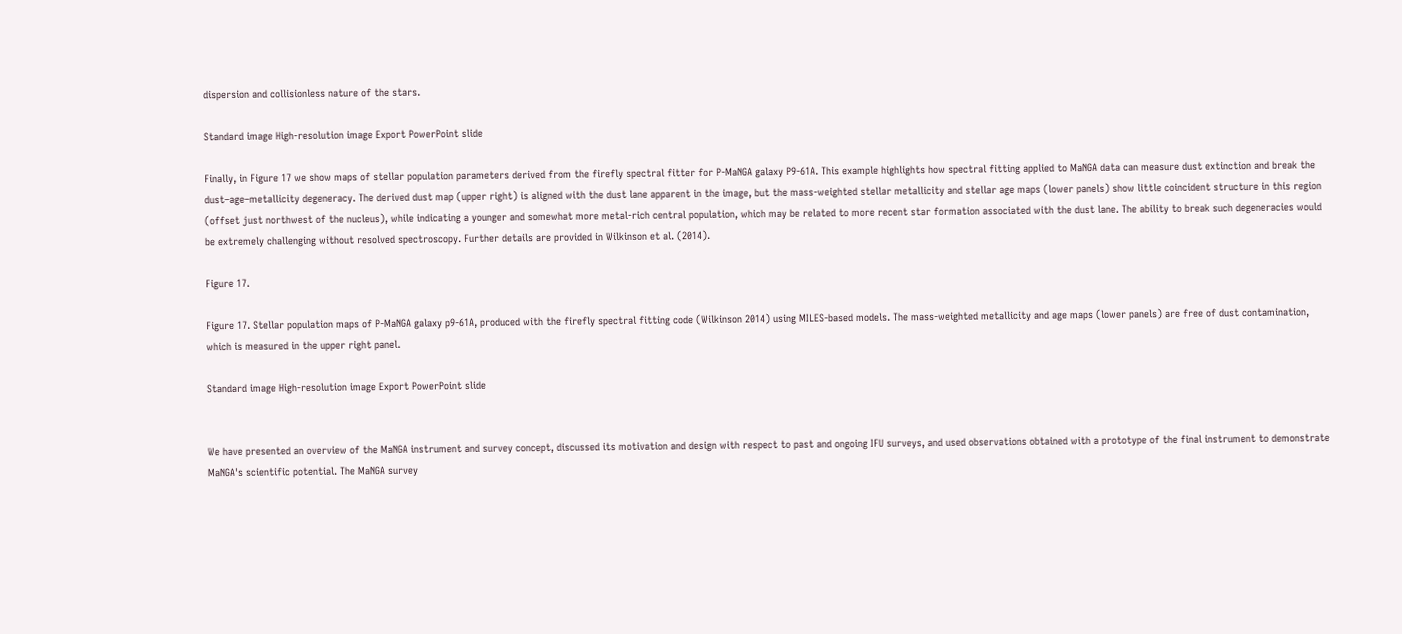dispersion and collisionless nature of the stars.

Standard image High-resolution image Export PowerPoint slide

Finally, in Figure 17 we show maps of stellar population parameters derived from the firefly spectral fitter for P-MaNGA galaxy P9-61A. This example highlights how spectral fitting applied to MaNGA data can measure dust extinction and break the dust–age–metallicity degeneracy. The derived dust map (upper right) is aligned with the dust lane apparent in the image, but the mass-weighted stellar metallicity and stellar age maps (lower panels) show little coincident structure in this region (offset just northwest of the nucleus), while indicating a younger and somewhat more metal-rich central population, which may be related to more recent star formation associated with the dust lane. The ability to break such degeneracies would be extremely challenging without resolved spectroscopy. Further details are provided in Wilkinson et al. (2014).

Figure 17.

Figure 17. Stellar population maps of P-MaNGA galaxy p9-61A, produced with the firefly spectral fitting code (Wilkinson 2014) using MILES-based models. The mass-weighted metallicity and age maps (lower panels) are free of dust contamination, which is measured in the upper right panel.

Standard image High-resolution image Export PowerPoint slide


We have presented an overview of the MaNGA instrument and survey concept, discussed its motivation and design with respect to past and ongoing IFU surveys, and used observations obtained with a prototype of the final instrument to demonstrate MaNGA's scientific potential. The MaNGA survey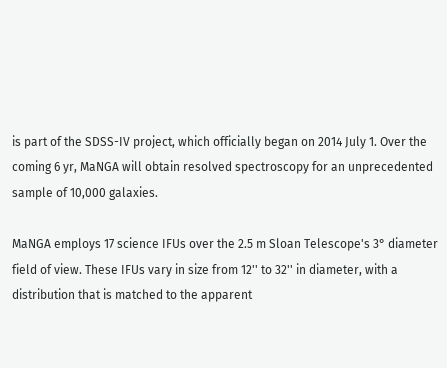is part of the SDSS-IV project, which officially began on 2014 July 1. Over the coming 6 yr, MaNGA will obtain resolved spectroscopy for an unprecedented sample of 10,000 galaxies.

MaNGA employs 17 science IFUs over the 2.5 m Sloan Telescope's 3° diameter field of view. These IFUs vary in size from 12'' to 32'' in diameter, with a distribution that is matched to the apparent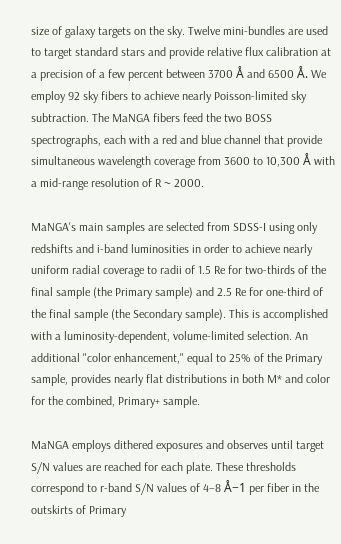size of galaxy targets on the sky. Twelve mini-bundles are used to target standard stars and provide relative flux calibration at a precision of a few percent between 3700 Å and 6500 Å. We employ 92 sky fibers to achieve nearly Poisson-limited sky subtraction. The MaNGA fibers feed the two BOSS spectrographs, each with a red and blue channel that provide simultaneous wavelength coverage from 3600 to 10,300 Å with a mid-range resolution of R ~ 2000.

MaNGA's main samples are selected from SDSS-I using only redshifts and i-band luminosities in order to achieve nearly uniform radial coverage to radii of 1.5 Re for two-thirds of the final sample (the Primary sample) and 2.5 Re for one-third of the final sample (the Secondary sample). This is accomplished with a luminosity-dependent, volume-limited selection. An additional "color enhancement," equal to 25% of the Primary sample, provides nearly flat distributions in both M* and color for the combined, Primary+ sample.

MaNGA employs dithered exposures and observes until target S/N values are reached for each plate. These thresholds correspond to r-band S/N values of 4–8 Å−1 per fiber in the outskirts of Primary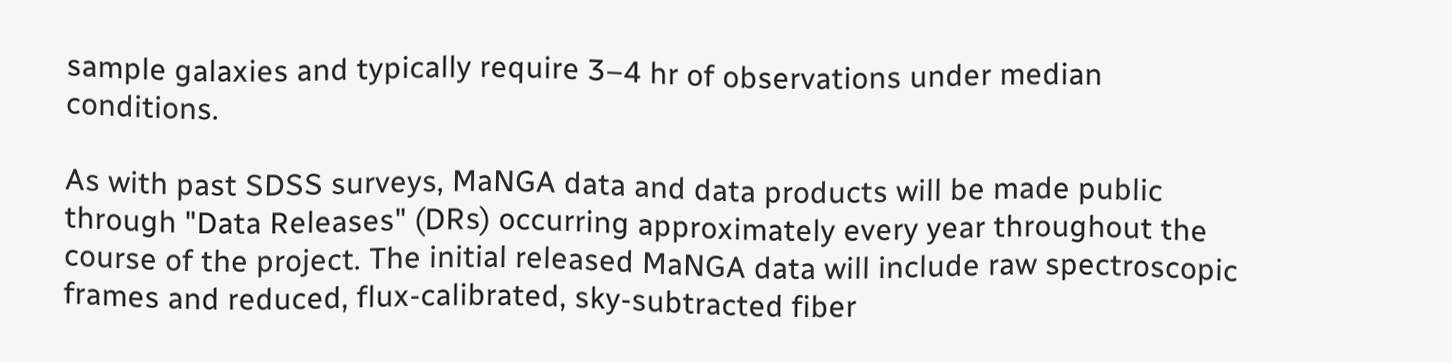sample galaxies and typically require 3–4 hr of observations under median conditions.

As with past SDSS surveys, MaNGA data and data products will be made public through "Data Releases" (DRs) occurring approximately every year throughout the course of the project. The initial released MaNGA data will include raw spectroscopic frames and reduced, flux-calibrated, sky-subtracted fiber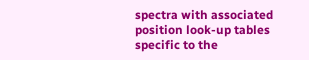spectra with associated position look-up tables specific to the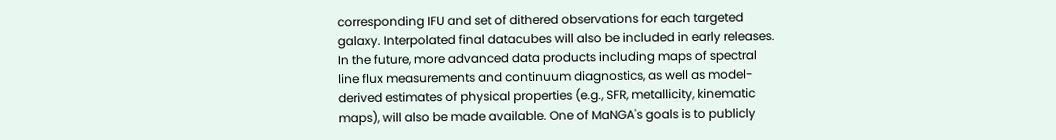corresponding IFU and set of dithered observations for each targeted galaxy. Interpolated final datacubes will also be included in early releases. In the future, more advanced data products including maps of spectral line flux measurements and continuum diagnostics, as well as model-derived estimates of physical properties (e.g., SFR, metallicity, kinematic maps), will also be made available. One of MaNGA's goals is to publicly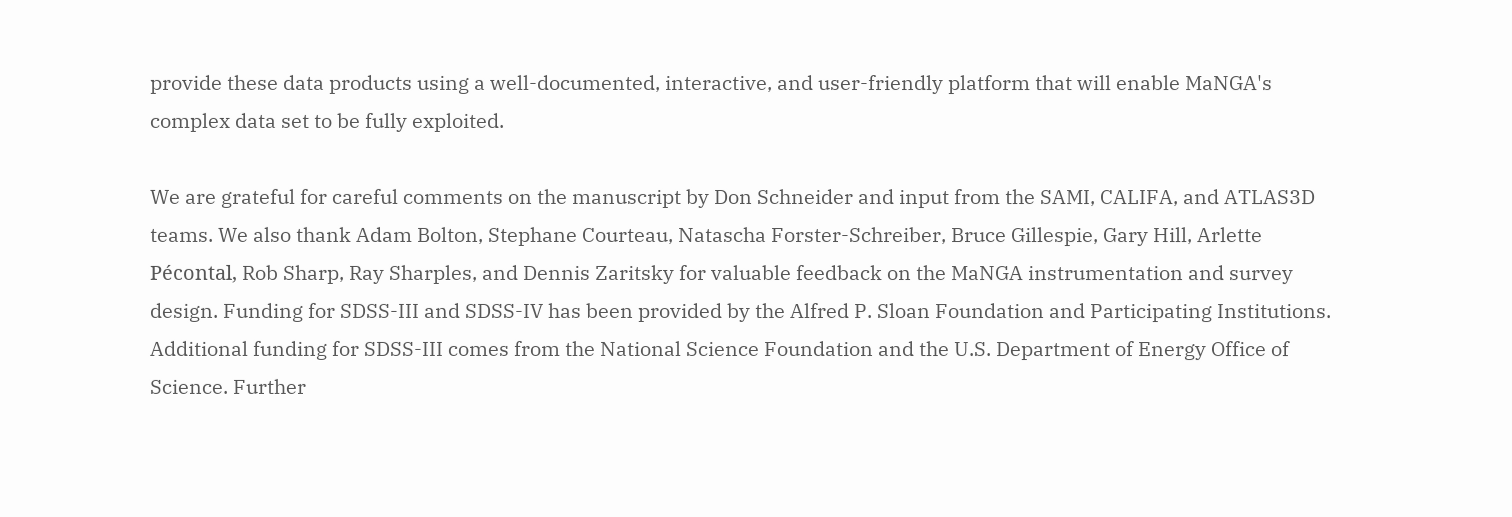provide these data products using a well-documented, interactive, and user-friendly platform that will enable MaNGA's complex data set to be fully exploited.

We are grateful for careful comments on the manuscript by Don Schneider and input from the SAMI, CALIFA, and ATLAS3D teams. We also thank Adam Bolton, Stephane Courteau, Natascha Forster-Schreiber, Bruce Gillespie, Gary Hill, Arlette Pécontal, Rob Sharp, Ray Sharples, and Dennis Zaritsky for valuable feedback on the MaNGA instrumentation and survey design. Funding for SDSS-III and SDSS-IV has been provided by the Alfred P. Sloan Foundation and Participating Institutions. Additional funding for SDSS-III comes from the National Science Foundation and the U.S. Department of Energy Office of Science. Further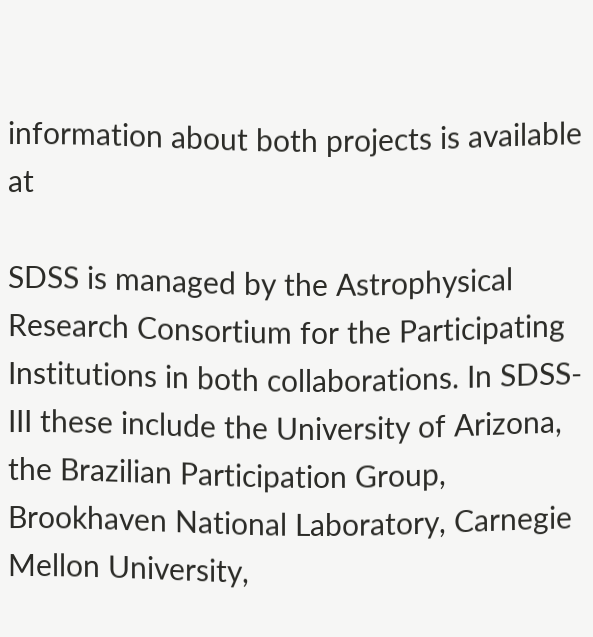information about both projects is available at

SDSS is managed by the Astrophysical Research Consortium for the Participating Institutions in both collaborations. In SDSS-III these include the University of Arizona, the Brazilian Participation Group, Brookhaven National Laboratory, Carnegie Mellon University,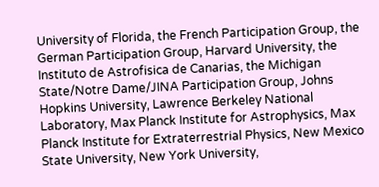University of Florida, the French Participation Group, the German Participation Group, Harvard University, the Instituto de Astrofisica de Canarias, the Michigan State/Notre Dame/JINA Participation Group, Johns Hopkins University, Lawrence Berkeley National Laboratory, Max Planck Institute for Astrophysics, Max Planck Institute for Extraterrestrial Physics, New Mexico State University, New York University,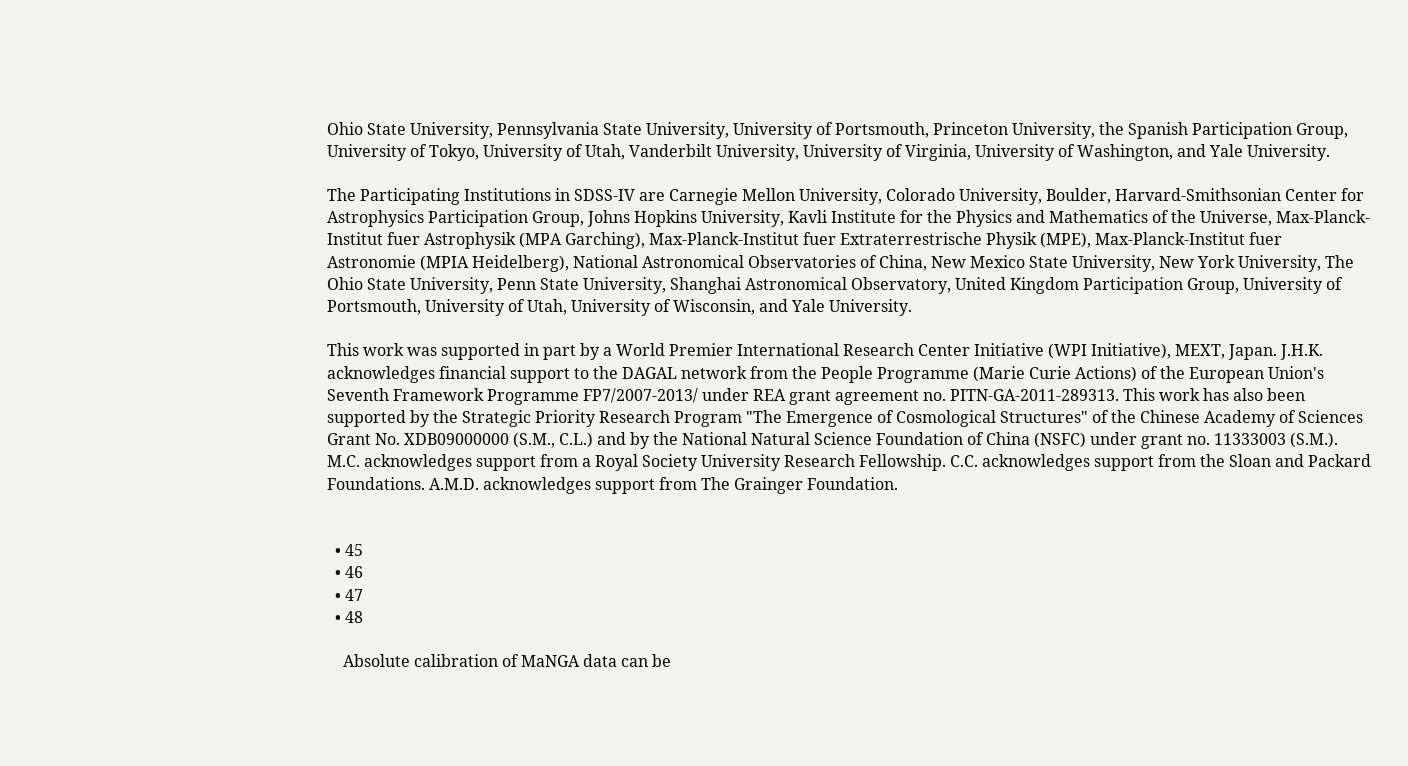Ohio State University, Pennsylvania State University, University of Portsmouth, Princeton University, the Spanish Participation Group, University of Tokyo, University of Utah, Vanderbilt University, University of Virginia, University of Washington, and Yale University.

The Participating Institutions in SDSS-IV are Carnegie Mellon University, Colorado University, Boulder, Harvard-Smithsonian Center for Astrophysics Participation Group, Johns Hopkins University, Kavli Institute for the Physics and Mathematics of the Universe, Max-Planck-Institut fuer Astrophysik (MPA Garching), Max-Planck-Institut fuer Extraterrestrische Physik (MPE), Max-Planck-Institut fuer Astronomie (MPIA Heidelberg), National Astronomical Observatories of China, New Mexico State University, New York University, The Ohio State University, Penn State University, Shanghai Astronomical Observatory, United Kingdom Participation Group, University of Portsmouth, University of Utah, University of Wisconsin, and Yale University.

This work was supported in part by a World Premier International Research Center Initiative (WPI Initiative), MEXT, Japan. J.H.K. acknowledges financial support to the DAGAL network from the People Programme (Marie Curie Actions) of the European Union's Seventh Framework Programme FP7/2007-2013/ under REA grant agreement no. PITN-GA-2011-289313. This work has also been supported by the Strategic Priority Research Program "The Emergence of Cosmological Structures" of the Chinese Academy of Sciences Grant No. XDB09000000 (S.M., C.L.) and by the National Natural Science Foundation of China (NSFC) under grant no. 11333003 (S.M.). M.C. acknowledges support from a Royal Society University Research Fellowship. C.C. acknowledges support from the Sloan and Packard Foundations. A.M.D. acknowledges support from The Grainger Foundation.


  • 45
  • 46
  • 47
  • 48

    Absolute calibration of MaNGA data can be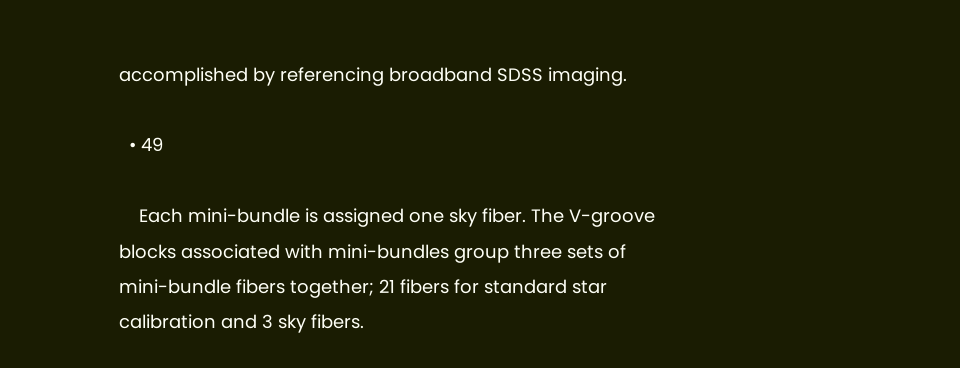accomplished by referencing broadband SDSS imaging.

  • 49

    Each mini-bundle is assigned one sky fiber. The V-groove blocks associated with mini-bundles group three sets of mini-bundle fibers together; 21 fibers for standard star calibration and 3 sky fibers.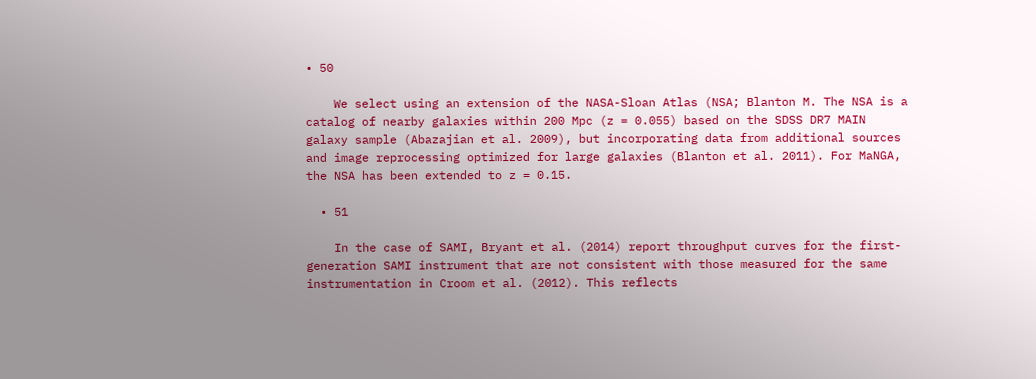• 50

    We select using an extension of the NASA-Sloan Atlas (NSA; Blanton M. The NSA is a catalog of nearby galaxies within 200 Mpc (z = 0.055) based on the SDSS DR7 MAIN galaxy sample (Abazajian et al. 2009), but incorporating data from additional sources and image reprocessing optimized for large galaxies (Blanton et al. 2011). For MaNGA, the NSA has been extended to z = 0.15.

  • 51

    In the case of SAMI, Bryant et al. (2014) report throughput curves for the first-generation SAMI instrument that are not consistent with those measured for the same instrumentation in Croom et al. (2012). This reflects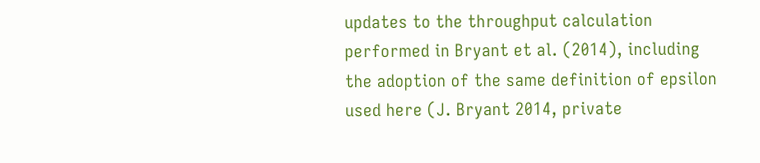updates to the throughput calculation performed in Bryant et al. (2014), including the adoption of the same definition of epsilon used here (J. Bryant 2014, private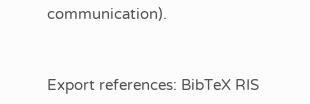communication).


Export references: BibTeX RIS